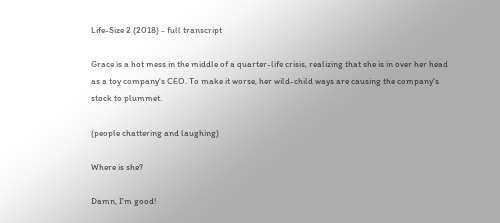Life-Size 2 (2018) - full transcript

Grace is a hot mess in the middle of a quarter-life crisis, realizing that she is in over her head as a toy company's CEO. To make it worse, her wild-child ways are causing the company's stock to plummet.

(people chattering and laughing)

Where is she?

Damn, I'm good!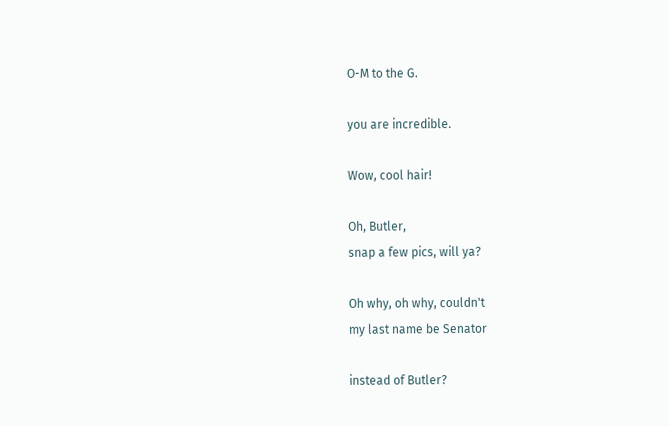O-M to the G.

you are incredible.

Wow, cool hair!

Oh, Butler,
snap a few pics, will ya?

Oh why, oh why, couldn't
my last name be Senator

instead of Butler?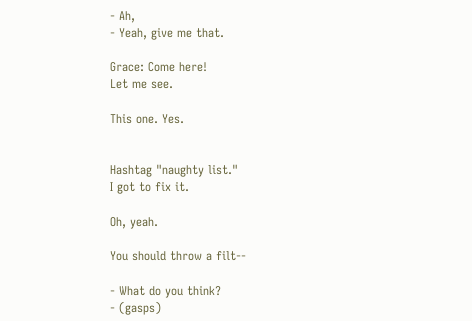- Ah,
- Yeah, give me that.

Grace: Come here!
Let me see.

This one. Yes.


Hashtag "naughty list."
I got to fix it.

Oh, yeah.

You should throw a filt--

- What do you think?
- (gasps)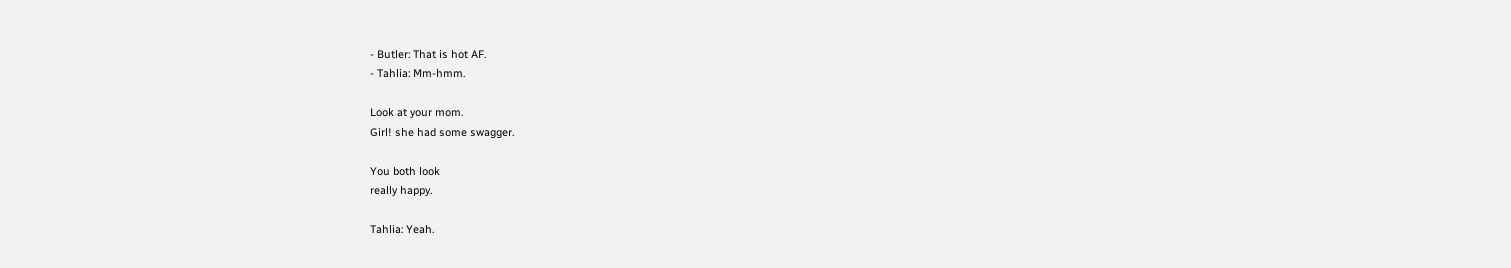- Butler: That is hot AF.
- Tahlia: Mm-hmm.

Look at your mom.
Girl! she had some swagger.

You both look
really happy.

Tahlia: Yeah.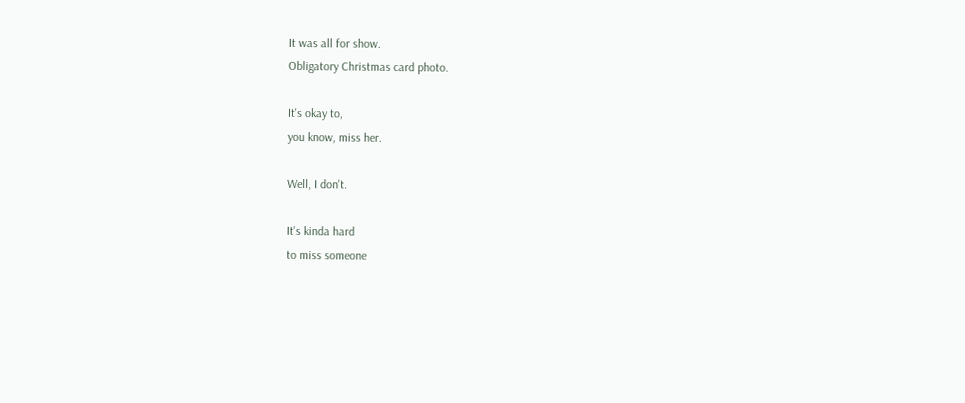It was all for show.
Obligatory Christmas card photo.

It's okay to,
you know, miss her.

Well, I don't.

It's kinda hard
to miss someone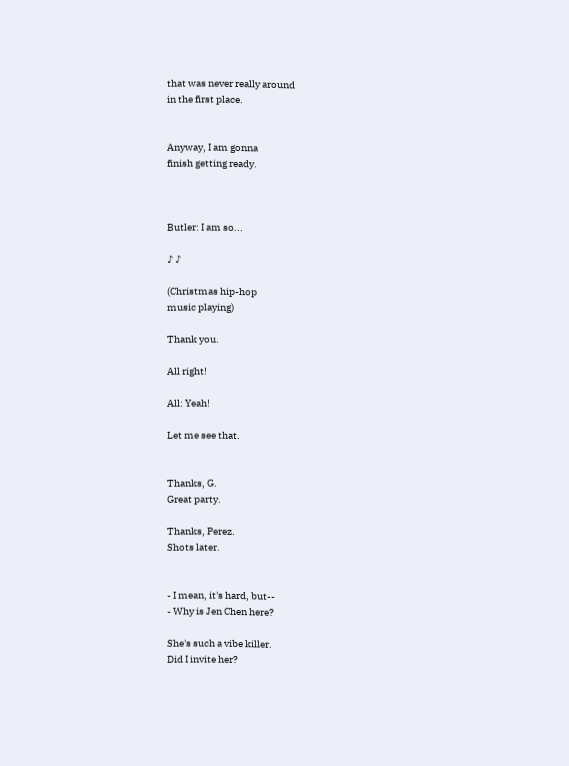that was never really around
in the first place.


Anyway, I am gonna
finish getting ready.



Butler: I am so...

♪ ♪

(Christmas hip-hop
music playing)

Thank you.

All right!

All: Yeah!

Let me see that.


Thanks, G.
Great party.

Thanks, Perez.
Shots later.


- I mean, it's hard, but--
- Why is Jen Chen here?

She's such a vibe killer.
Did I invite her?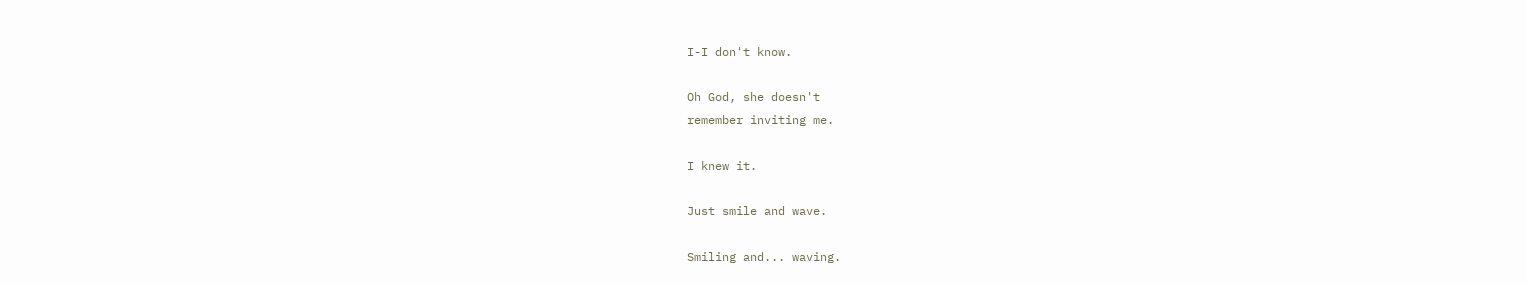I-I don't know.

Oh God, she doesn't
remember inviting me.

I knew it.

Just smile and wave.

Smiling and... waving.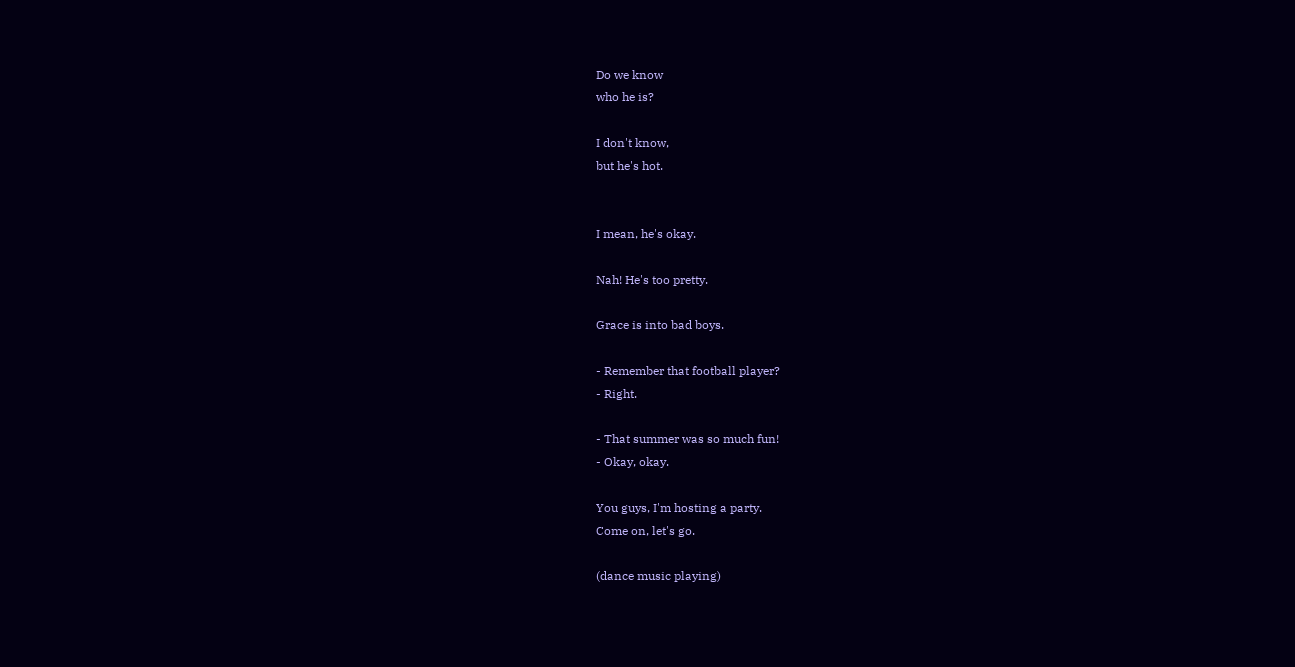Do we know
who he is?

I don't know,
but he's hot.


I mean, he's okay.

Nah! He's too pretty.

Grace is into bad boys.

- Remember that football player?
- Right.

- That summer was so much fun!
- Okay, okay.

You guys, I'm hosting a party.
Come on, let's go.

(dance music playing)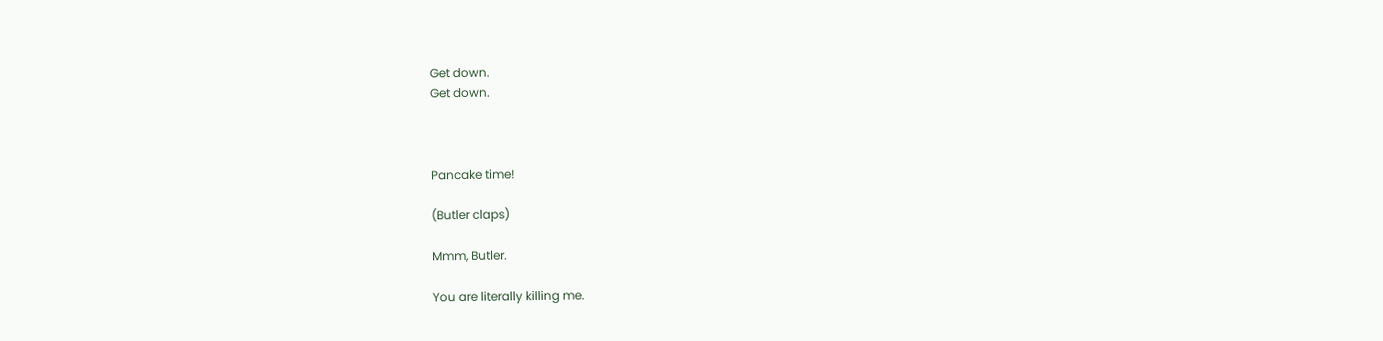Get down.
Get down.



Pancake time!

(Butler claps)

Mmm, Butler.

You are literally killing me.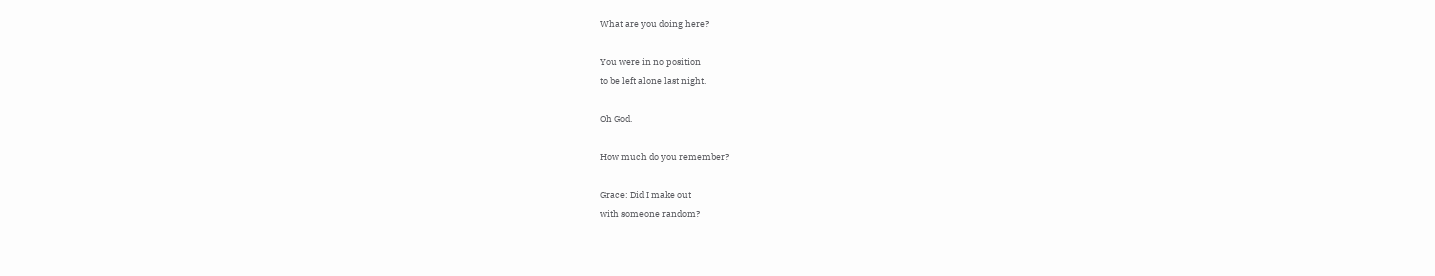What are you doing here?

You were in no position
to be left alone last night.

Oh God.

How much do you remember?

Grace: Did I make out
with someone random?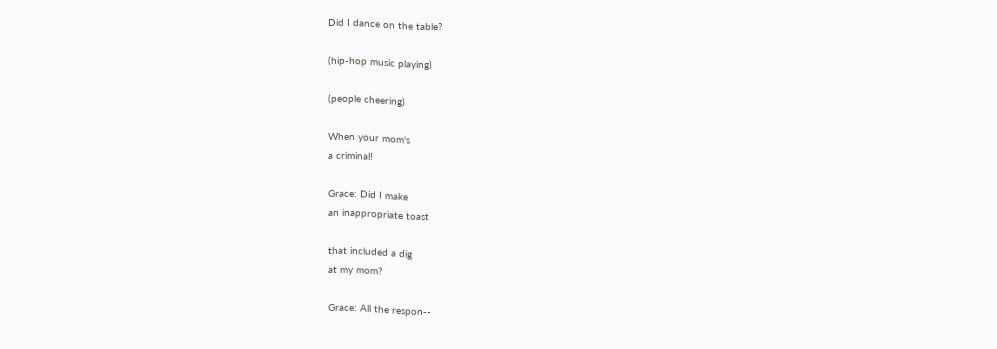Did I dance on the table?

(hip-hop music playing)

(people cheering)

When your mom's
a criminal!

Grace: Did I make
an inappropriate toast

that included a dig
at my mom?

Grace: All the respon--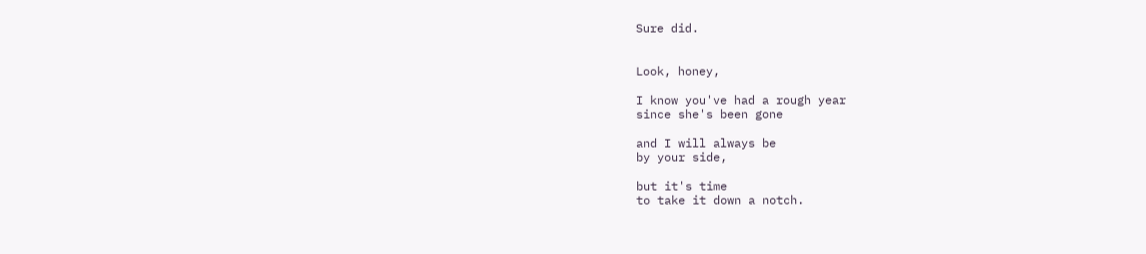Sure did.


Look, honey,

I know you've had a rough year
since she's been gone

and I will always be
by your side,

but it's time
to take it down a notch.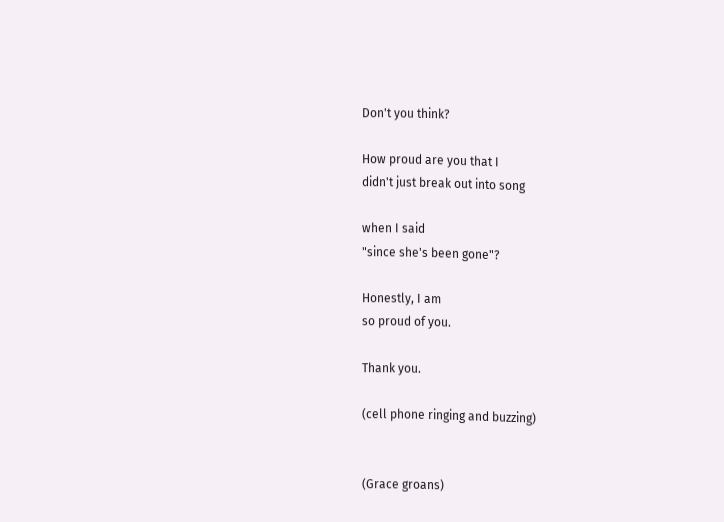Don't you think?

How proud are you that I
didn't just break out into song

when I said
"since she's been gone"?

Honestly, I am
so proud of you.

Thank you.

(cell phone ringing and buzzing)


(Grace groans)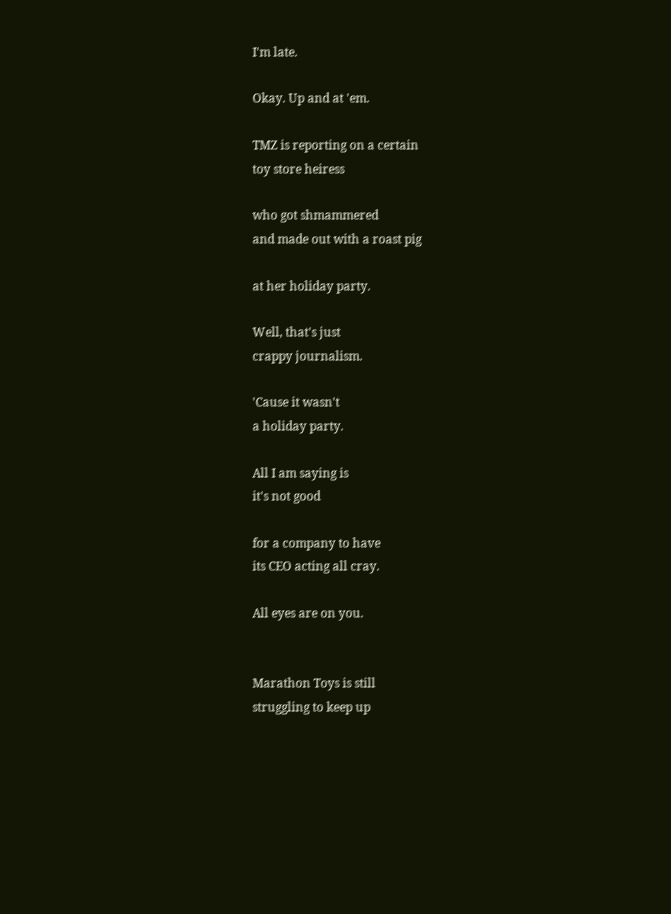I'm late.

Okay. Up and at 'em.

TMZ is reporting on a certain
toy store heiress

who got shmammered
and made out with a roast pig

at her holiday party.

Well, that's just
crappy journalism.

'Cause it wasn't
a holiday party.

All I am saying is
it's not good

for a company to have
its CEO acting all cray.

All eyes are on you.


Marathon Toys is still
struggling to keep up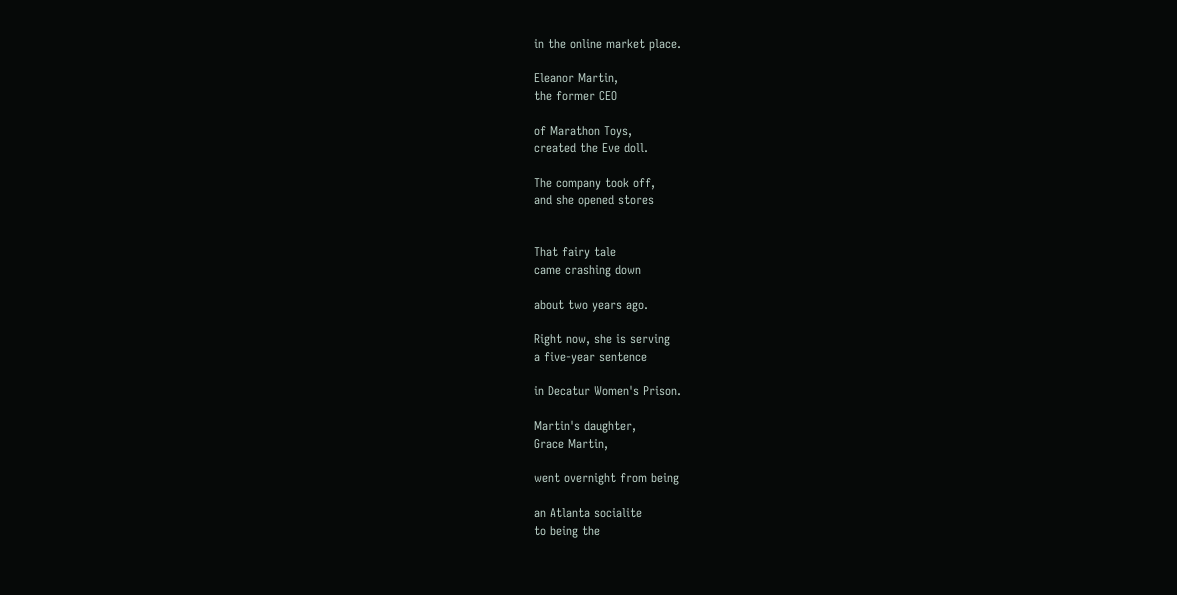in the online market place.

Eleanor Martin,
the former CEO

of Marathon Toys,
created the Eve doll.

The company took off,
and she opened stores


That fairy tale
came crashing down

about two years ago.

Right now, she is serving
a five-year sentence

in Decatur Women's Prison.

Martin's daughter,
Grace Martin,

went overnight from being

an Atlanta socialite
to being the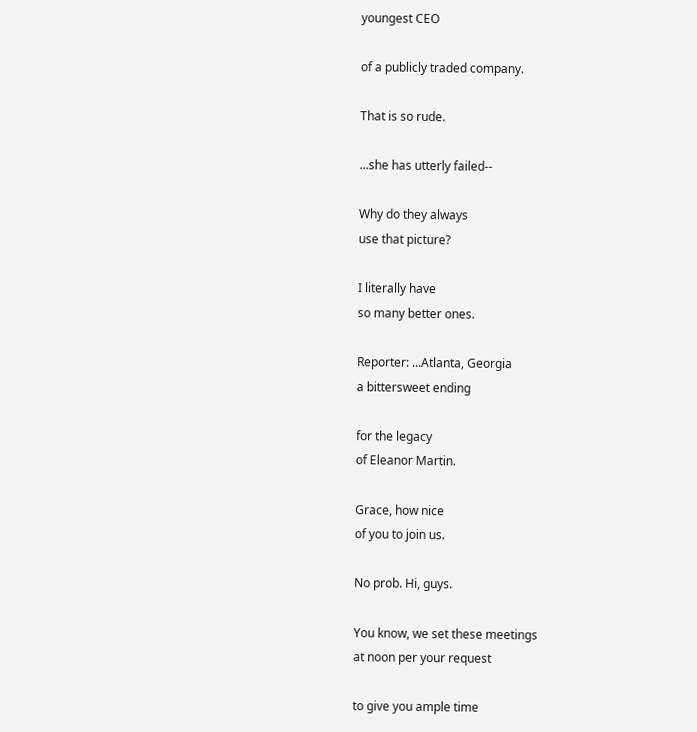youngest CEO

of a publicly traded company.

That is so rude.

...she has utterly failed--

Why do they always
use that picture?

I literally have
so many better ones.

Reporter: ...Atlanta, Georgia
a bittersweet ending

for the legacy
of Eleanor Martin.

Grace, how nice
of you to join us.

No prob. Hi, guys.

You know, we set these meetings
at noon per your request

to give you ample time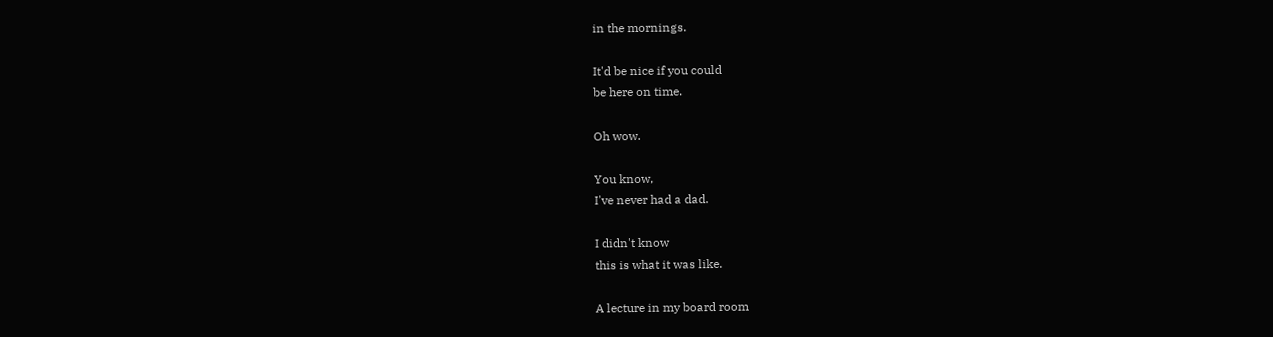in the mornings.

It'd be nice if you could
be here on time.

Oh wow.

You know,
I've never had a dad.

I didn't know
this is what it was like.

A lecture in my board room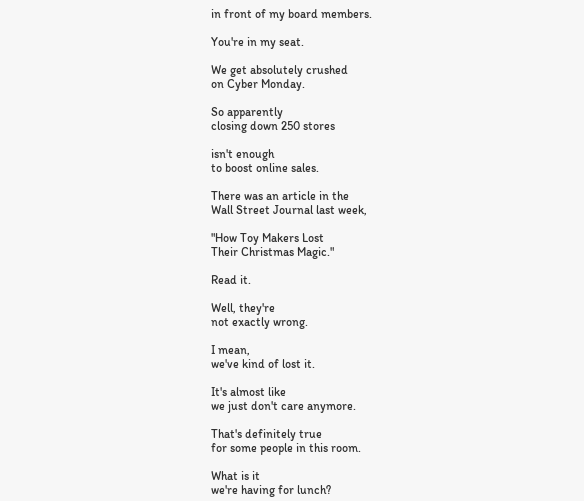in front of my board members.

You're in my seat.

We get absolutely crushed
on Cyber Monday.

So apparently
closing down 250 stores

isn't enough
to boost online sales.

There was an article in the
Wall Street Journal last week,

"How Toy Makers Lost
Their Christmas Magic."

Read it.

Well, they're
not exactly wrong.

I mean,
we've kind of lost it.

It's almost like
we just don't care anymore.

That's definitely true
for some people in this room.

What is it
we're having for lunch?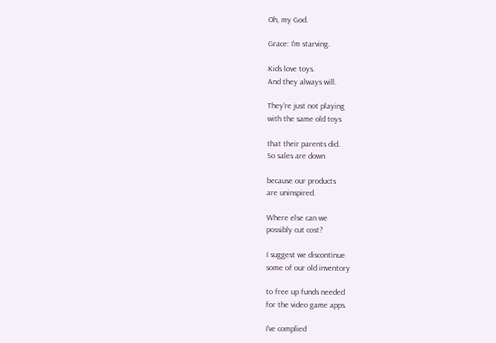Oh, my God.

Grace: I'm starving.

Kids love toys.
And they always will.

They're just not playing
with the same old toys

that their parents did.
So sales are down

because our products
are uninspired.

Where else can we
possibly cut cost?

I suggest we discontinue
some of our old inventory

to free up funds needed
for the video game apps.

I've complied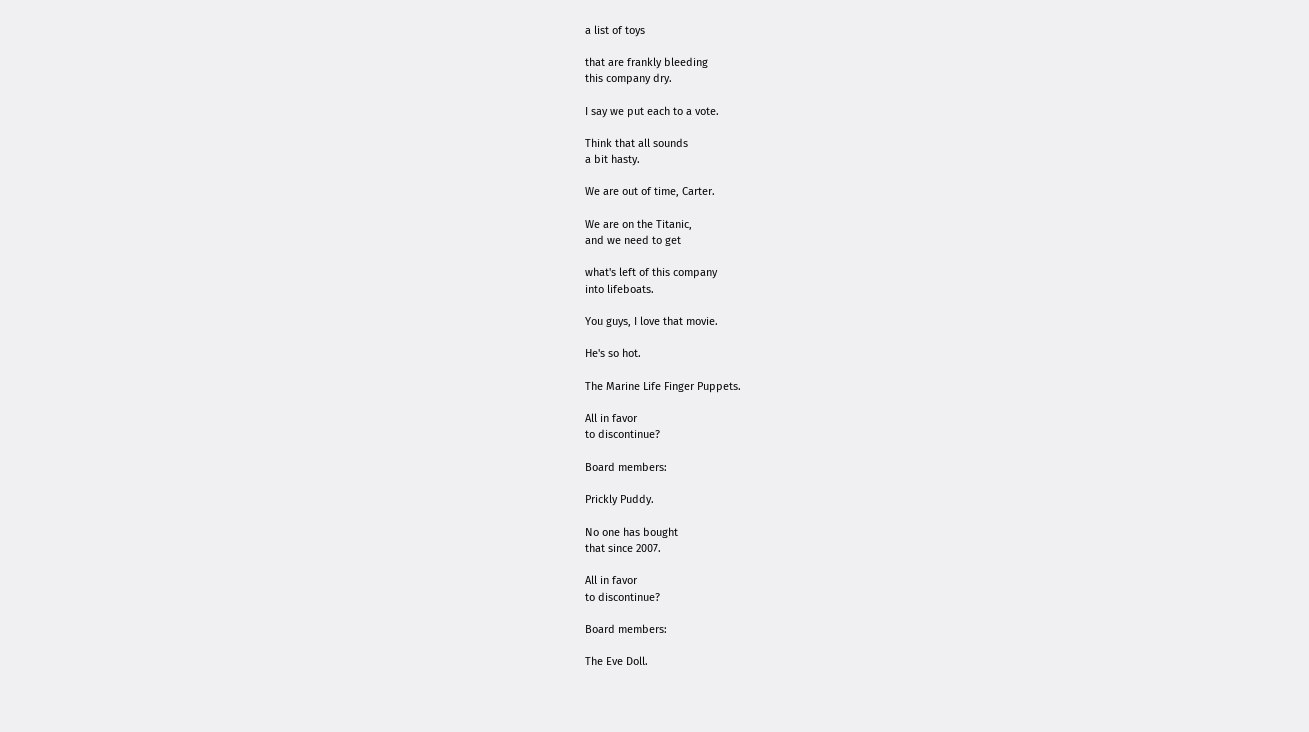a list of toys

that are frankly bleeding
this company dry.

I say we put each to a vote.

Think that all sounds
a bit hasty.

We are out of time, Carter.

We are on the Titanic,
and we need to get

what's left of this company
into lifeboats.

You guys, I love that movie.

He's so hot.

The Marine Life Finger Puppets.

All in favor
to discontinue?

Board members:

Prickly Puddy.

No one has bought
that since 2007.

All in favor
to discontinue?

Board members:

The Eve Doll.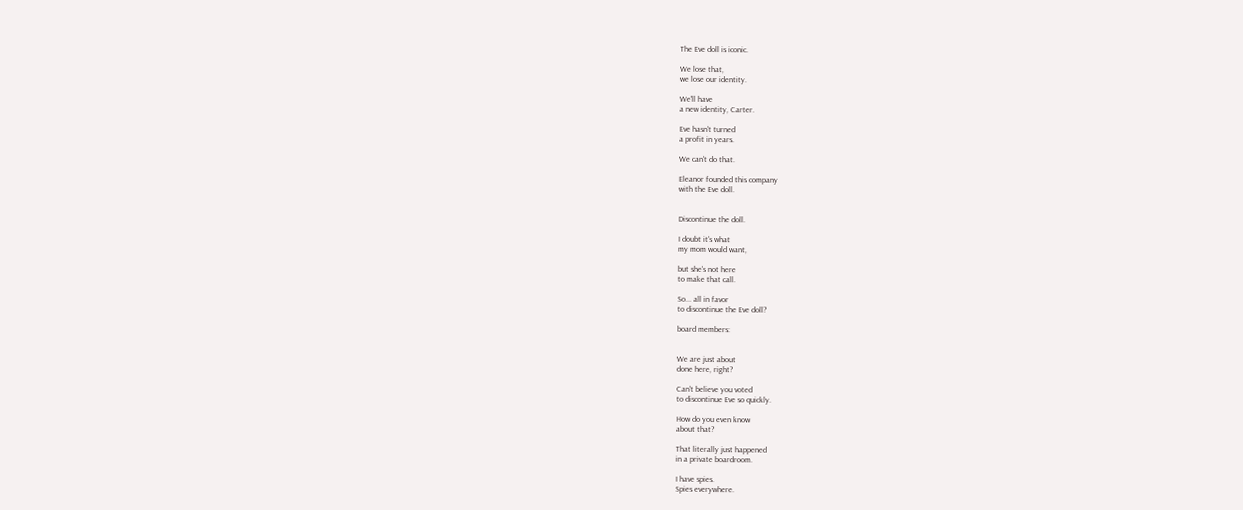The Eve doll is iconic.

We lose that,
we lose our identity.

We'll have
a new identity, Carter.

Eve hasn't turned
a profit in years.

We can't do that.

Eleanor founded this company
with the Eve doll.


Discontinue the doll.

I doubt it's what
my mom would want,

but she's not here
to make that call.

So... all in favor
to discontinue the Eve doll?

board members:


We are just about
done here, right?

Can't believe you voted
to discontinue Eve so quickly.

How do you even know
about that?

That literally just happened
in a private boardroom.

I have spies.
Spies everywhere.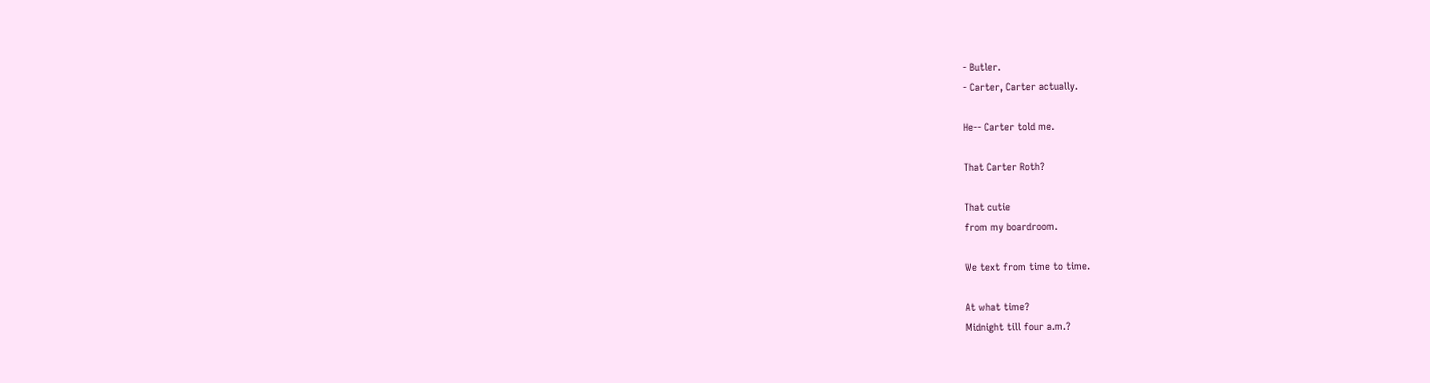- Butler.
- Carter, Carter actually.

He-- Carter told me.

That Carter Roth?

That cutie
from my boardroom.

We text from time to time.

At what time?
Midnight till four a.m.?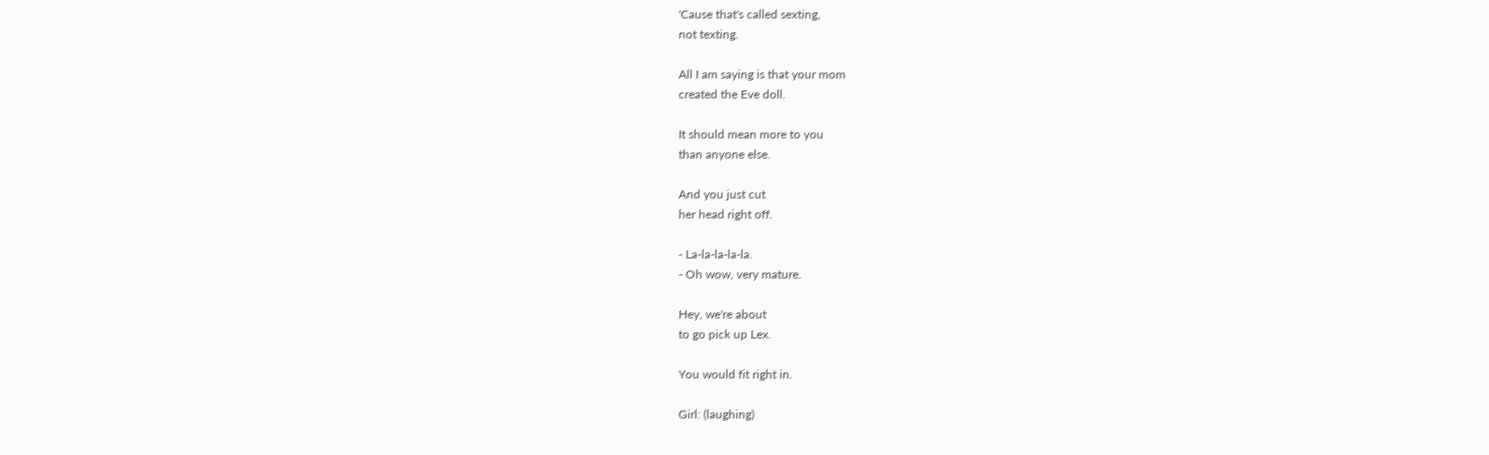'Cause that's called sexting,
not texting.

All I am saying is that your mom
created the Eve doll.

It should mean more to you
than anyone else.

And you just cut
her head right off.

- La-la-la-la-la.
- Oh wow, very mature.

Hey, we're about
to go pick up Lex.

You would fit right in.

Girl: (laughing)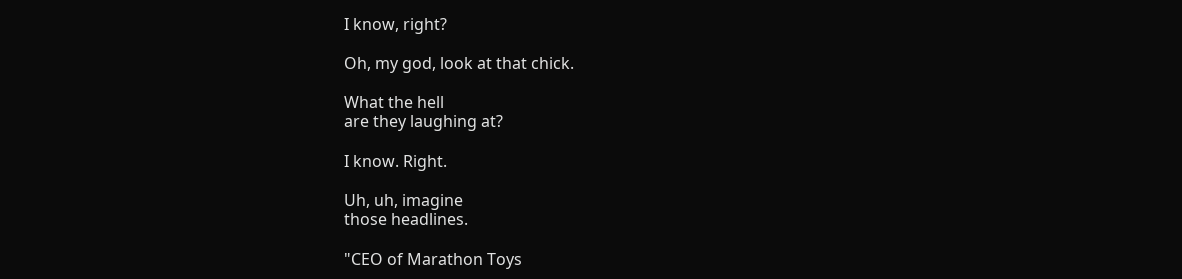I know, right?

Oh, my god, look at that chick.

What the hell
are they laughing at?

I know. Right.

Uh, uh, imagine
those headlines.

"CEO of Marathon Toys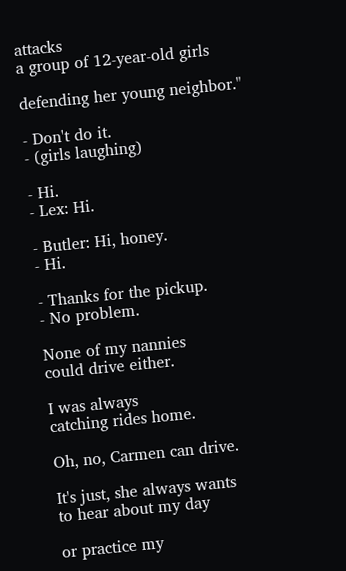attacks
a group of 12-year-old girls

defending her young neighbor."

- Don't do it.
- (girls laughing)

- Hi.
- Lex: Hi.

- Butler: Hi, honey.
- Hi.

- Thanks for the pickup.
- No problem.

None of my nannies
could drive either.

I was always
catching rides home.

Oh, no, Carmen can drive.

It's just, she always wants
to hear about my day

or practice my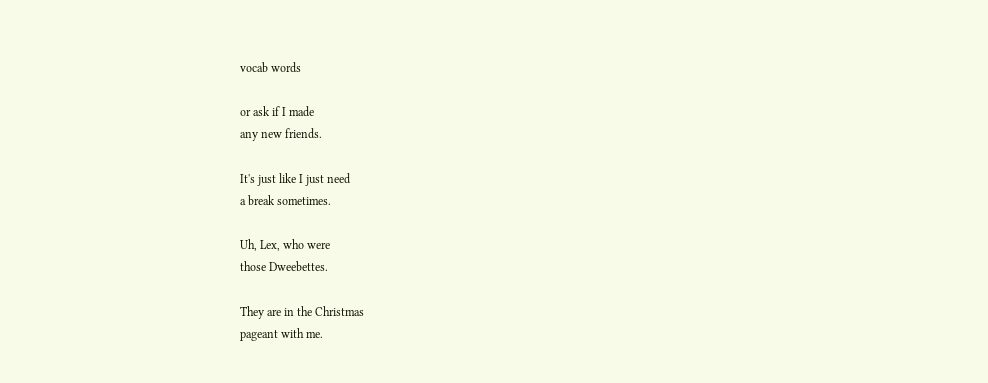vocab words

or ask if I made
any new friends.

It's just like I just need
a break sometimes.

Uh, Lex, who were
those Dweebettes.

They are in the Christmas
pageant with me.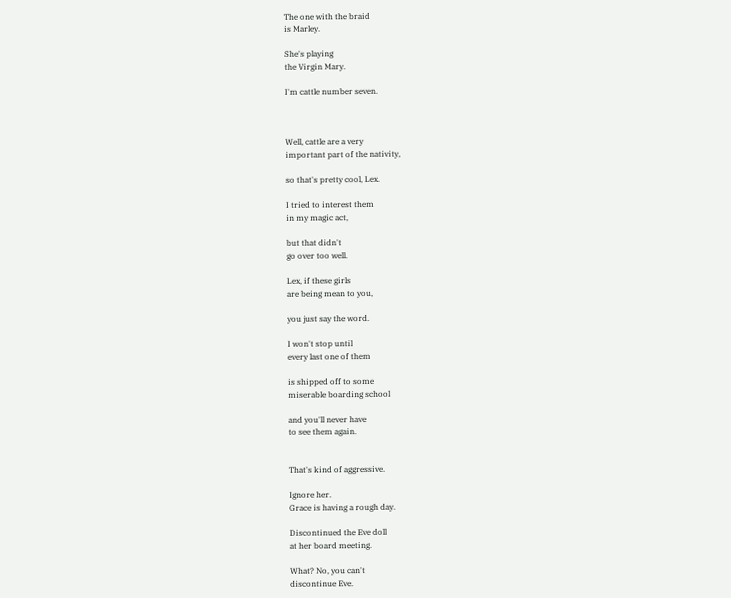The one with the braid
is Marley.

She's playing
the Virgin Mary.

I'm cattle number seven.



Well, cattle are a very
important part of the nativity,

so that's pretty cool, Lex.

I tried to interest them
in my magic act,

but that didn't
go over too well.

Lex, if these girls
are being mean to you,

you just say the word.

I won't stop until
every last one of them

is shipped off to some
miserable boarding school

and you'll never have
to see them again.


That's kind of aggressive.

Ignore her.
Grace is having a rough day.

Discontinued the Eve doll
at her board meeting.

What? No, you can't
discontinue Eve.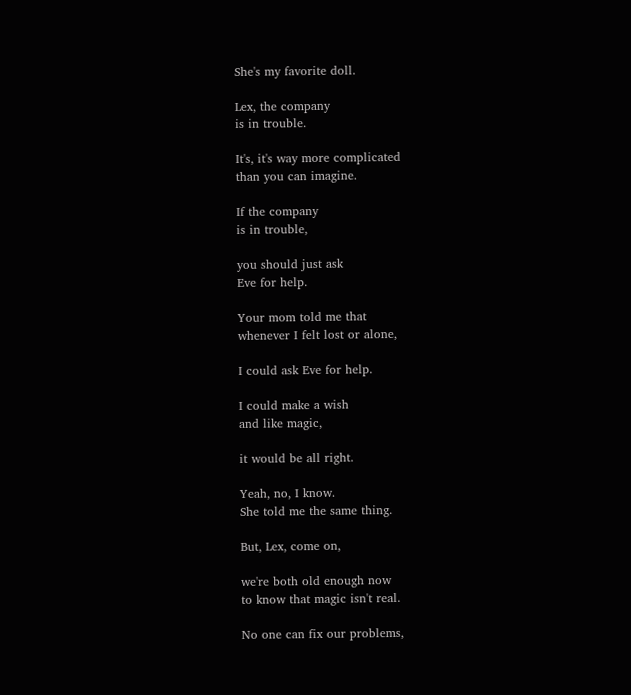She's my favorite doll.

Lex, the company
is in trouble.

It's, it's way more complicated
than you can imagine.

If the company
is in trouble,

you should just ask
Eve for help.

Your mom told me that
whenever I felt lost or alone,

I could ask Eve for help.

I could make a wish
and like magic,

it would be all right.

Yeah, no, I know.
She told me the same thing.

But, Lex, come on,

we're both old enough now
to know that magic isn't real.

No one can fix our problems,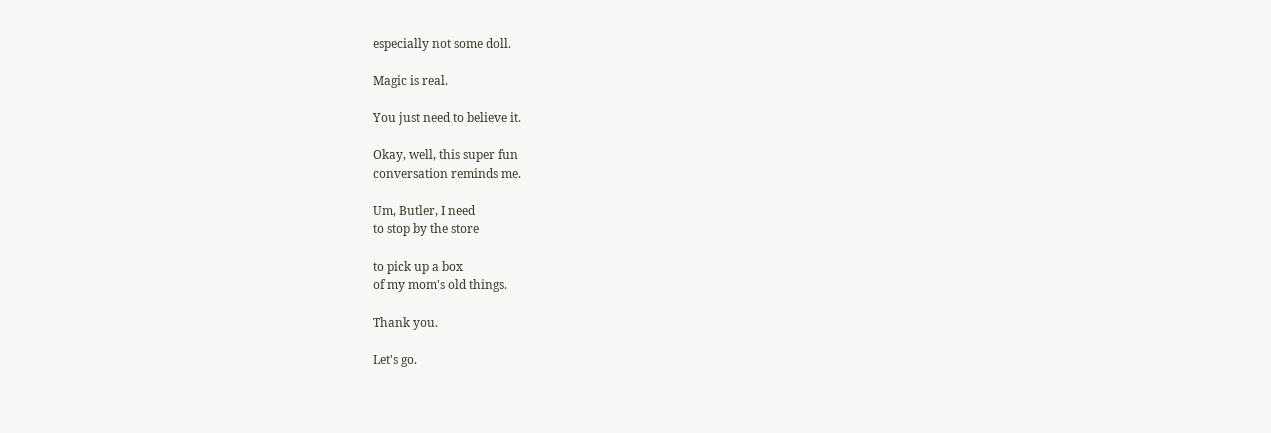especially not some doll.

Magic is real.

You just need to believe it.

Okay, well, this super fun
conversation reminds me.

Um, Butler, I need
to stop by the store

to pick up a box
of my mom's old things.

Thank you.

Let's go.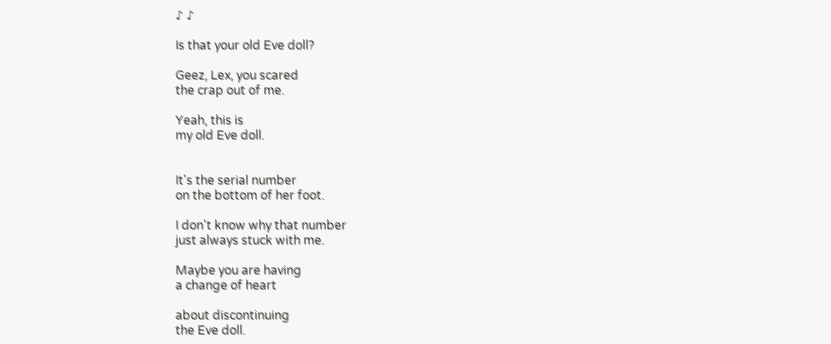♪ ♪

Is that your old Eve doll?

Geez, Lex, you scared
the crap out of me.

Yeah, this is
my old Eve doll.


It's the serial number
on the bottom of her foot.

I don't know why that number
just always stuck with me.

Maybe you are having
a change of heart

about discontinuing
the Eve doll.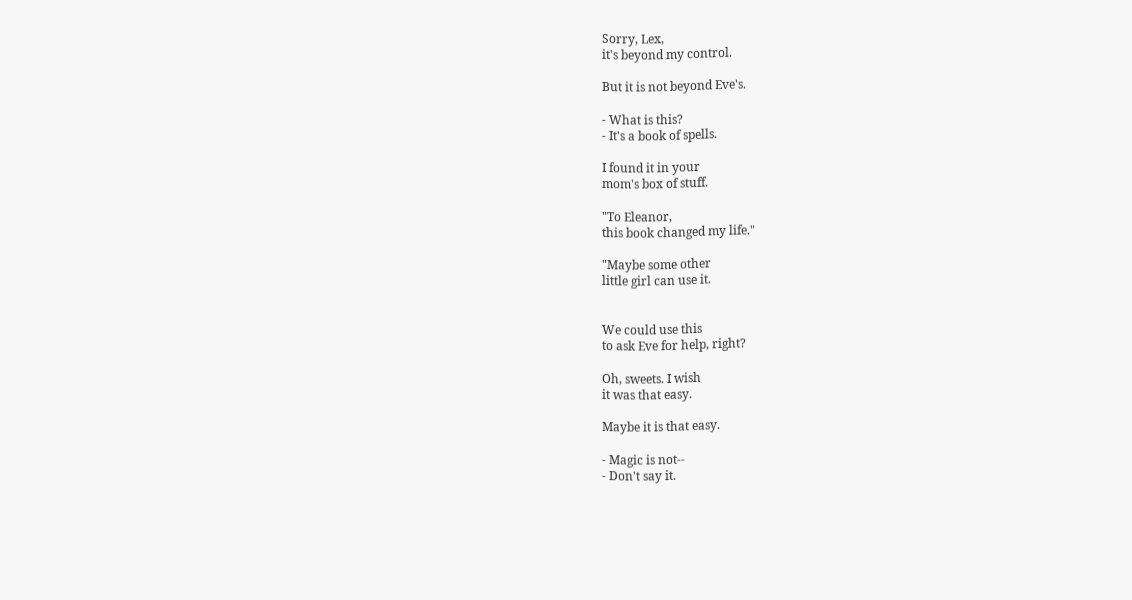Sorry, Lex,
it's beyond my control.

But it is not beyond Eve's.

- What is this?
- It's a book of spells.

I found it in your
mom's box of stuff.

"To Eleanor,
this book changed my life."

"Maybe some other
little girl can use it.


We could use this
to ask Eve for help, right?

Oh, sweets. I wish
it was that easy.

Maybe it is that easy.

- Magic is not--
- Don't say it.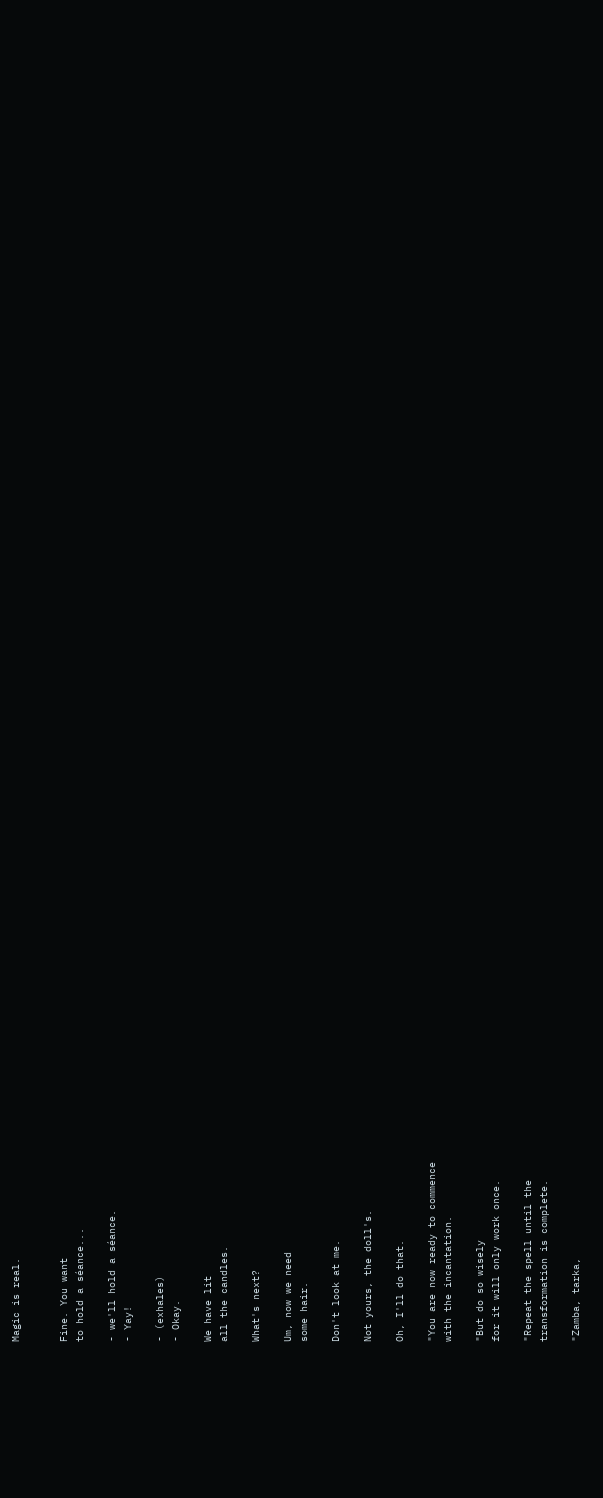Magic is real.


Fine. You want
to hold a séance...

- we'll hold a séance.
- Yay!

- (exhales)
- Okay.

We have lit
all the candles.

What's next?

Um, now we need
some hair.

Don't look at me.

Not yours, the doll's.

Oh, I'll do that.

"You are now ready to commence
with the incantation.

"But do so wisely
for it will only work once.

"Repeat the spell until the
transformation is complete.

"Zamba, tarka,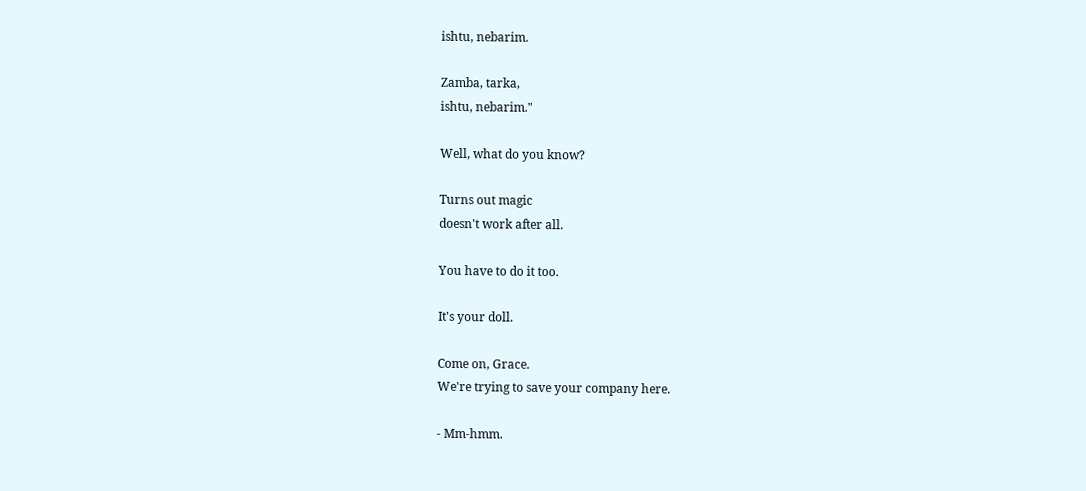ishtu, nebarim.

Zamba, tarka,
ishtu, nebarim."

Well, what do you know?

Turns out magic
doesn't work after all.

You have to do it too.

It's your doll.

Come on, Grace.
We're trying to save your company here.

- Mm-hmm.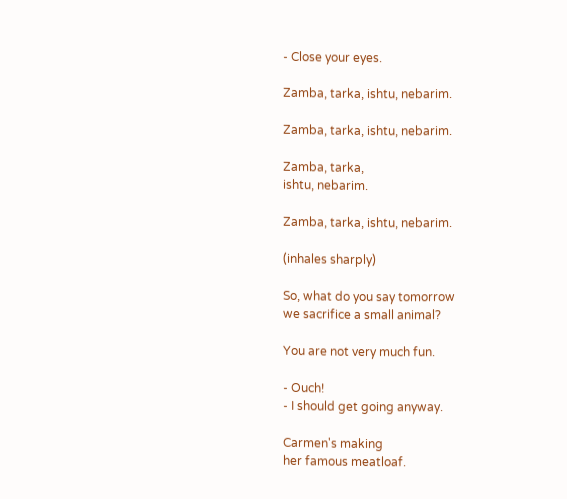- Close your eyes.

Zamba, tarka, ishtu, nebarim.

Zamba, tarka, ishtu, nebarim.

Zamba, tarka,
ishtu, nebarim.

Zamba, tarka, ishtu, nebarim.

(inhales sharply)

So, what do you say tomorrow
we sacrifice a small animal?

You are not very much fun.

- Ouch!
- I should get going anyway.

Carmen's making
her famous meatloaf.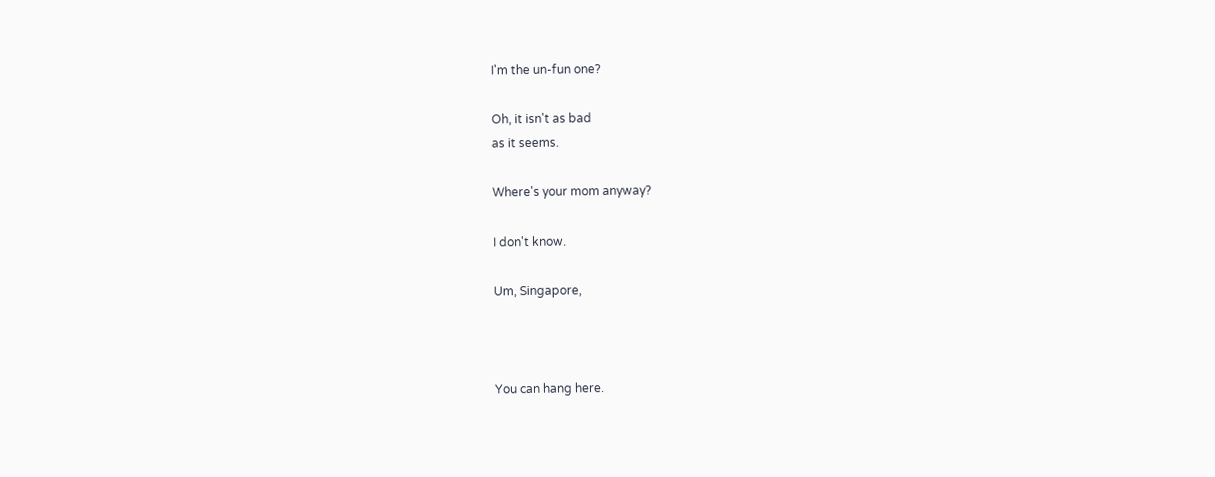I'm the un-fun one?

Oh, it isn't as bad
as it seems.

Where's your mom anyway?

I don't know.

Um, Singapore,



You can hang here.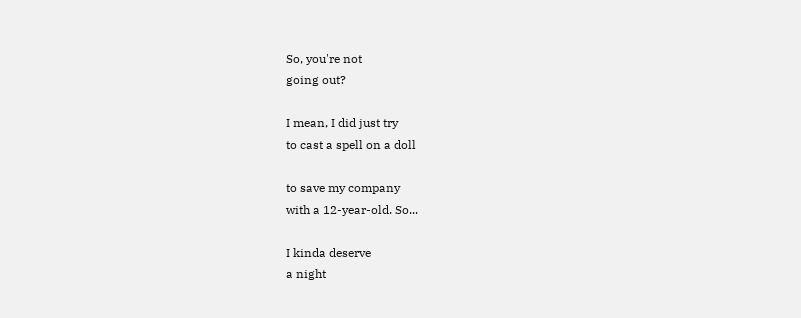So, you're not
going out?

I mean, I did just try
to cast a spell on a doll

to save my company
with a 12-year-old. So...

I kinda deserve
a night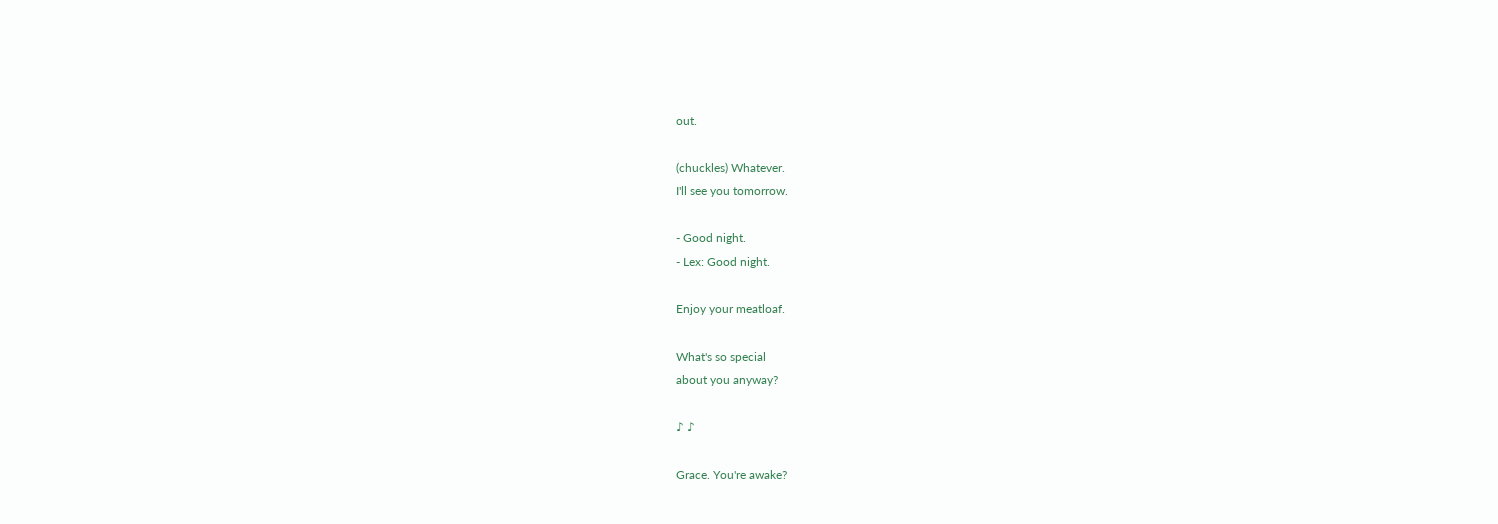out.

(chuckles) Whatever.
I'll see you tomorrow.

- Good night.
- Lex: Good night.

Enjoy your meatloaf.

What's so special
about you anyway?

♪ ♪

Grace. You're awake?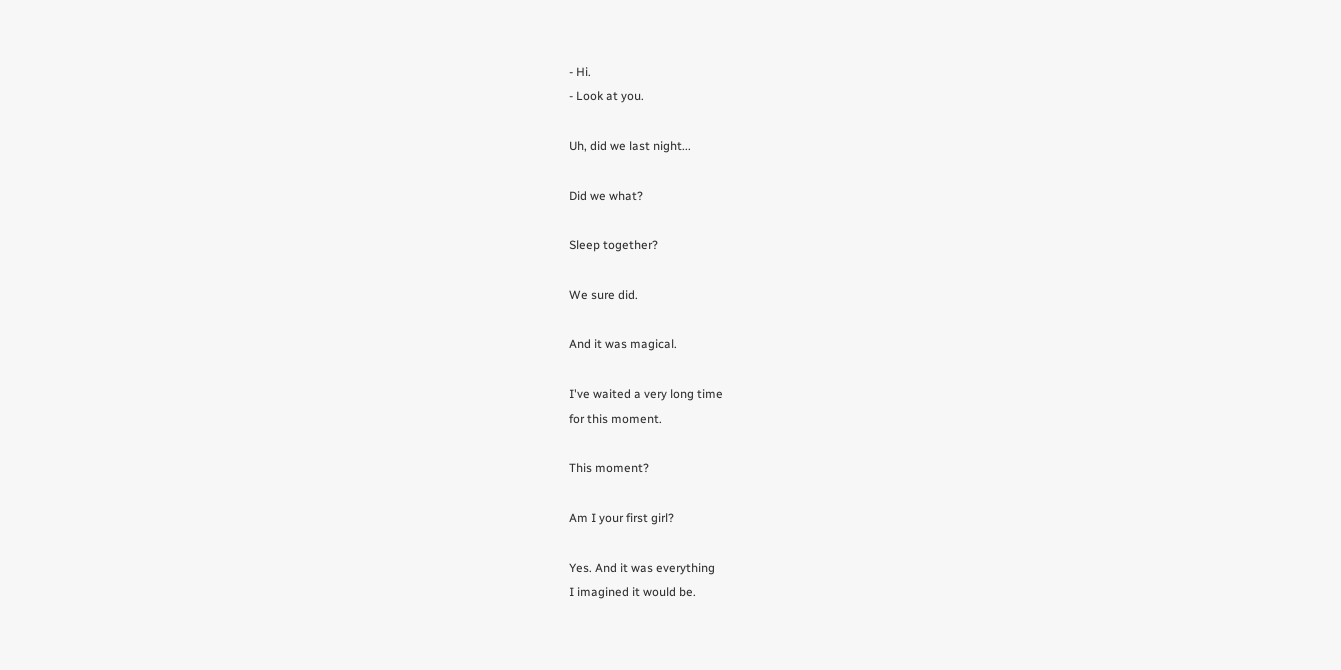- Hi.
- Look at you.

Uh, did we last night...

Did we what?

Sleep together?

We sure did.

And it was magical.

I've waited a very long time
for this moment.

This moment?

Am I your first girl?

Yes. And it was everything
I imagined it would be.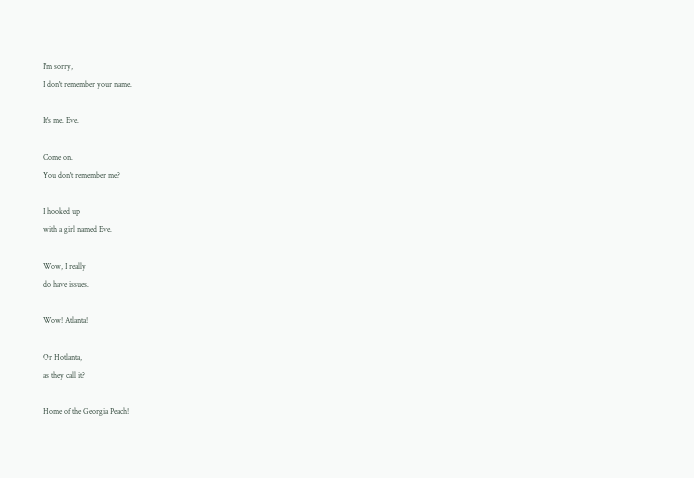I'm sorry,
I don't remember your name.

It's me. Eve.

Come on.
You don't remember me?

I hooked up
with a girl named Eve.

Wow, I really
do have issues.

Wow! Atlanta!

Or Hotlanta,
as they call it?

Home of the Georgia Peach!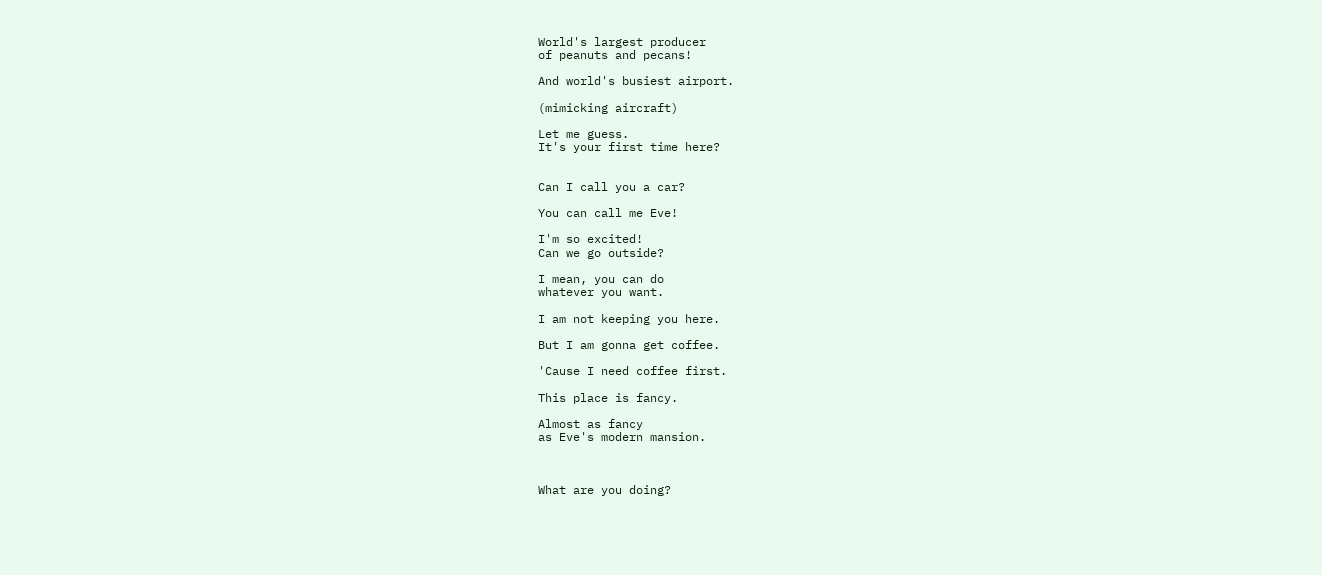World's largest producer
of peanuts and pecans!

And world's busiest airport.

(mimicking aircraft)

Let me guess.
It's your first time here?


Can I call you a car?

You can call me Eve!

I'm so excited!
Can we go outside?

I mean, you can do
whatever you want.

I am not keeping you here.

But I am gonna get coffee.

'Cause I need coffee first.

This place is fancy.

Almost as fancy
as Eve's modern mansion.



What are you doing?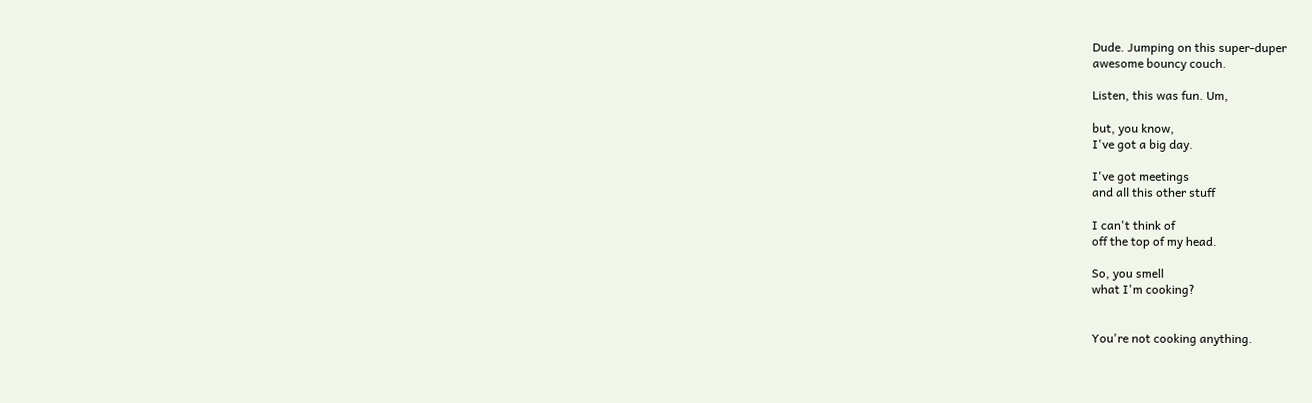Dude. Jumping on this super-duper
awesome bouncy couch.

Listen, this was fun. Um,

but, you know,
I've got a big day.

I've got meetings
and all this other stuff

I can't think of
off the top of my head.

So, you smell
what I'm cooking?


You're not cooking anything.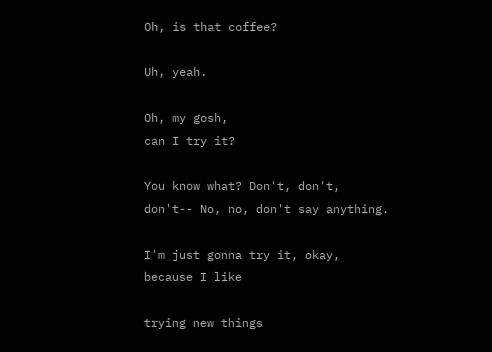Oh, is that coffee?

Uh, yeah.

Oh, my gosh,
can I try it?

You know what? Don't, don't,
don't-- No, no, don't say anything.

I'm just gonna try it, okay,
because I like

trying new things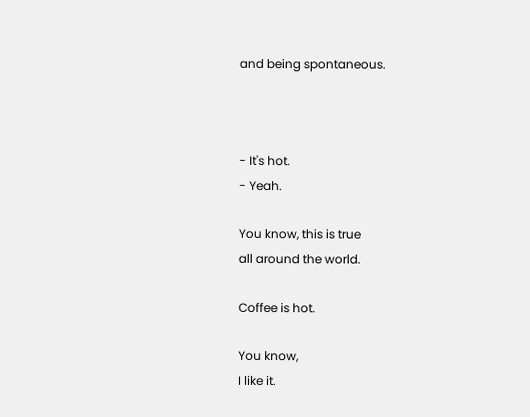and being spontaneous.



- It's hot.
- Yeah.

You know, this is true
all around the world.

Coffee is hot.

You know,
I like it.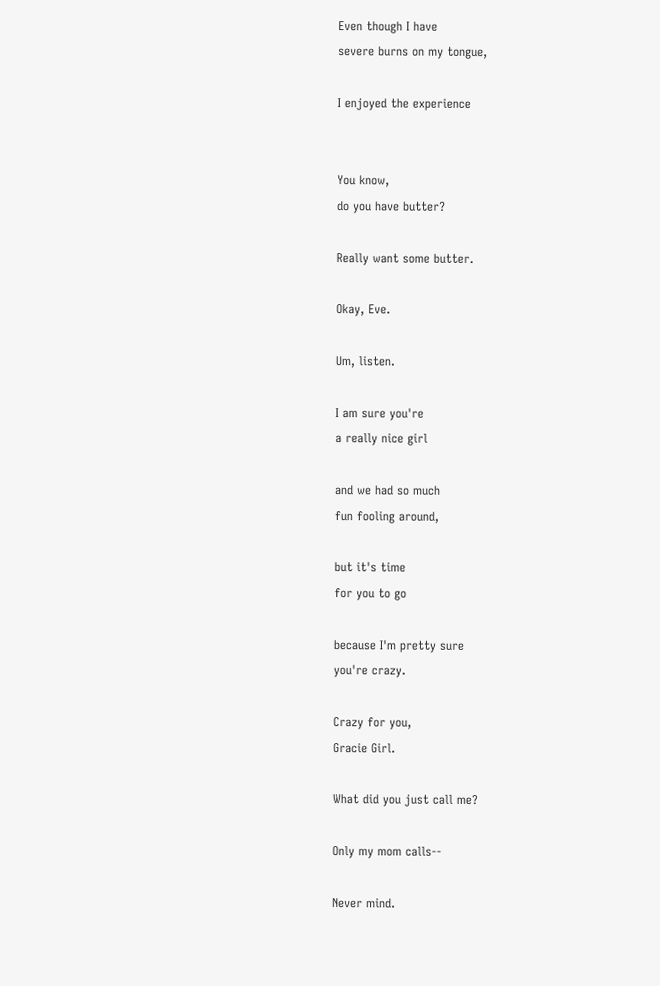Even though I have
severe burns on my tongue,

I enjoyed the experience


You know,
do you have butter?

Really want some butter.

Okay, Eve.

Um, listen.

I am sure you're
a really nice girl

and we had so much
fun fooling around,

but it's time
for you to go

because I'm pretty sure
you're crazy.

Crazy for you,
Gracie Girl.

What did you just call me?

Only my mom calls--

Never mind.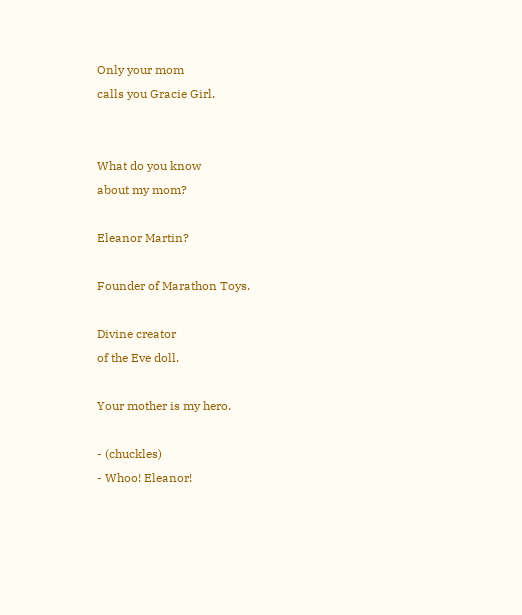Only your mom
calls you Gracie Girl.


What do you know
about my mom?

Eleanor Martin?

Founder of Marathon Toys.

Divine creator
of the Eve doll.

Your mother is my hero.

- (chuckles)
- Whoo! Eleanor!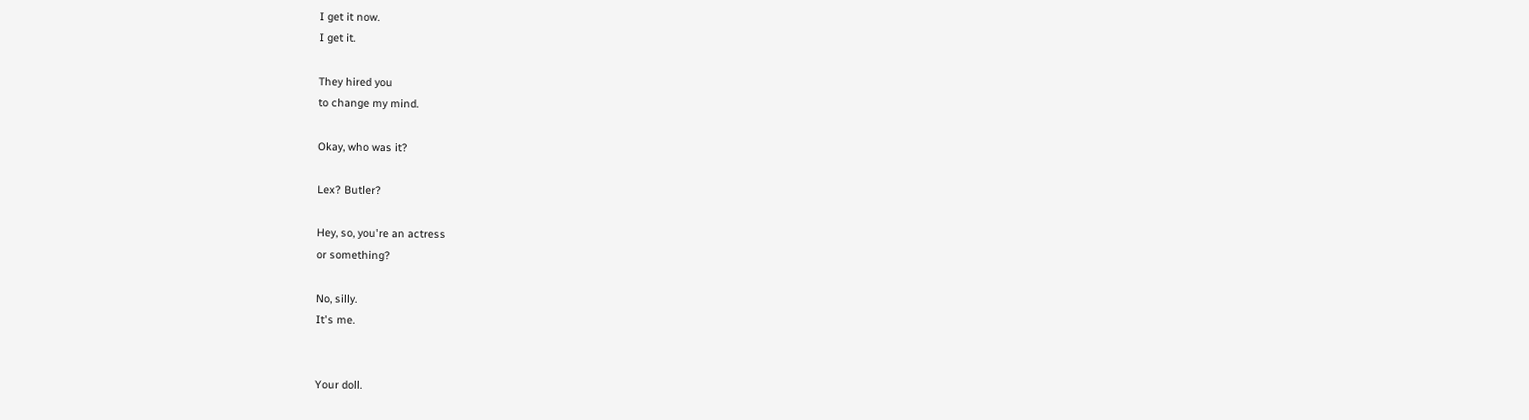I get it now.
I get it.

They hired you
to change my mind.

Okay, who was it?

Lex? Butler?

Hey, so, you're an actress
or something?

No, silly.
It's me.


Your doll.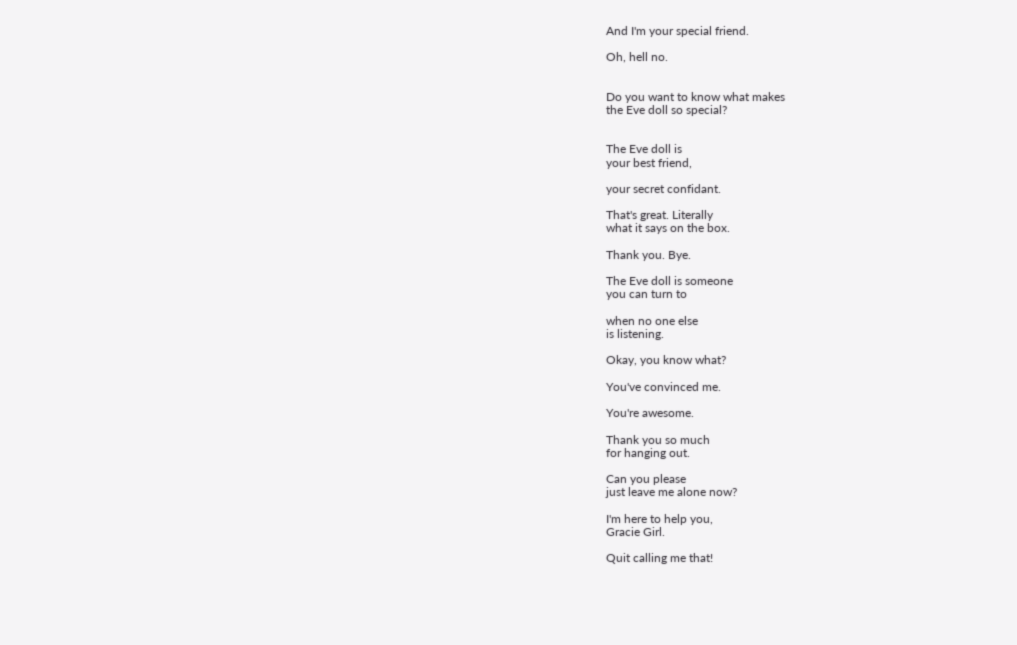And I'm your special friend.

Oh, hell no.


Do you want to know what makes
the Eve doll so special?


The Eve doll is
your best friend,

your secret confidant.

That's great. Literally
what it says on the box.

Thank you. Bye.

The Eve doll is someone
you can turn to

when no one else
is listening.

Okay, you know what?

You've convinced me.

You're awesome.

Thank you so much
for hanging out.

Can you please
just leave me alone now?

I'm here to help you,
Gracie Girl.

Quit calling me that!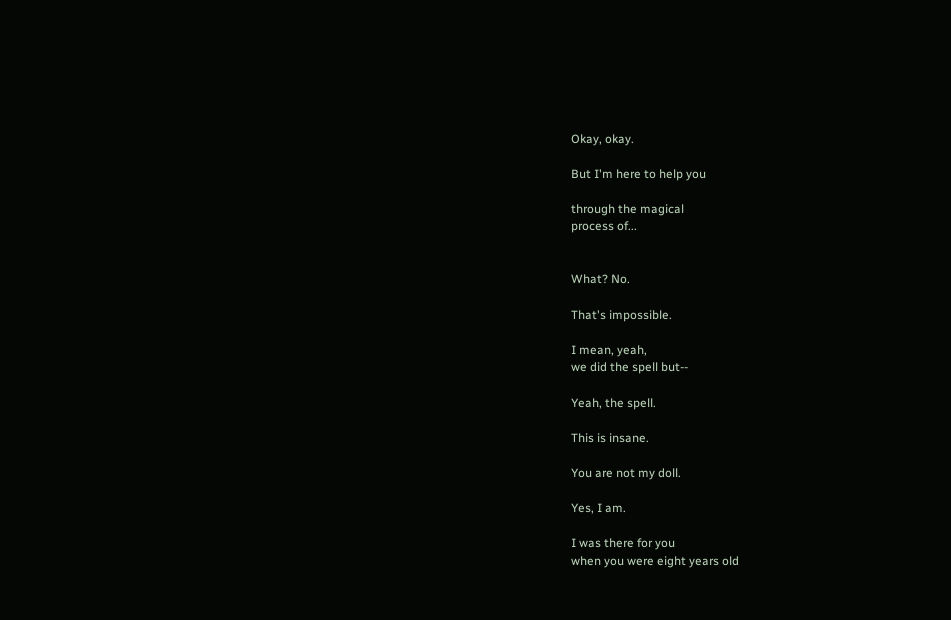Okay, okay.

But I'm here to help you

through the magical
process of...


What? No.

That's impossible.

I mean, yeah,
we did the spell but--

Yeah, the spell.

This is insane.

You are not my doll.

Yes, I am.

I was there for you
when you were eight years old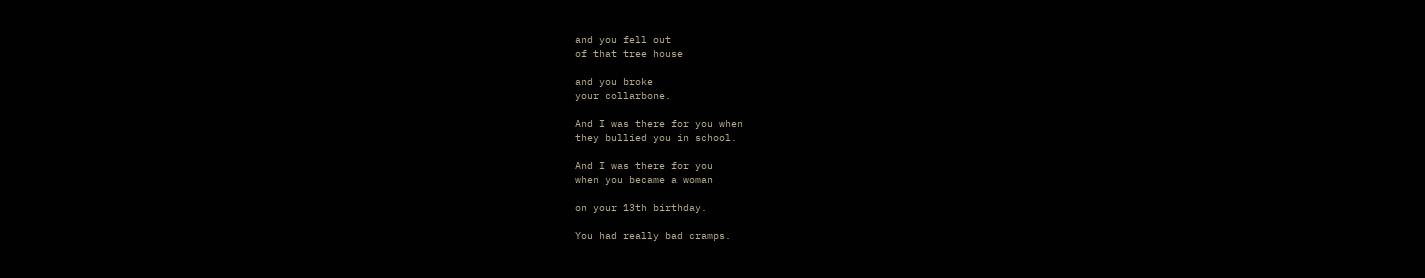and you fell out
of that tree house

and you broke
your collarbone.

And I was there for you when
they bullied you in school.

And I was there for you
when you became a woman

on your 13th birthday.

You had really bad cramps.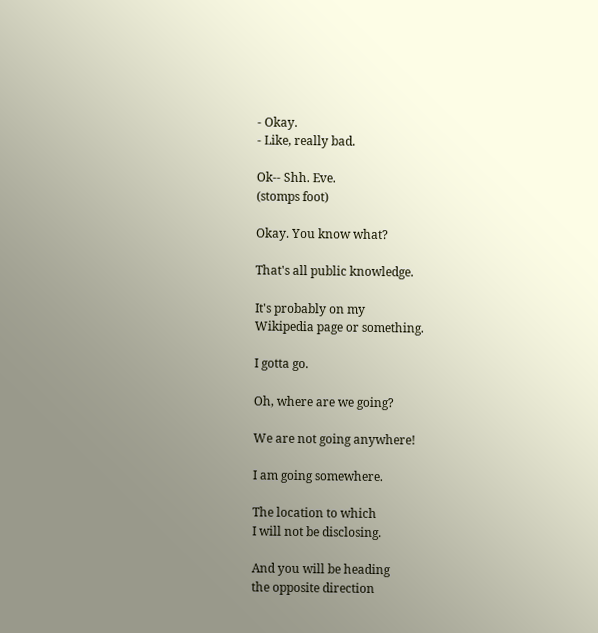- Okay.
- Like, really bad.

Ok-- Shh. Eve.
(stomps foot)

Okay. You know what?

That's all public knowledge.

It's probably on my
Wikipedia page or something.

I gotta go.

Oh, where are we going?

We are not going anywhere!

I am going somewhere.

The location to which
I will not be disclosing.

And you will be heading
the opposite direction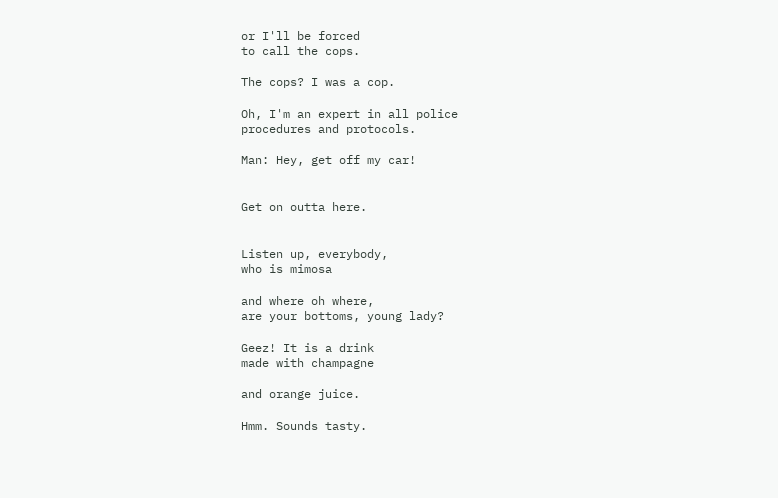or I'll be forced
to call the cops.

The cops? I was a cop.

Oh, I'm an expert in all police
procedures and protocols.

Man: Hey, get off my car!


Get on outta here.


Listen up, everybody,
who is mimosa

and where oh where,
are your bottoms, young lady?

Geez! It is a drink
made with champagne

and orange juice.

Hmm. Sounds tasty.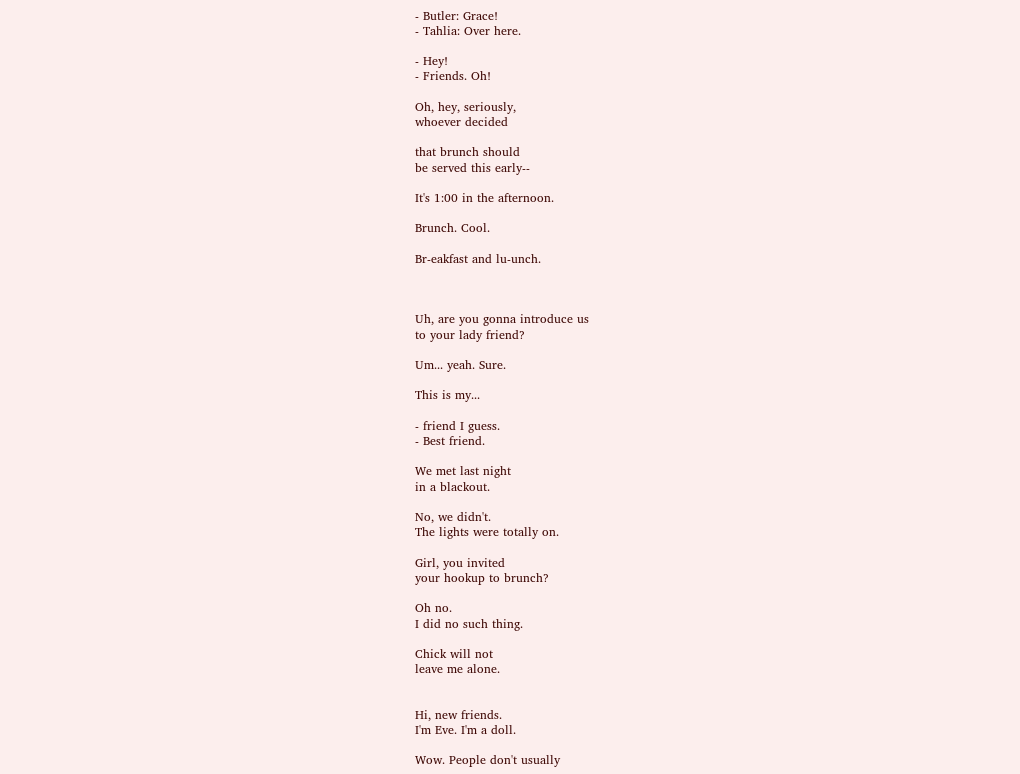- Butler: Grace!
- Tahlia: Over here.

- Hey!
- Friends. Oh!

Oh, hey, seriously,
whoever decided

that brunch should
be served this early--

It's 1:00 in the afternoon.

Brunch. Cool.

Br-eakfast and lu-unch.



Uh, are you gonna introduce us
to your lady friend?

Um... yeah. Sure.

This is my...

- friend I guess.
- Best friend.

We met last night
in a blackout.

No, we didn't.
The lights were totally on.

Girl, you invited
your hookup to brunch?

Oh no.
I did no such thing.

Chick will not
leave me alone.


Hi, new friends.
I'm Eve. I'm a doll.

Wow. People don't usually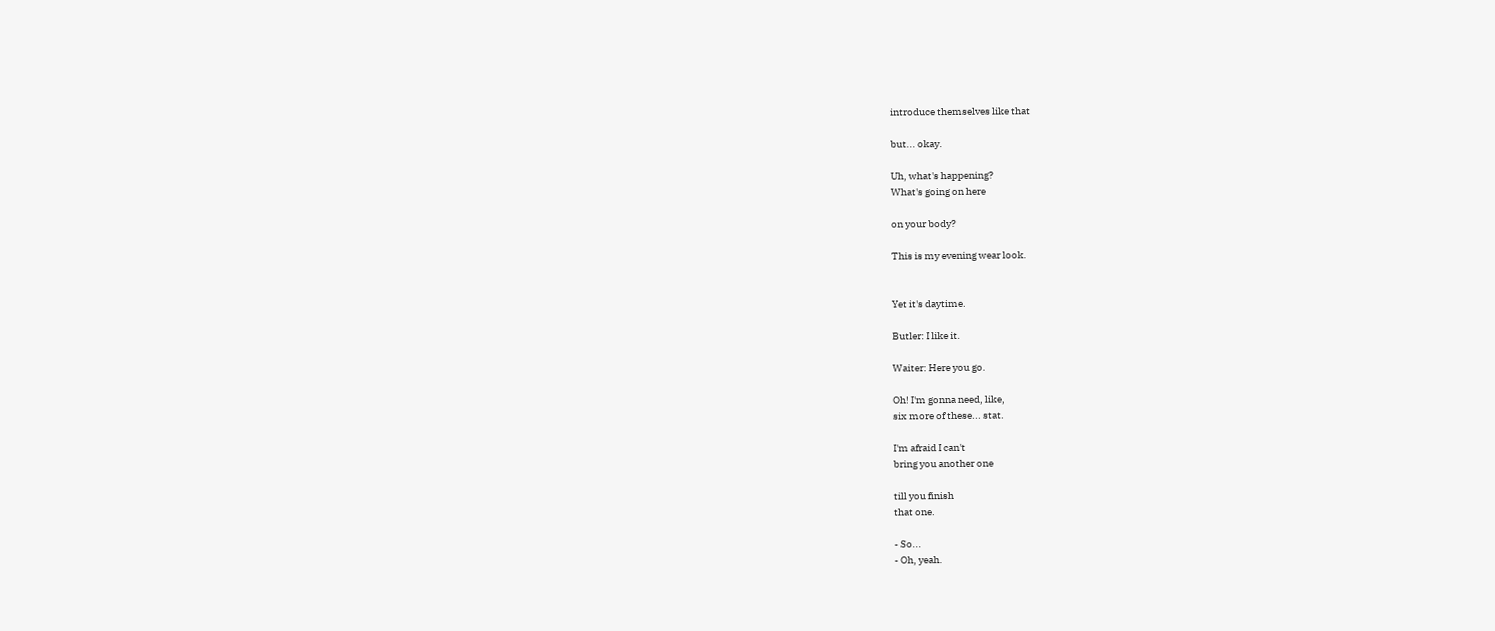introduce themselves like that

but... okay.

Uh, what's happening?
What's going on here

on your body?

This is my evening wear look.


Yet it's daytime.

Butler: I like it.

Waiter: Here you go.

Oh! I'm gonna need, like,
six more of these... stat.

I'm afraid I can't
bring you another one

till you finish
that one.

- So...
- Oh, yeah.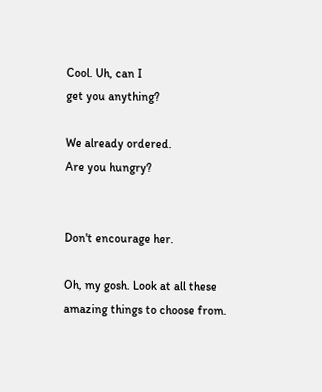Cool. Uh, can I
get you anything?

We already ordered.
Are you hungry?


Don't encourage her.

Oh, my gosh. Look at all these
amazing things to choose from.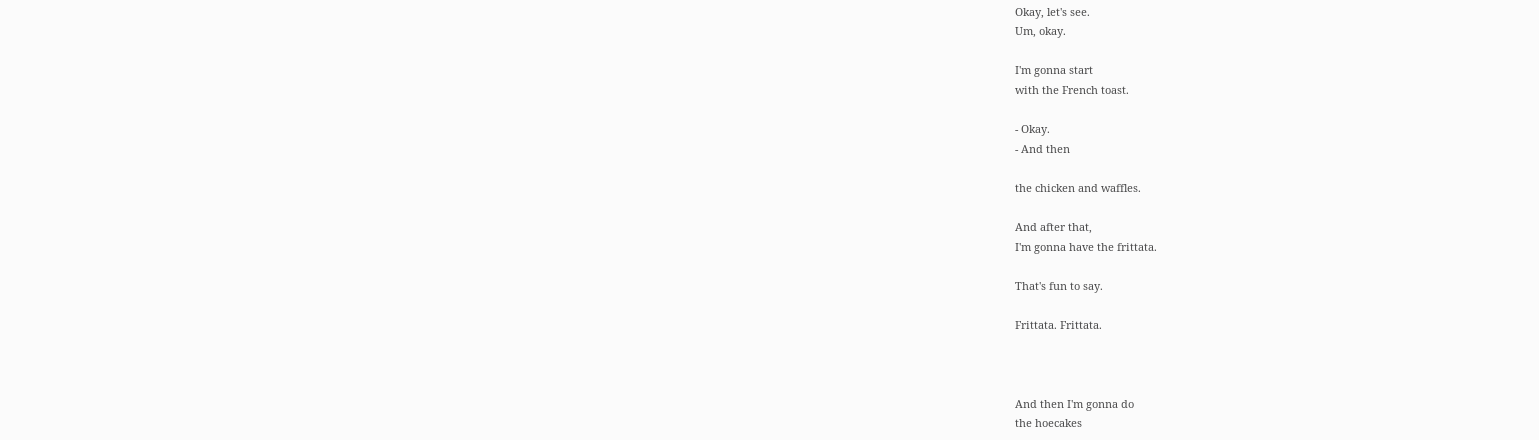Okay, let's see.
Um, okay.

I'm gonna start
with the French toast.

- Okay.
- And then

the chicken and waffles.

And after that,
I'm gonna have the frittata.

That's fun to say.

Frittata. Frittata.



And then I'm gonna do
the hoecakes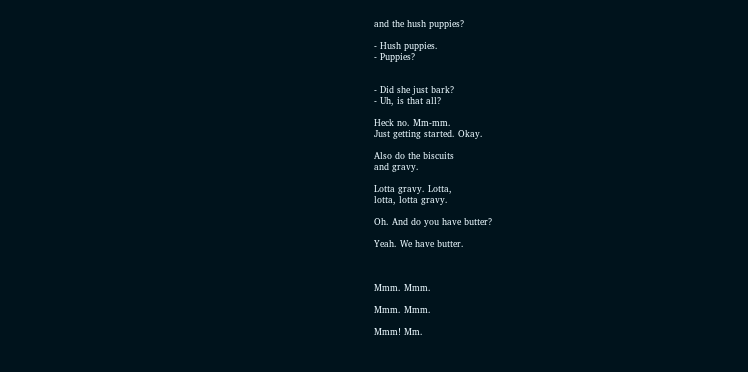and the hush puppies?

- Hush puppies.
- Puppies?


- Did she just bark?
- Uh, is that all?

Heck no. Mm-mm.
Just getting started. Okay.

Also do the biscuits
and gravy.

Lotta gravy. Lotta,
lotta, lotta gravy.

Oh. And do you have butter?

Yeah. We have butter.



Mmm. Mmm.

Mmm. Mmm.

Mmm! Mm.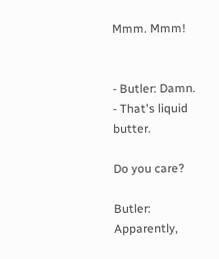Mmm. Mmm!


- Butler: Damn.
- That's liquid butter.

Do you care?

Butler: Apparently,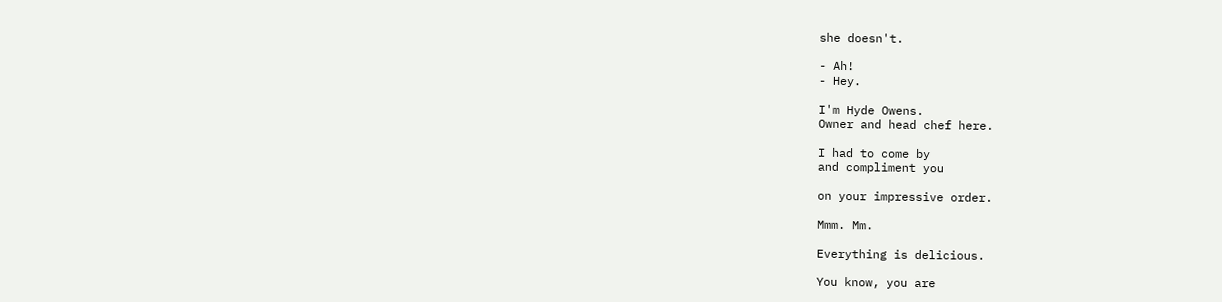she doesn't.

- Ah!
- Hey.

I'm Hyde Owens.
Owner and head chef here.

I had to come by
and compliment you

on your impressive order.

Mmm. Mm.

Everything is delicious.

You know, you are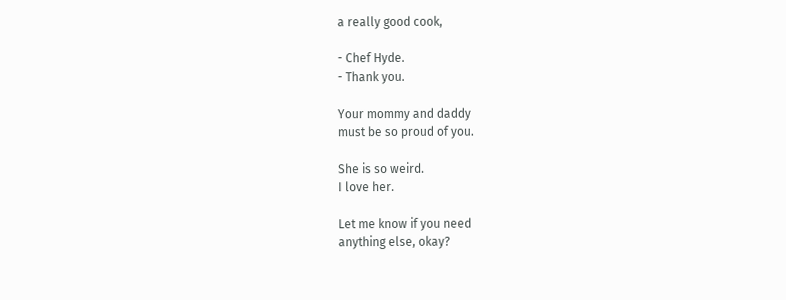a really good cook,

- Chef Hyde.
- Thank you.

Your mommy and daddy
must be so proud of you.

She is so weird.
I love her.

Let me know if you need
anything else, okay?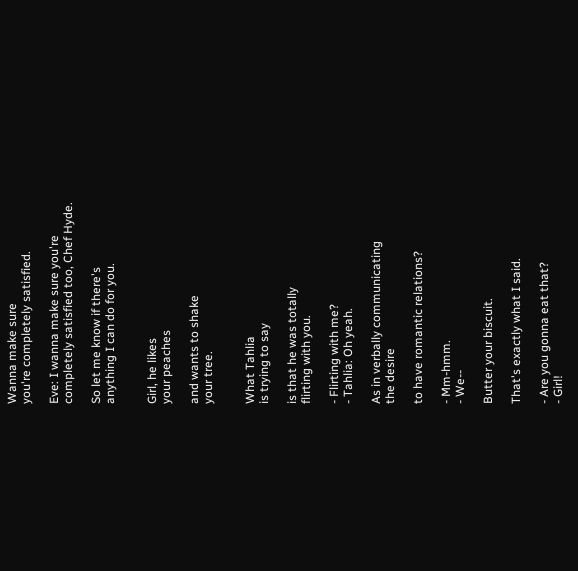Wanna make sure
you're completely satisfied.

Eve: I wanna make sure you're
completely satisfied too, Chef Hyde.

So let me know if there's
anything I can do for you.


Girl, he likes
your peaches

and wants to shake
your tree.


What Tahlia
is trying to say

is that he was totally
flirting with you.

- Flirting with me?
- Tahlia: Oh yeah.

As in verbally communicating
the desire

to have romantic relations?

- Mm-hmm.
- We--

Butter your biscuit.

That's exactly what I said.

- Are you gonna eat that?
- Girl!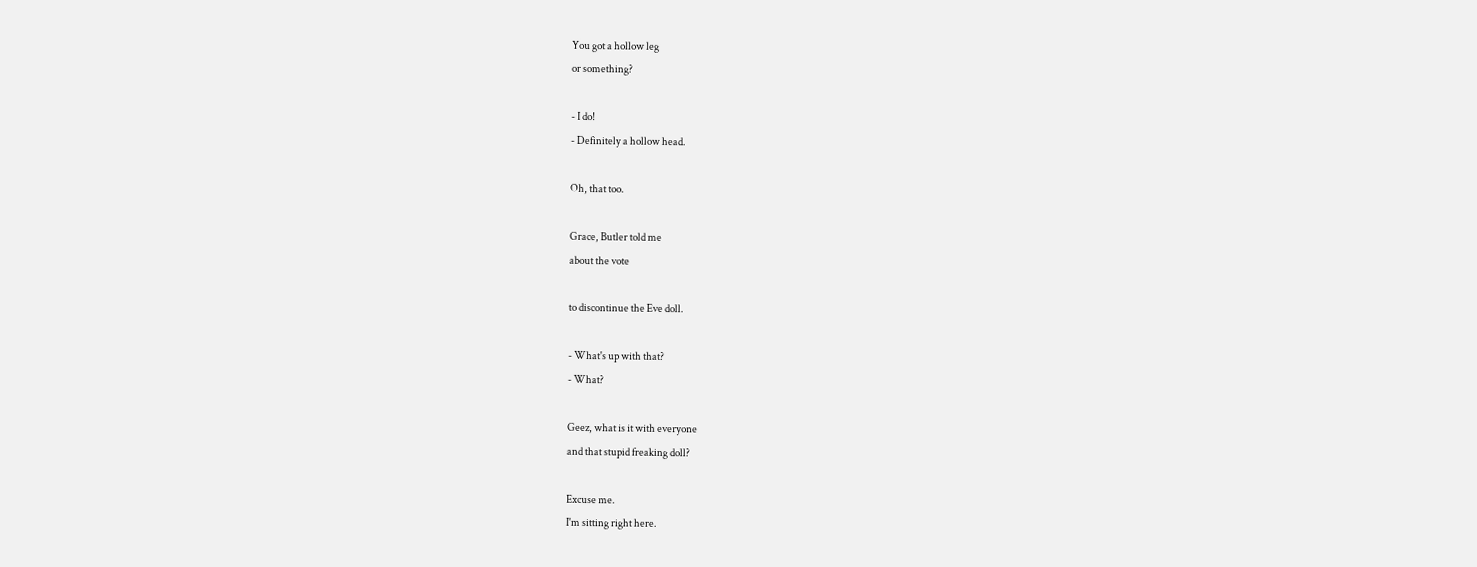You got a hollow leg
or something?

- I do!
- Definitely a hollow head.

Oh, that too.

Grace, Butler told me
about the vote

to discontinue the Eve doll.

- What's up with that?
- What?

Geez, what is it with everyone
and that stupid freaking doll?

Excuse me.
I'm sitting right here.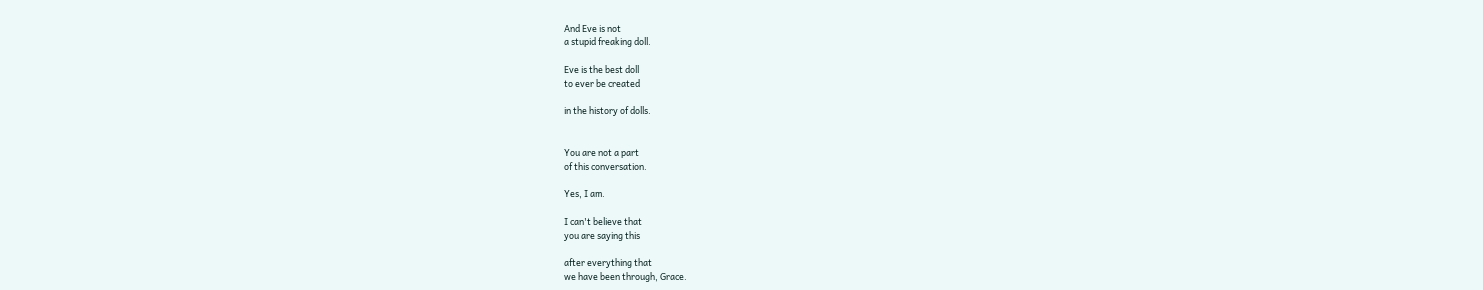And Eve is not
a stupid freaking doll.

Eve is the best doll
to ever be created

in the history of dolls.


You are not a part
of this conversation.

Yes, I am.

I can't believe that
you are saying this

after everything that
we have been through, Grace.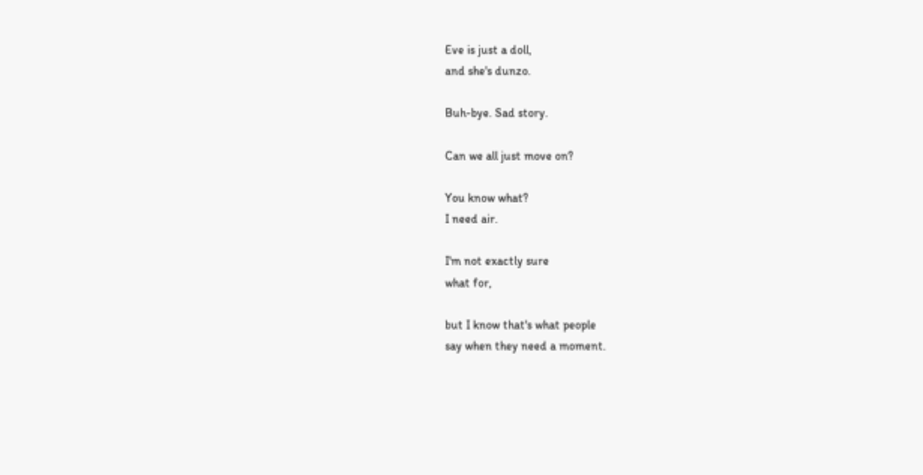Eve is just a doll,
and she's dunzo.

Buh-bye. Sad story.

Can we all just move on?

You know what?
I need air.

I'm not exactly sure
what for,

but I know that's what people
say when they need a moment.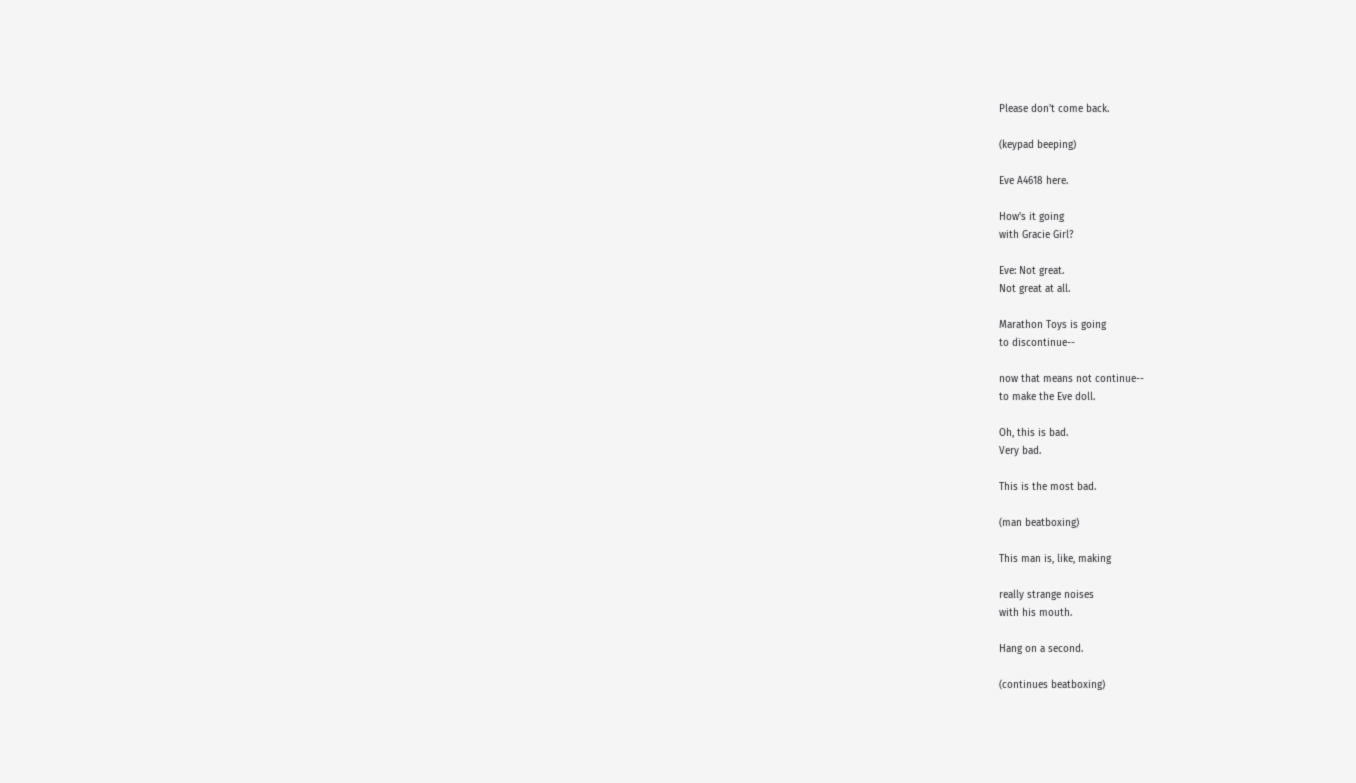Please don't come back.

(keypad beeping)

Eve A4618 here.

How's it going
with Gracie Girl?

Eve: Not great.
Not great at all.

Marathon Toys is going
to discontinue--

now that means not continue--
to make the Eve doll.

Oh, this is bad.
Very bad.

This is the most bad.

(man beatboxing)

This man is, like, making

really strange noises
with his mouth.

Hang on a second.

(continues beatboxing)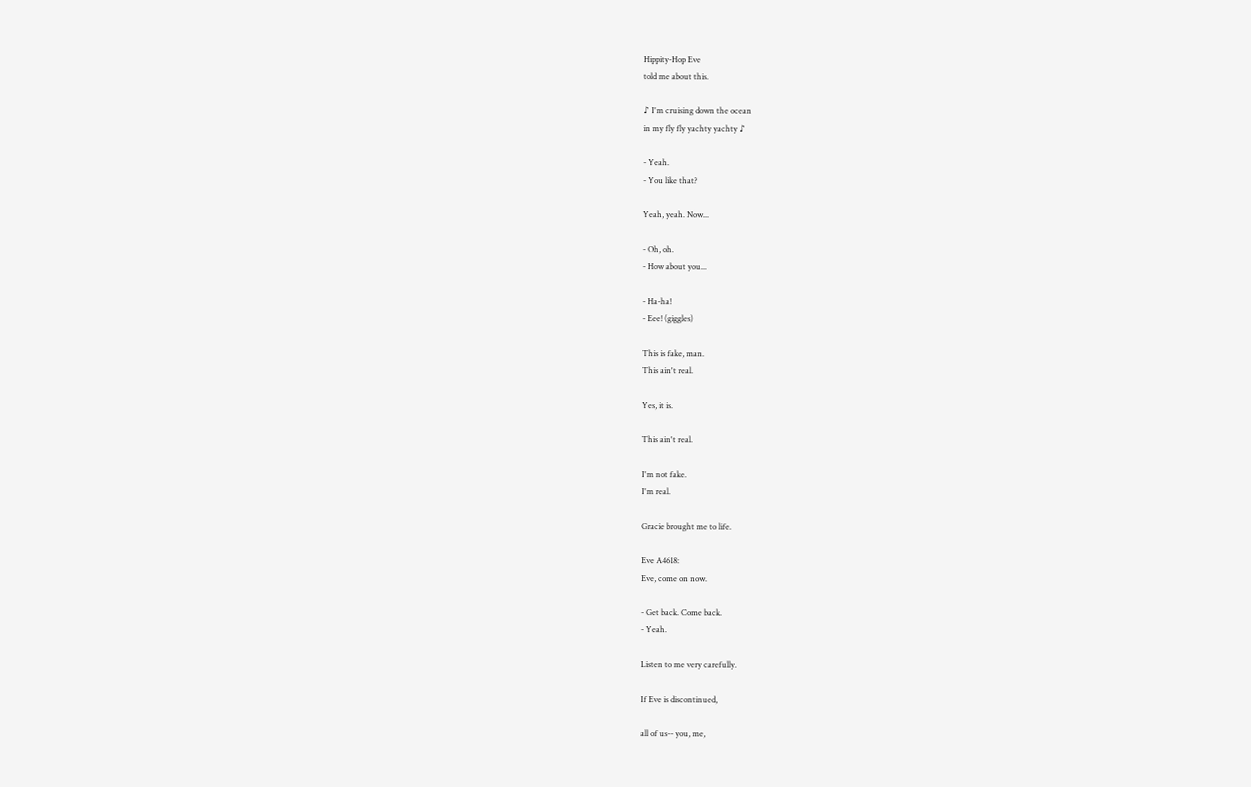Hippity-Hop Eve
told me about this.

♪ I'm cruising down the ocean
in my fly fly yachty yachty ♪

- Yeah.
- You like that?

Yeah, yeah. Now...

- Oh, oh.
- How about you...

- Ha-ha!
- Eee! (giggles)

This is fake, man.
This ain't real.

Yes, it is.

This ain't real.

I'm not fake.
I'm real.

Gracie brought me to life.

Eve A4618:
Eve, come on now.

- Get back. Come back.
- Yeah.

Listen to me very carefully.

If Eve is discontinued,

all of us-- you, me,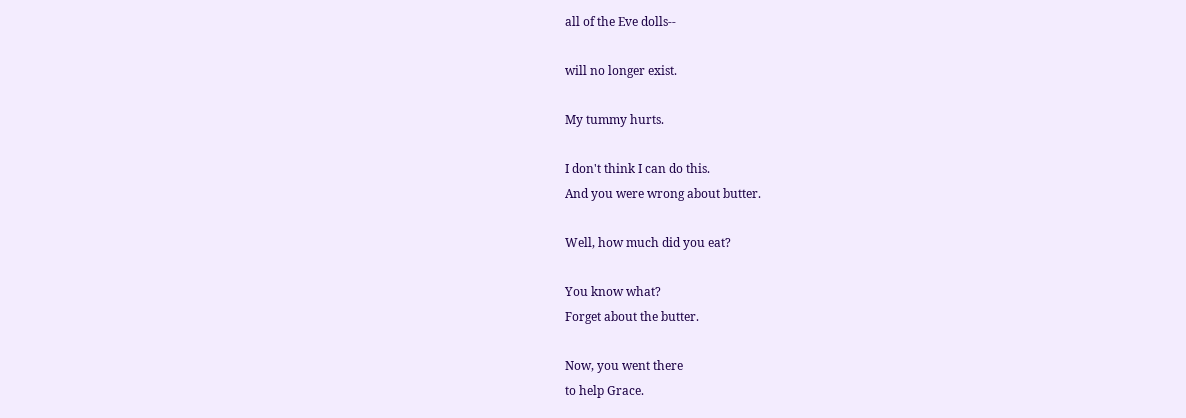all of the Eve dolls--

will no longer exist.

My tummy hurts.

I don't think I can do this.
And you were wrong about butter.

Well, how much did you eat?

You know what?
Forget about the butter.

Now, you went there
to help Grace.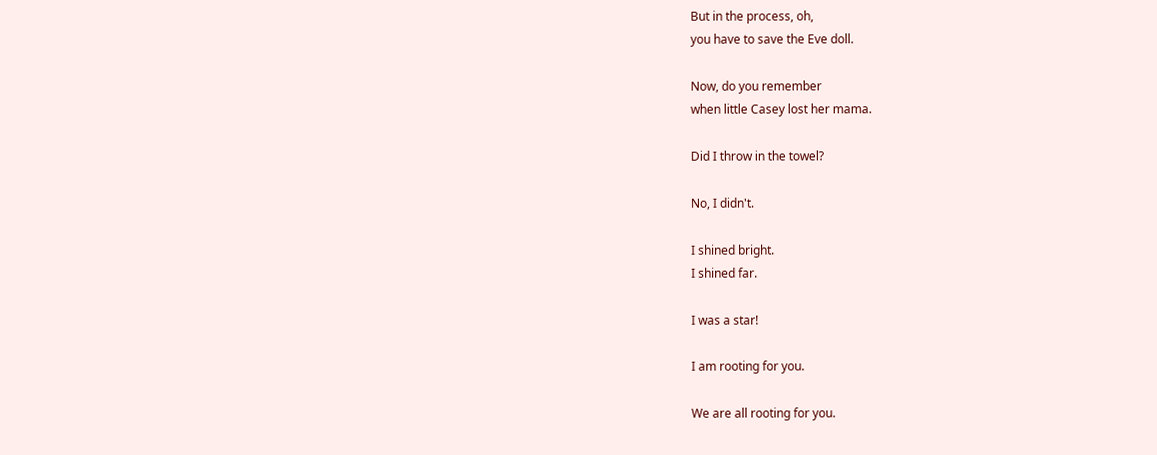But in the process, oh,
you have to save the Eve doll.

Now, do you remember
when little Casey lost her mama.

Did I throw in the towel?

No, I didn't.

I shined bright.
I shined far.

I was a star!

I am rooting for you.

We are all rooting for you.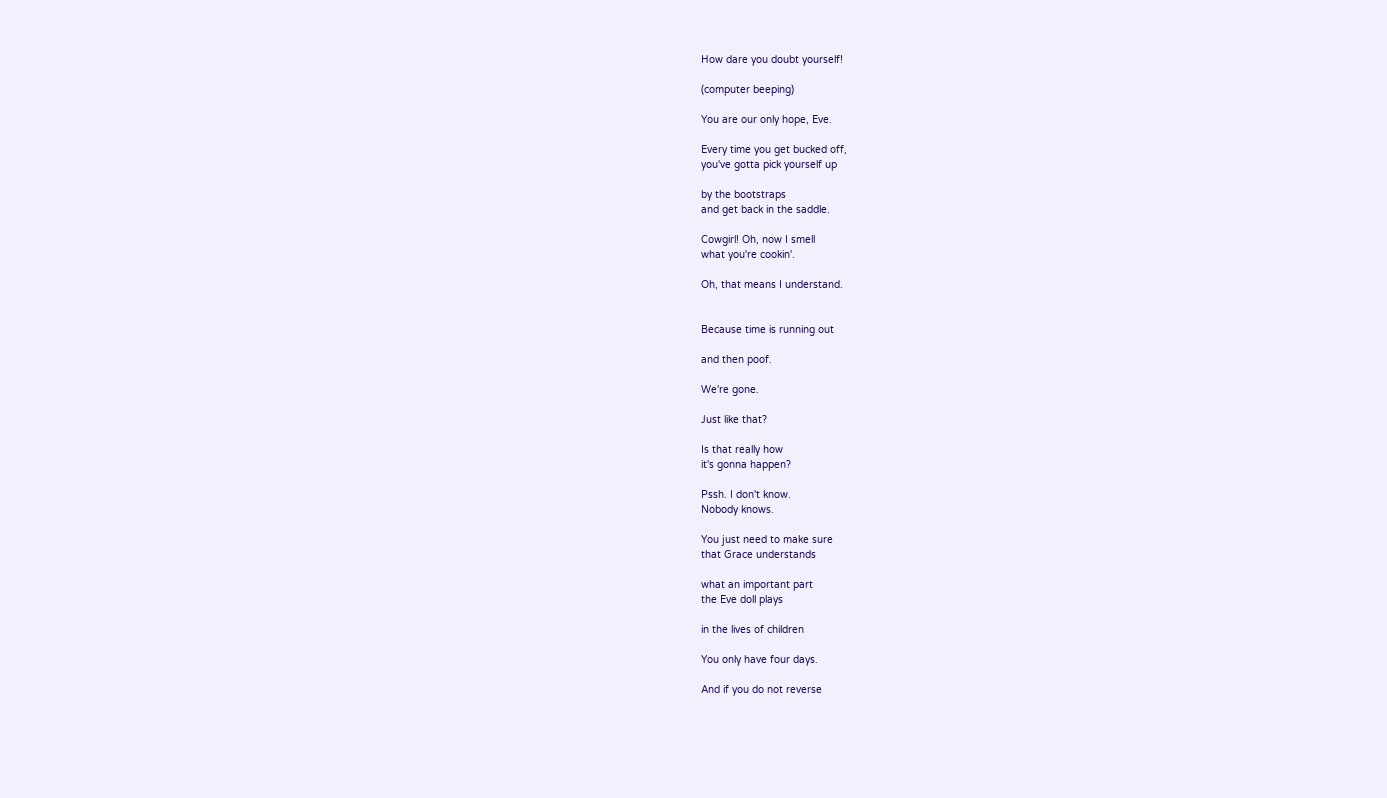How dare you doubt yourself!

(computer beeping)

You are our only hope, Eve.

Every time you get bucked off,
you've gotta pick yourself up

by the bootstraps
and get back in the saddle.

Cowgirl! Oh, now I smell
what you're cookin'.

Oh, that means I understand.


Because time is running out

and then poof.

We're gone.

Just like that?

Is that really how
it's gonna happen?

Pssh. I don't know.
Nobody knows.

You just need to make sure
that Grace understands

what an important part
the Eve doll plays

in the lives of children

You only have four days.

And if you do not reverse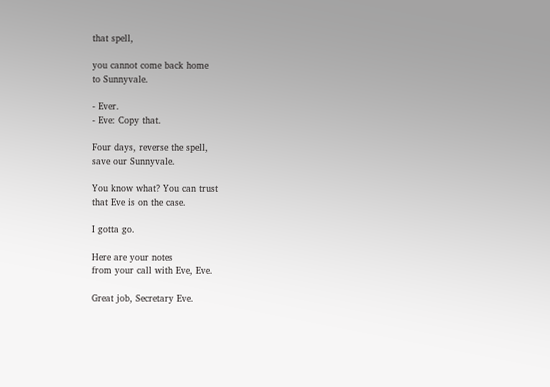that spell,

you cannot come back home
to Sunnyvale.

- Ever.
- Eve: Copy that.

Four days, reverse the spell,
save our Sunnyvale.

You know what? You can trust
that Eve is on the case.

I gotta go.

Here are your notes
from your call with Eve, Eve.

Great job, Secretary Eve.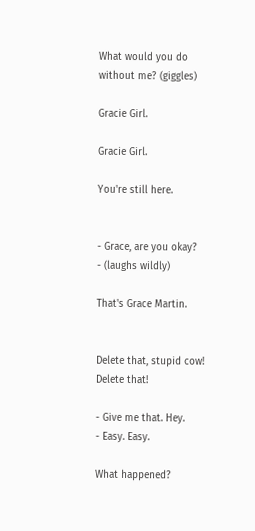What would you do
without me? (giggles)

Gracie Girl.

Gracie Girl.

You're still here.


- Grace, are you okay?
- (laughs wildly)

That's Grace Martin.


Delete that, stupid cow!
Delete that!

- Give me that. Hey.
- Easy. Easy.

What happened?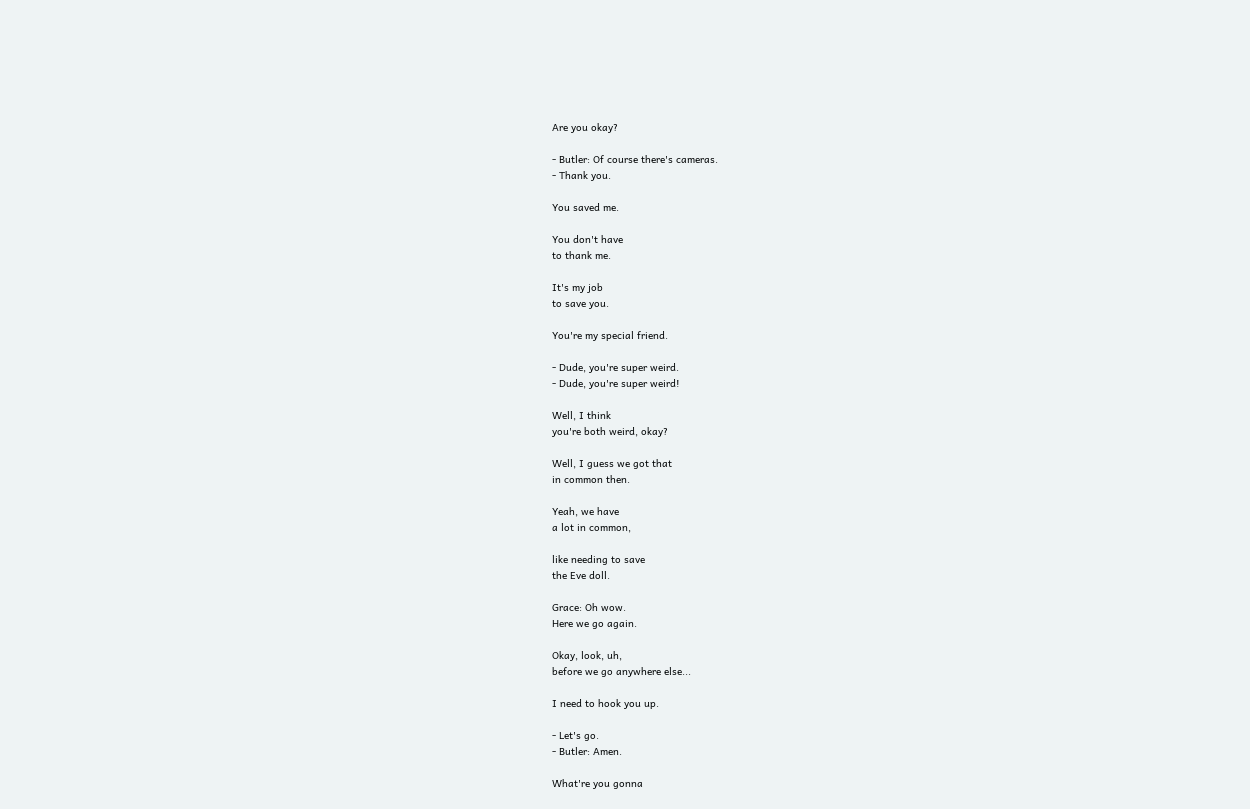Are you okay?

- Butler: Of course there's cameras.
- Thank you.

You saved me.

You don't have
to thank me.

It's my job
to save you.

You're my special friend.

- Dude, you're super weird.
- Dude, you're super weird!

Well, I think
you're both weird, okay?

Well, I guess we got that
in common then.

Yeah, we have
a lot in common,

like needing to save
the Eve doll.

Grace: Oh wow.
Here we go again.

Okay, look, uh,
before we go anywhere else...

I need to hook you up.

- Let's go.
- Butler: Amen.

What're you gonna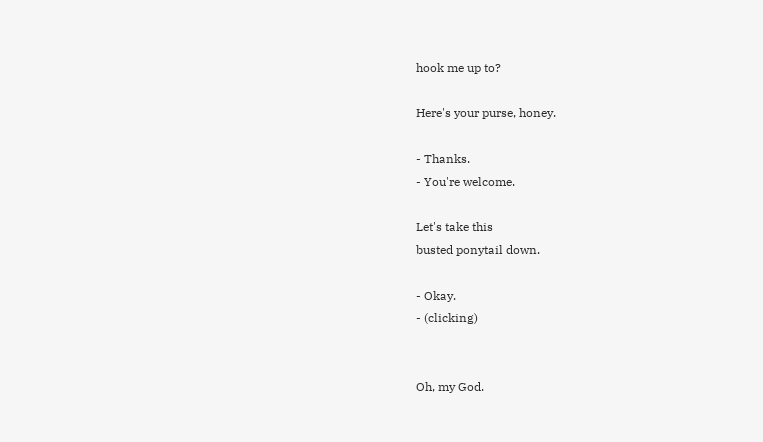hook me up to?

Here's your purse, honey.

- Thanks.
- You're welcome.

Let's take this
busted ponytail down.

- Okay.
- (clicking)


Oh, my God.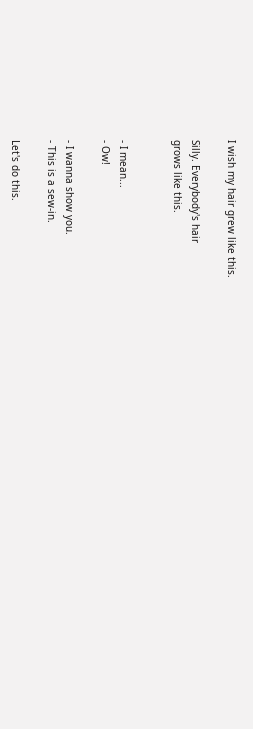I wish my hair grew like this.

Silly. Everybody's hair
grows like this.


- I mean...
- Ow!

- I wanna show you.
- This is a sew-in.

Let's do this.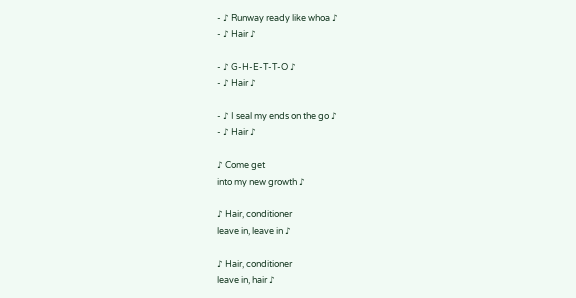- ♪ Runway ready like whoa ♪
- ♪ Hair ♪

- ♪ G-H-E-T-T-O ♪
- ♪ Hair ♪

- ♪ I seal my ends on the go ♪
- ♪ Hair ♪

♪ Come get
into my new growth ♪

♪ Hair, conditioner
leave in, leave in ♪

♪ Hair, conditioner
leave in, hair ♪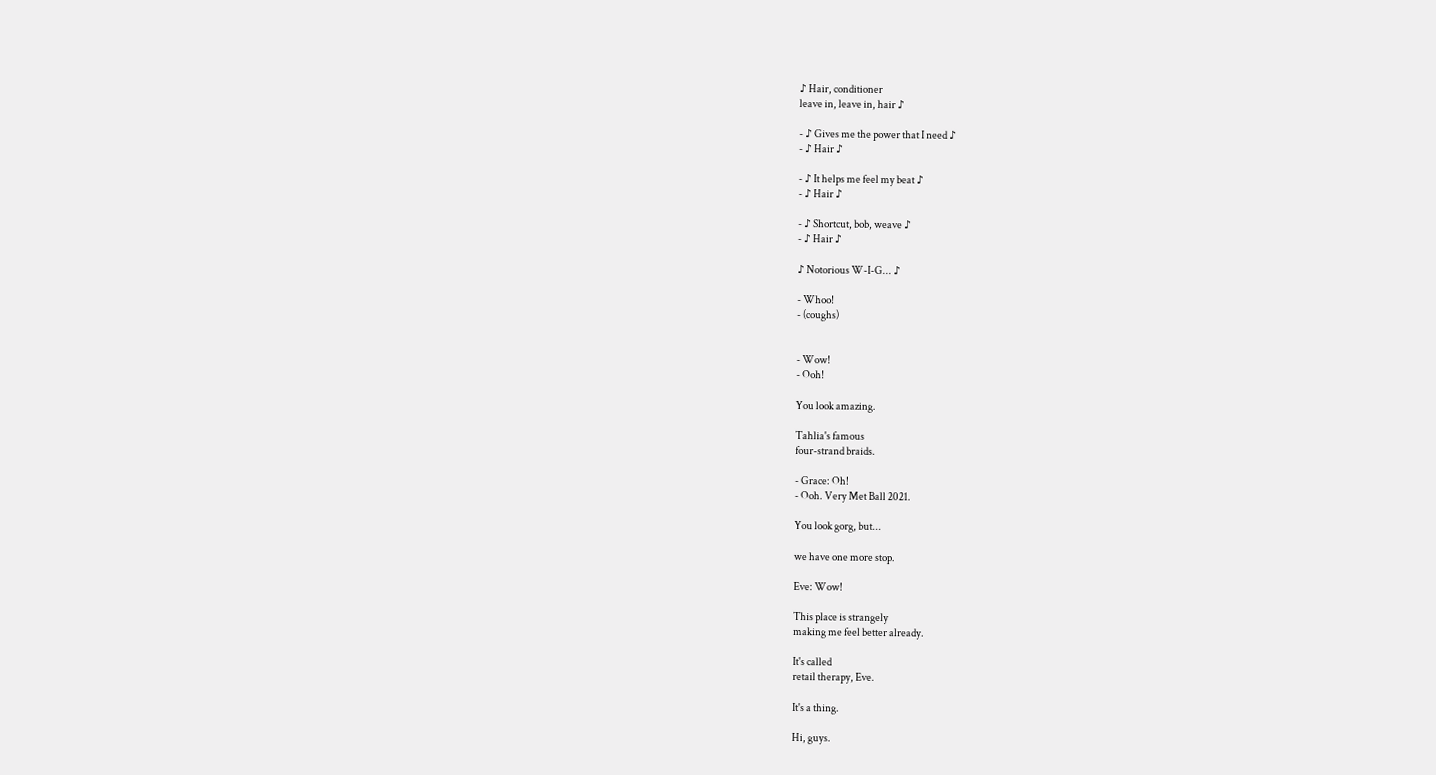♪ Hair, conditioner
leave in, leave in, hair ♪

- ♪ Gives me the power that I need ♪
- ♪ Hair ♪

- ♪ It helps me feel my beat ♪
- ♪ Hair ♪

- ♪ Shortcut, bob, weave ♪
- ♪ Hair ♪

♪ Notorious W-I-G... ♪

- Whoo!
- (coughs)


- Wow!
- Ooh!

You look amazing.

Tahlia's famous
four-strand braids.

- Grace: Oh!
- Ooh. Very Met Ball 2021.

You look gorg, but...

we have one more stop.

Eve: Wow!

This place is strangely
making me feel better already.

It's called
retail therapy, Eve.

It's a thing.

Hi, guys.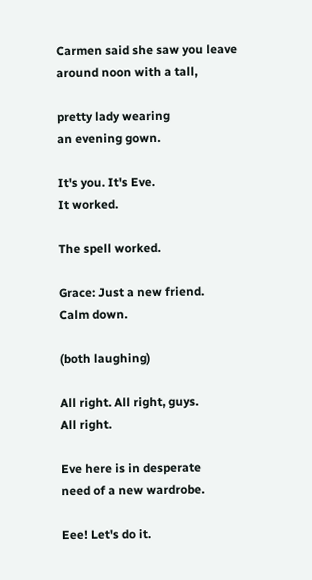Carmen said she saw you leave
around noon with a tall,

pretty lady wearing
an evening gown.

It's you. It's Eve.
It worked.

The spell worked.

Grace: Just a new friend.
Calm down.

(both laughing)

All right. All right, guys.
All right.

Eve here is in desperate
need of a new wardrobe.

Eee! Let's do it.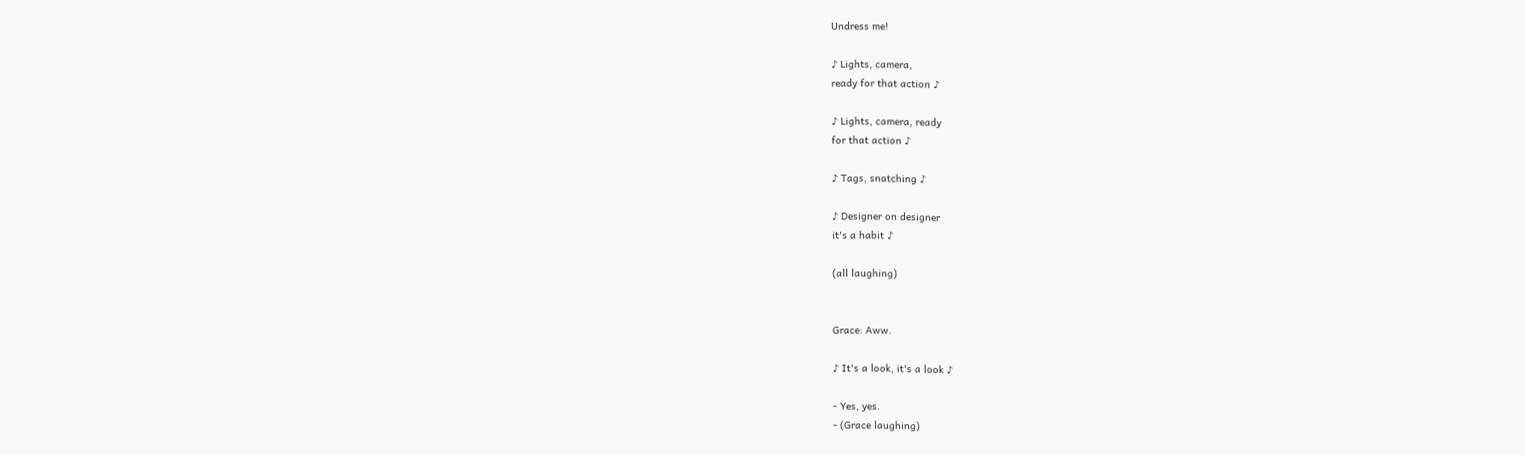Undress me!

♪ Lights, camera,
ready for that action ♪

♪ Lights, camera, ready
for that action ♪

♪ Tags, snatching ♪

♪ Designer on designer
it's a habit ♪

(all laughing)


Grace: Aww.

♪ It's a look, it's a look ♪

- Yes, yes.
- (Grace laughing)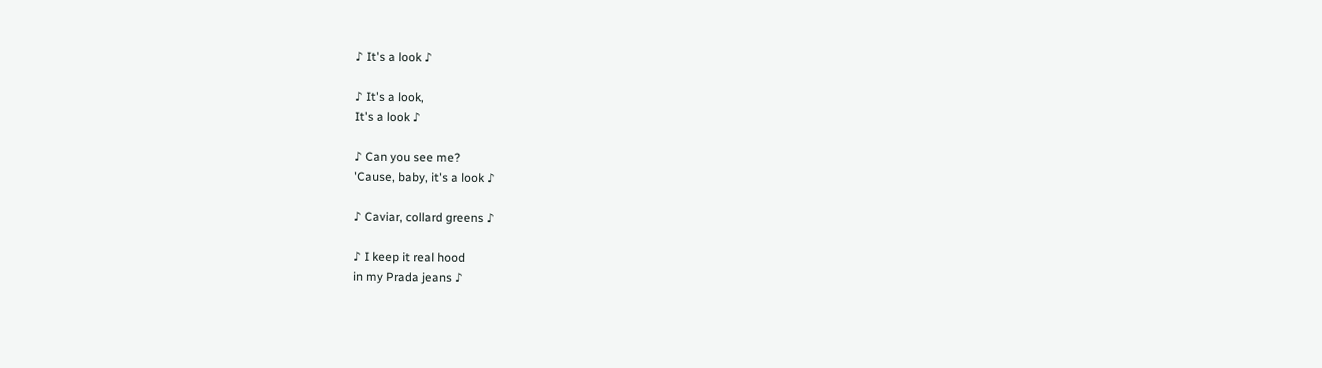♪ It's a look ♪

♪ It's a look,
It's a look ♪

♪ Can you see me?
'Cause, baby, it's a look ♪

♪ Caviar, collard greens ♪

♪ I keep it real hood
in my Prada jeans ♪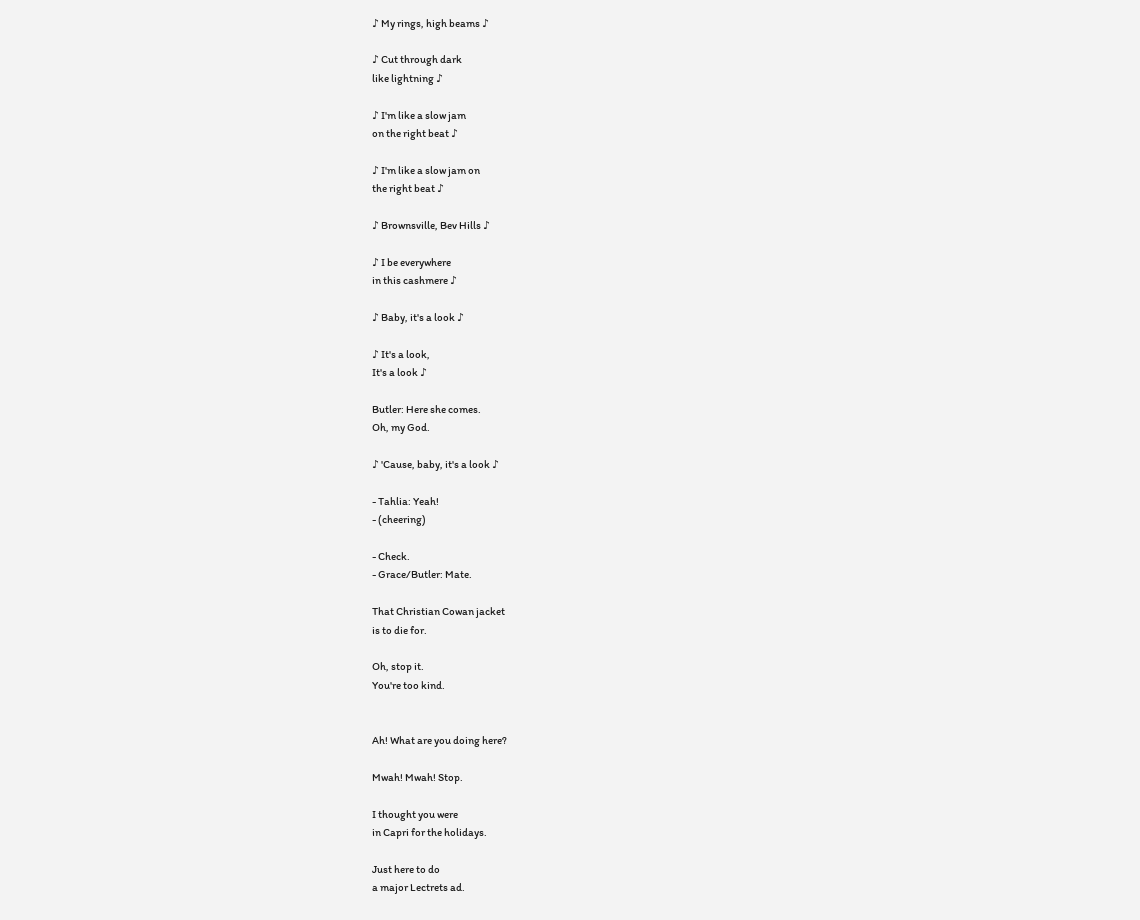♪ My rings, high beams ♪

♪ Cut through dark
like lightning ♪

♪ I'm like a slow jam
on the right beat ♪

♪ I'm like a slow jam on
the right beat ♪

♪ Brownsville, Bev Hills ♪

♪ I be everywhere
in this cashmere ♪

♪ Baby, it's a look ♪

♪ It's a look,
It's a look ♪

Butler: Here she comes.
Oh, my God.

♪ 'Cause, baby, it's a look ♪

- Tahlia: Yeah!
- (cheering)

- Check.
- Grace/Butler: Mate.

That Christian Cowan jacket
is to die for.

Oh, stop it.
You're too kind.


Ah! What are you doing here?

Mwah! Mwah! Stop.

I thought you were
in Capri for the holidays.

Just here to do
a major Lectrets ad.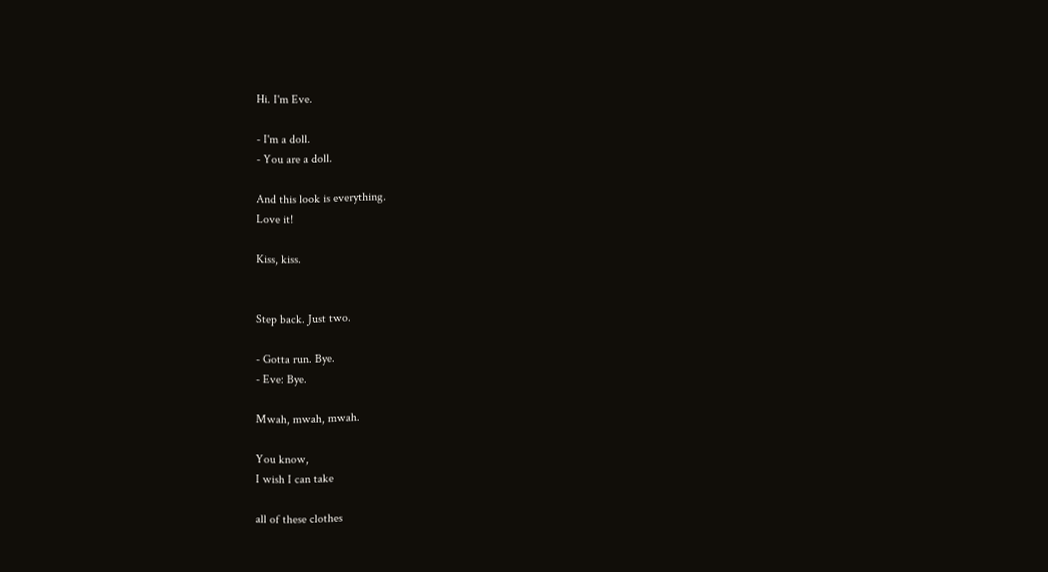Hi. I'm Eve.

- I'm a doll.
- You are a doll.

And this look is everything.
Love it!

Kiss, kiss.


Step back. Just two.

- Gotta run. Bye.
- Eve: Bye.

Mwah, mwah, mwah.

You know,
I wish I can take

all of these clothes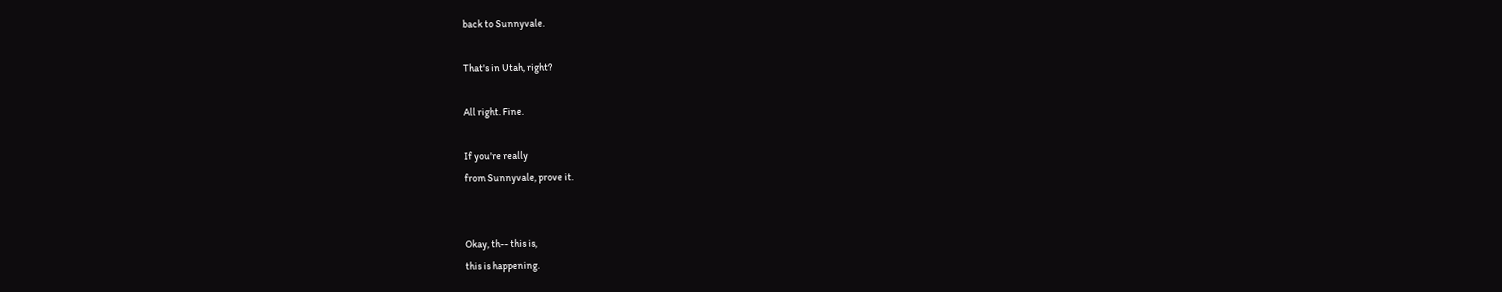back to Sunnyvale.

That's in Utah, right?

All right. Fine.

If you're really
from Sunnyvale, prove it.


Okay, th-- this is,
this is happening.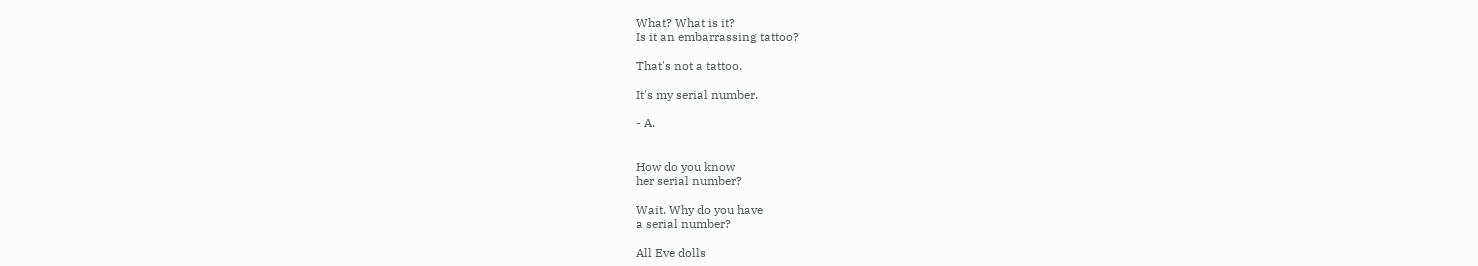What? What is it?
Is it an embarrassing tattoo?

That's not a tattoo.

It's my serial number.

- A.


How do you know
her serial number?

Wait. Why do you have
a serial number?

All Eve dolls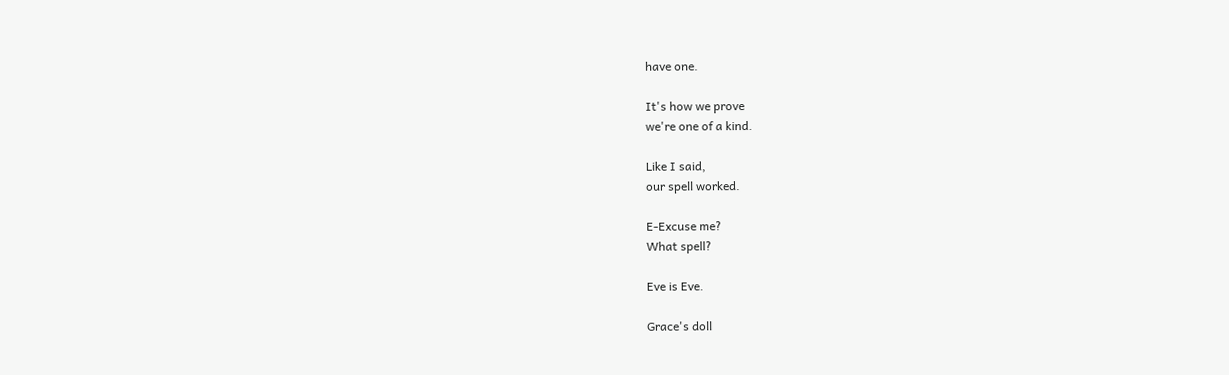have one.

It's how we prove
we're one of a kind.

Like I said,
our spell worked.

E-Excuse me?
What spell?

Eve is Eve.

Grace's doll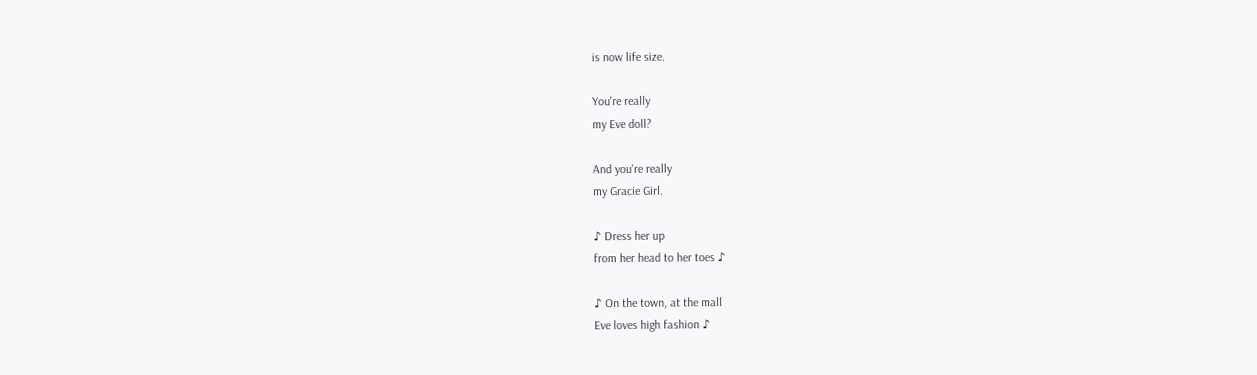is now life size.

You're really
my Eve doll?

And you're really
my Gracie Girl.

♪ Dress her up
from her head to her toes ♪

♪ On the town, at the mall
Eve loves high fashion ♪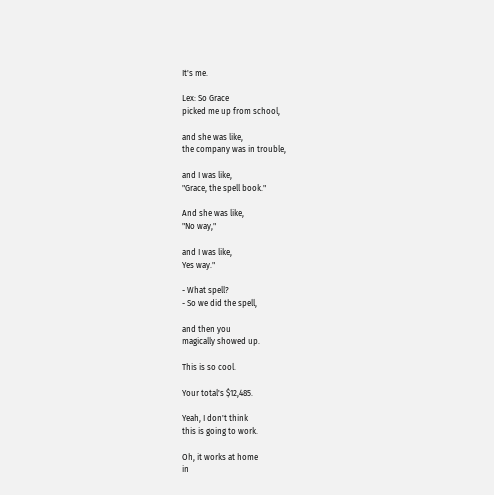It's me.

Lex: So Grace
picked me up from school,

and she was like,
the company was in trouble,

and I was like,
"Grace, the spell book."

And she was like,
"No way,"

and I was like,
Yes way."

- What spell?
- So we did the spell,

and then you
magically showed up.

This is so cool.

Your total's $12,485.

Yeah, I don't think
this is going to work.

Oh, it works at home
in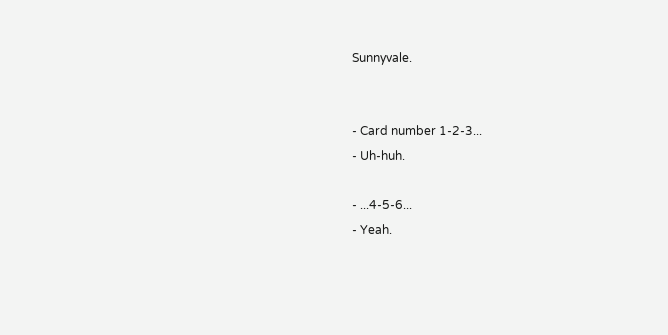Sunnyvale.


- Card number 1-2-3...
- Uh-huh.

- ...4-5-6...
- Yeah.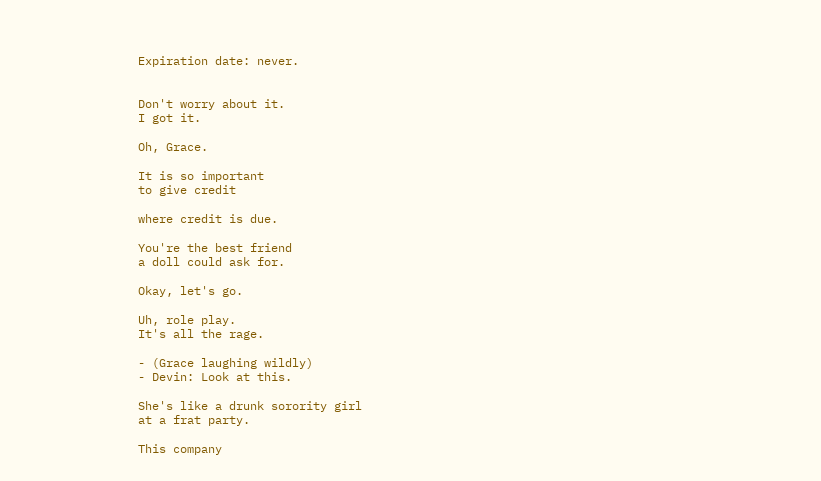Expiration date: never.


Don't worry about it.
I got it.

Oh, Grace.

It is so important
to give credit

where credit is due.

You're the best friend
a doll could ask for.

Okay, let's go.

Uh, role play.
It's all the rage.

- (Grace laughing wildly)
- Devin: Look at this.

She's like a drunk sorority girl
at a frat party.

This company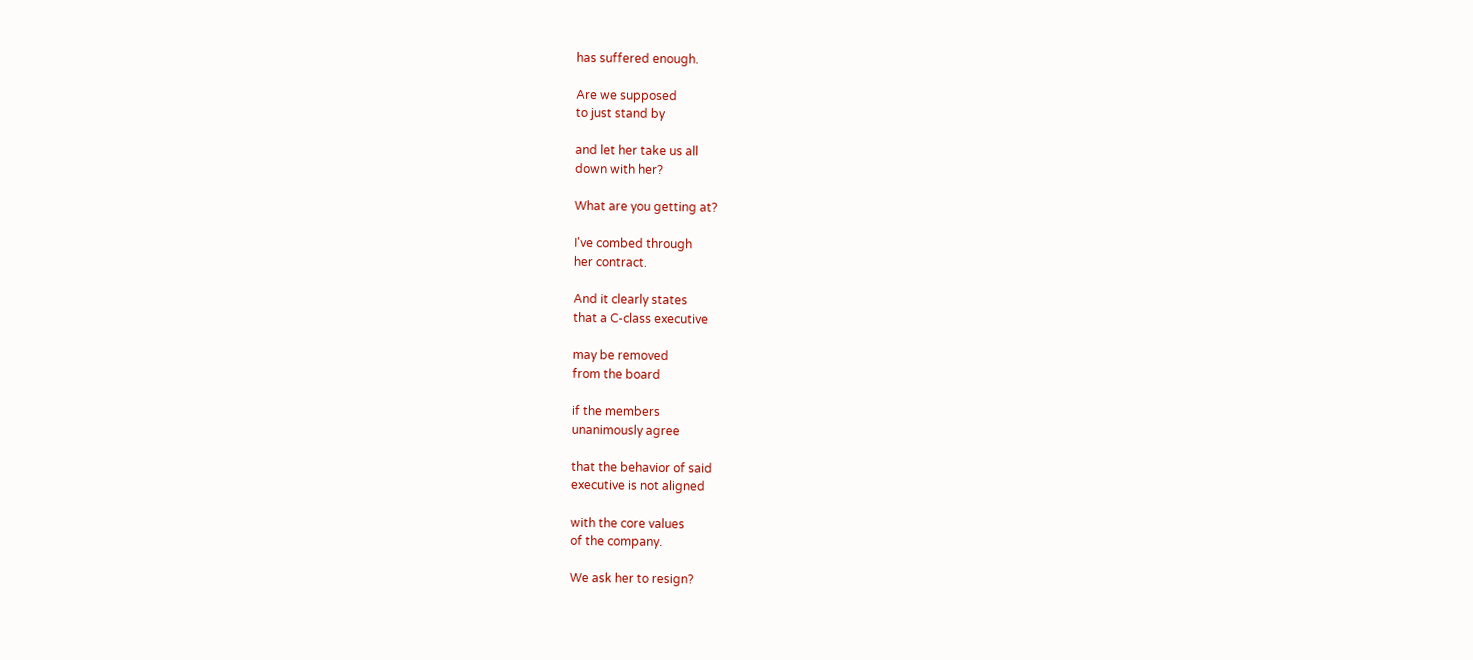has suffered enough.

Are we supposed
to just stand by

and let her take us all
down with her?

What are you getting at?

I've combed through
her contract.

And it clearly states
that a C-class executive

may be removed
from the board

if the members
unanimously agree

that the behavior of said
executive is not aligned

with the core values
of the company.

We ask her to resign?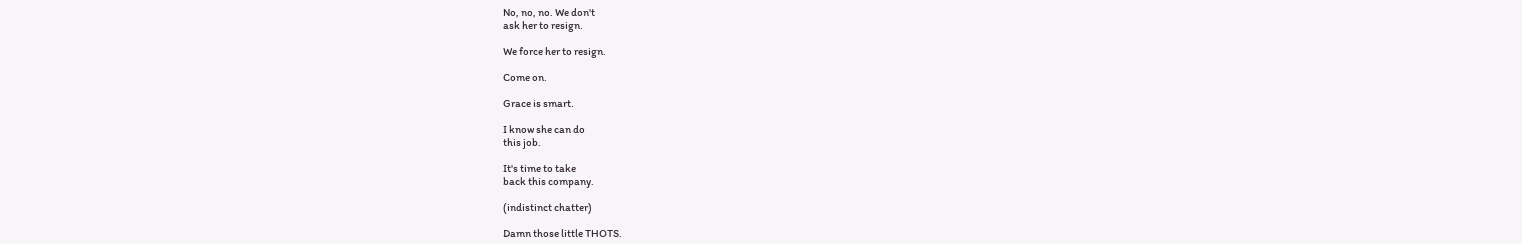No, no, no. We don't
ask her to resign.

We force her to resign.

Come on.

Grace is smart.

I know she can do
this job.

It's time to take
back this company.

(indistinct chatter)

Damn those little THOTS.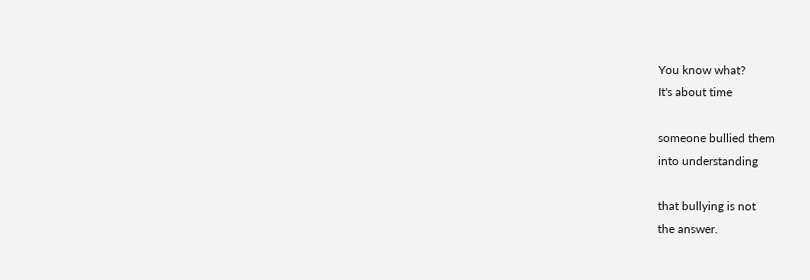You know what?
It's about time

someone bullied them
into understanding

that bullying is not
the answer.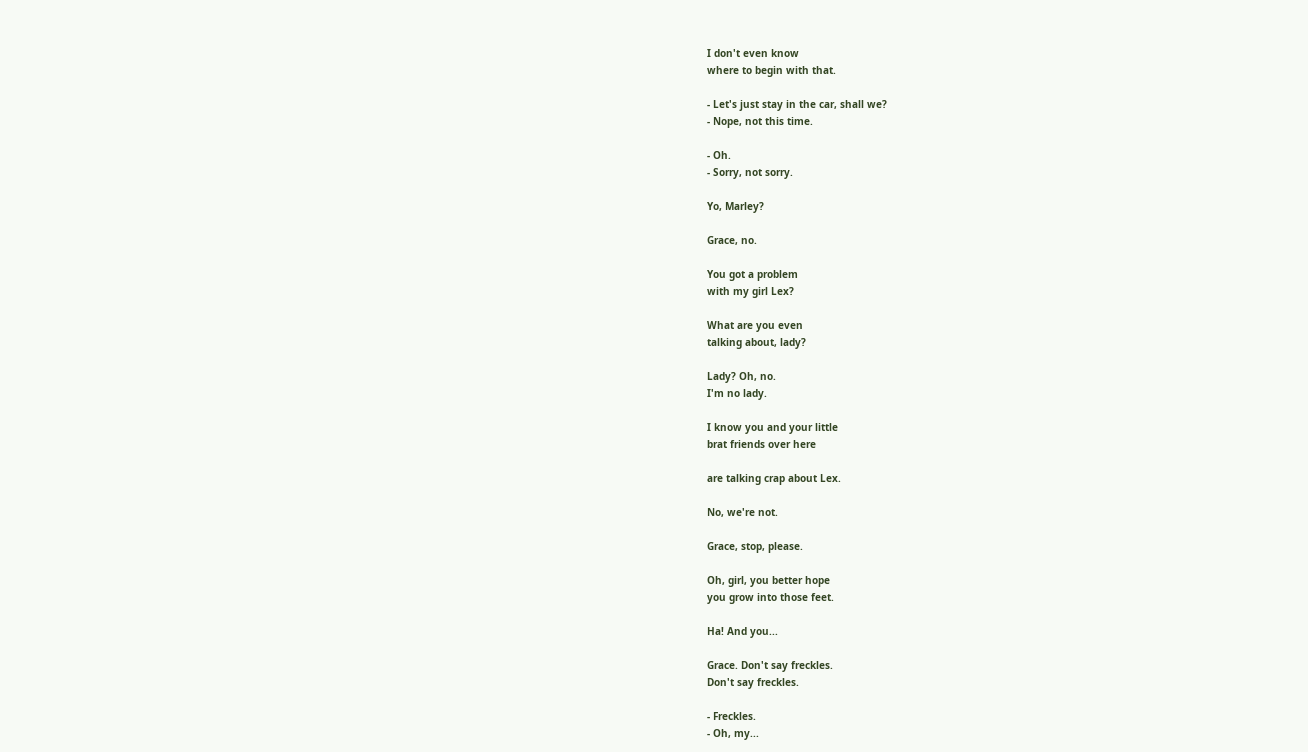I don't even know
where to begin with that.

- Let's just stay in the car, shall we?
- Nope, not this time.

- Oh.
- Sorry, not sorry.

Yo, Marley?

Grace, no.

You got a problem
with my girl Lex?

What are you even
talking about, lady?

Lady? Oh, no.
I'm no lady.

I know you and your little
brat friends over here

are talking crap about Lex.

No, we're not.

Grace, stop, please.

Oh, girl, you better hope
you grow into those feet.

Ha! And you...

Grace. Don't say freckles.
Don't say freckles.

- Freckles.
- Oh, my...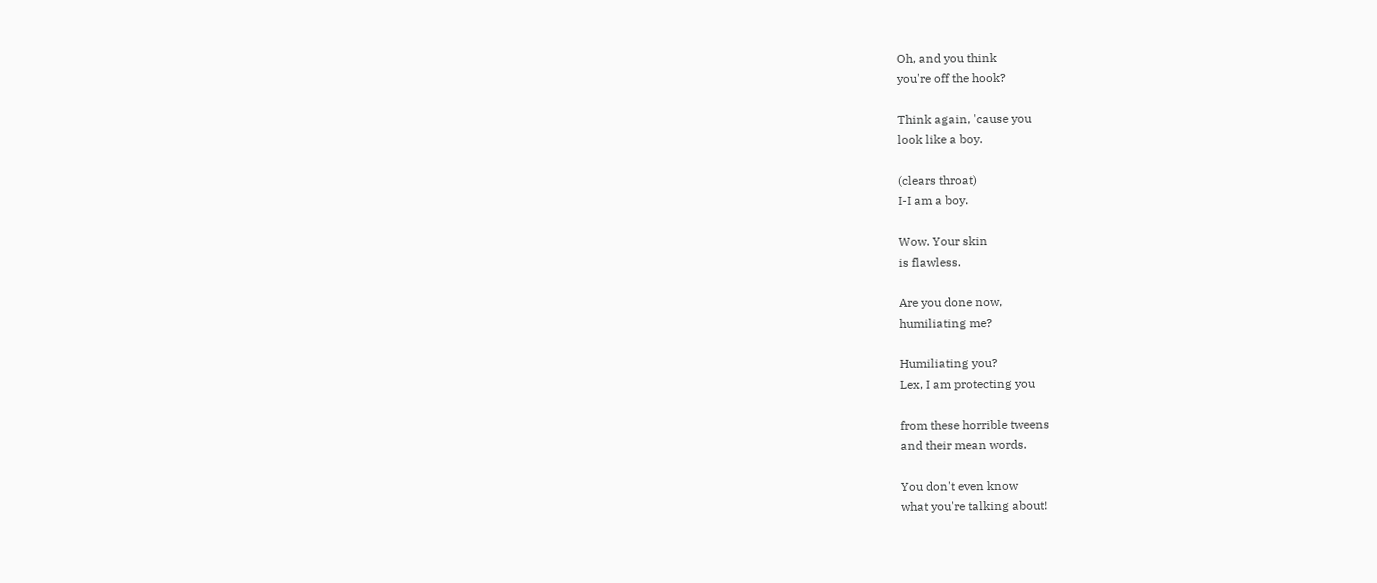Oh, and you think
you're off the hook?

Think again, 'cause you
look like a boy.

(clears throat)
I-I am a boy.

Wow. Your skin
is flawless.

Are you done now,
humiliating me?

Humiliating you?
Lex, I am protecting you

from these horrible tweens
and their mean words.

You don't even know
what you're talking about!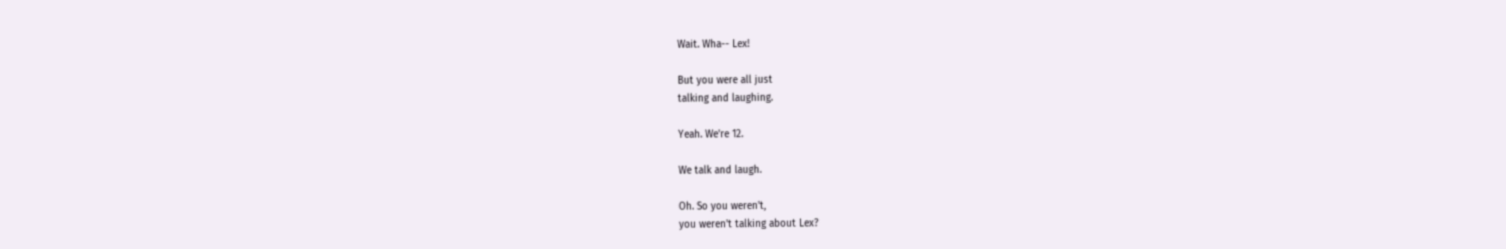Wait. Wha-- Lex!

But you were all just
talking and laughing.

Yeah. We're 12.

We talk and laugh.

Oh. So you weren't,
you weren't talking about Lex?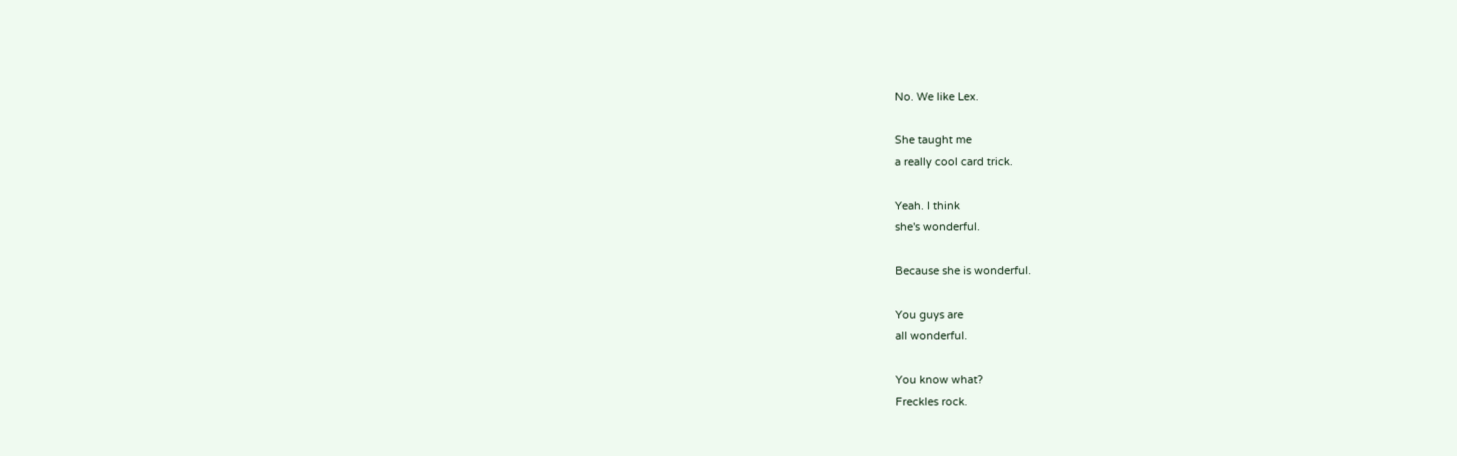No. We like Lex.

She taught me
a really cool card trick.

Yeah. I think
she's wonderful.

Because she is wonderful.

You guys are
all wonderful.

You know what?
Freckles rock.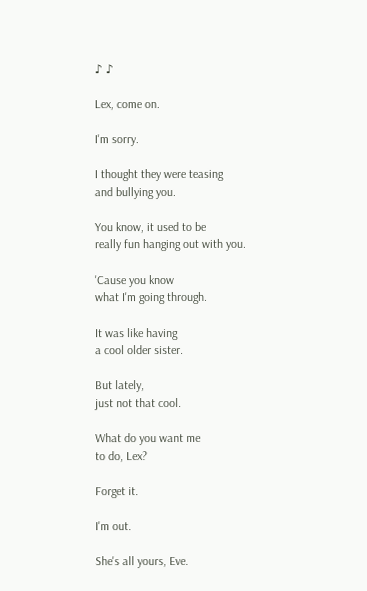♪ ♪

Lex, come on.

I'm sorry.

I thought they were teasing
and bullying you.

You know, it used to be
really fun hanging out with you.

'Cause you know
what I'm going through.

It was like having
a cool older sister.

But lately,
just not that cool.

What do you want me
to do, Lex?

Forget it.

I'm out.

She's all yours, Eve.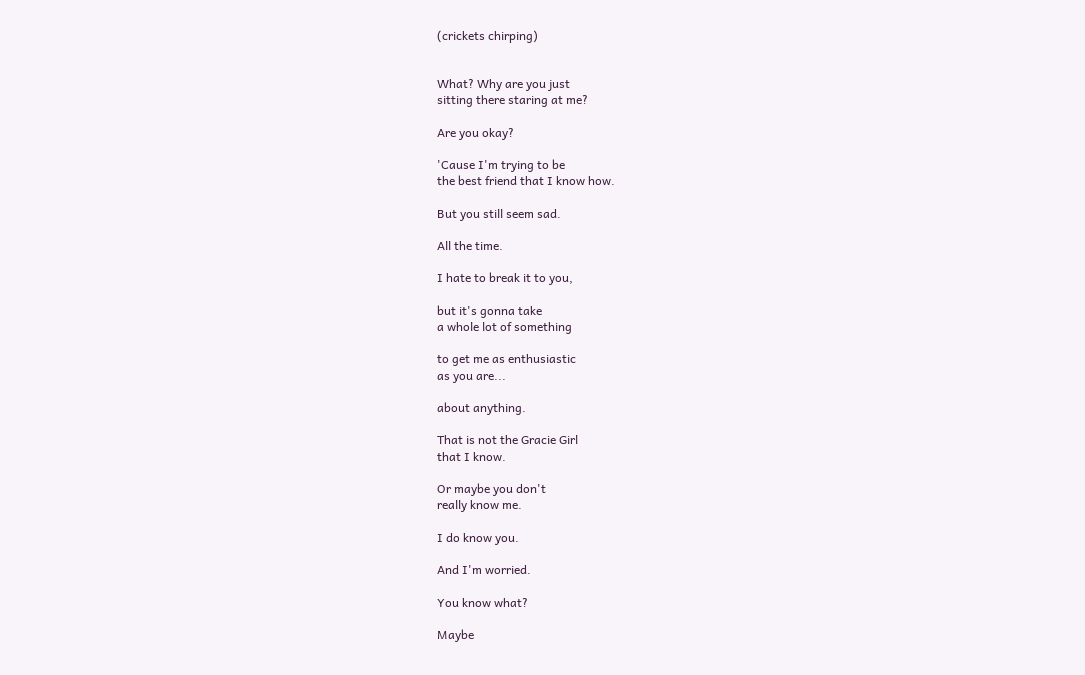(crickets chirping)


What? Why are you just
sitting there staring at me?

Are you okay?

'Cause I'm trying to be
the best friend that I know how.

But you still seem sad.

All the time.

I hate to break it to you,

but it's gonna take
a whole lot of something

to get me as enthusiastic
as you are...

about anything.

That is not the Gracie Girl
that I know.

Or maybe you don't
really know me.

I do know you.

And I'm worried.

You know what?

Maybe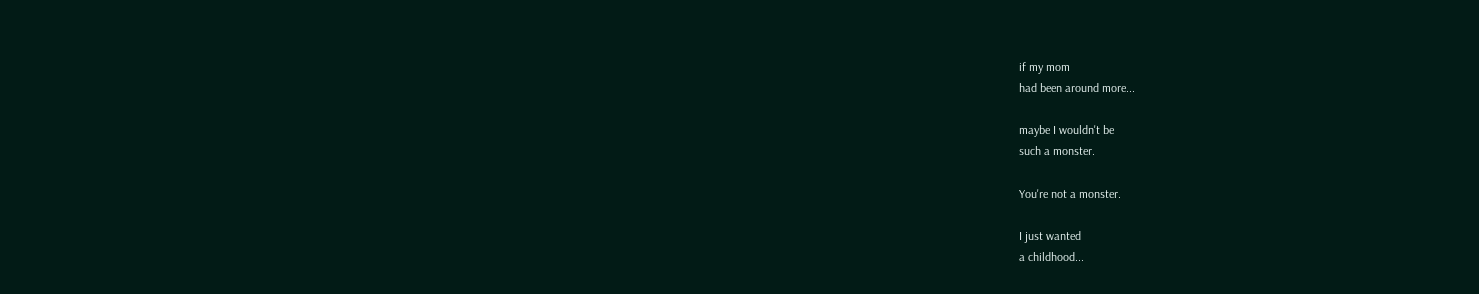if my mom
had been around more...

maybe I wouldn't be
such a monster.

You're not a monster.

I just wanted
a childhood...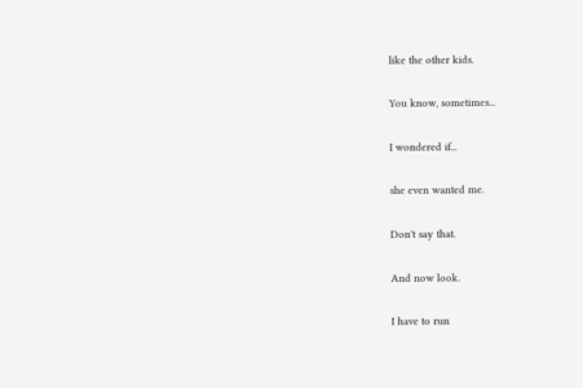like the other kids.

You know, sometimes...

I wondered if...

she even wanted me.

Don't say that.

And now look.

I have to run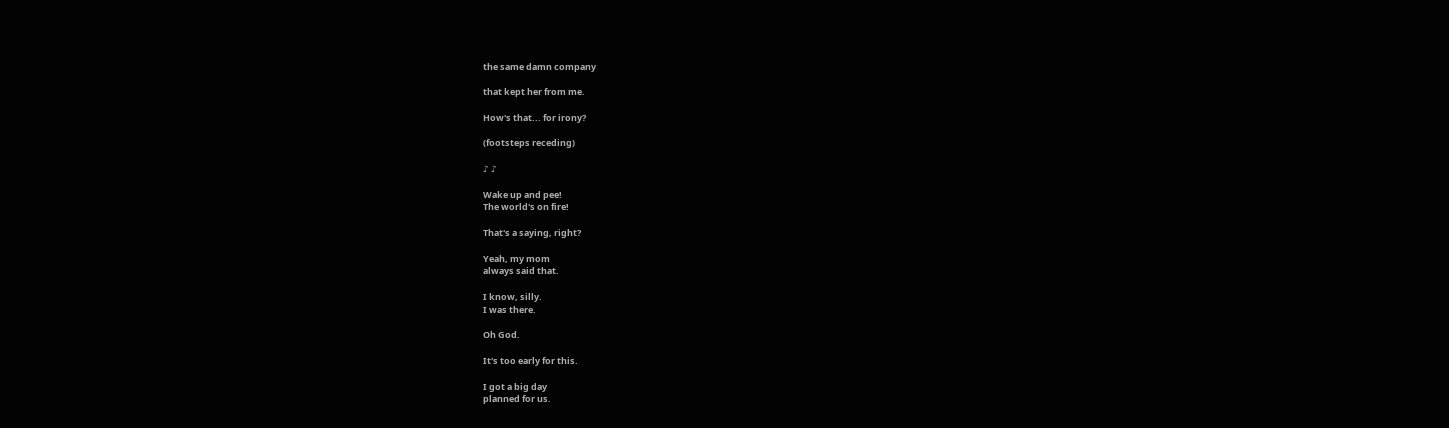the same damn company

that kept her from me.

How's that... for irony?

(footsteps receding)

♪ ♪

Wake up and pee!
The world's on fire!

That's a saying, right?

Yeah, my mom
always said that.

I know, silly.
I was there.

Oh God.

It's too early for this.

I got a big day
planned for us.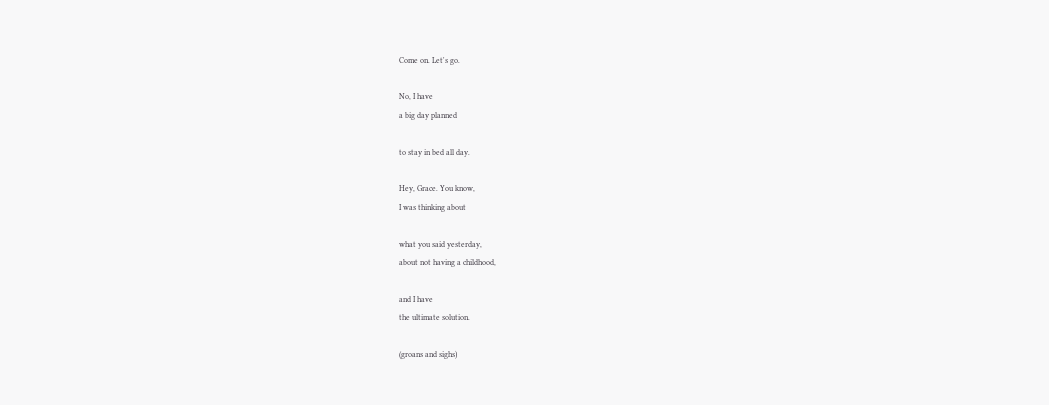Come on. Let's go.

No, I have
a big day planned

to stay in bed all day.

Hey, Grace. You know,
I was thinking about

what you said yesterday,
about not having a childhood,

and I have
the ultimate solution.

(groans and sighs)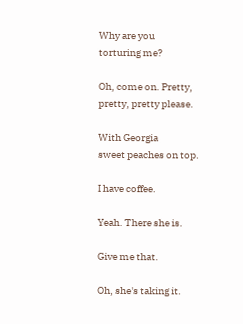Why are you
torturing me?

Oh, come on. Pretty,
pretty, pretty please.

With Georgia
sweet peaches on top.

I have coffee.

Yeah. There she is.

Give me that.

Oh, she's taking it.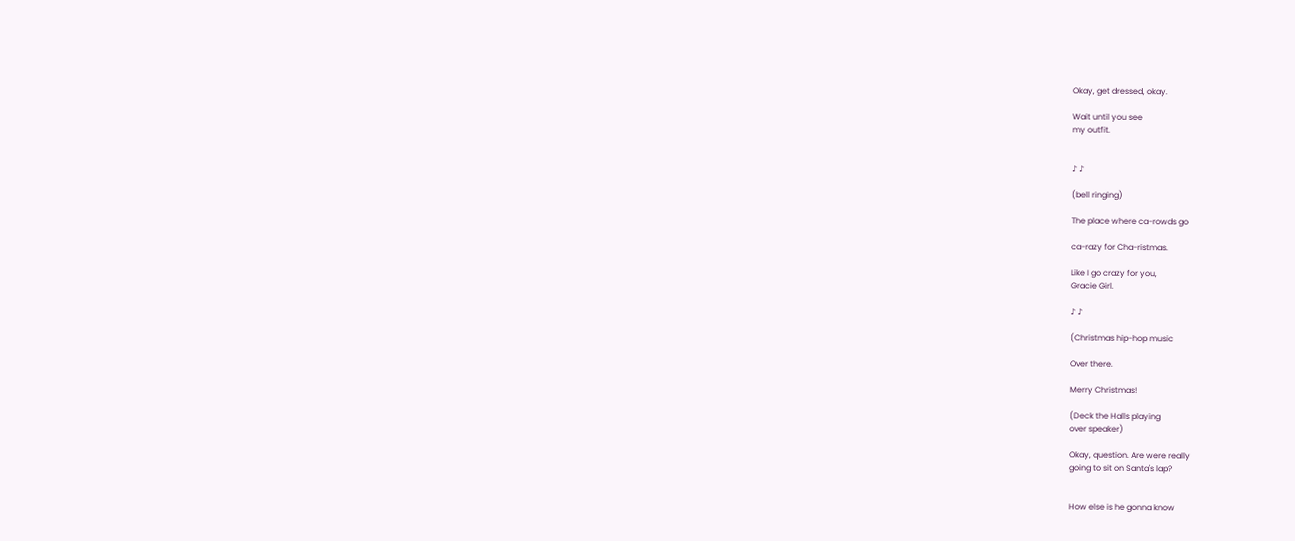Okay, get dressed, okay.

Wait until you see
my outfit.


♪ ♪

(bell ringing)

The place where ca-rowds go

ca-razy for Cha-ristmas.

Like I go crazy for you,
Gracie Girl.

♪ ♪

(Christmas hip-hop music

Over there.

Merry Christmas!

(Deck the Halls playing
over speaker)

Okay, question. Are were really
going to sit on Santa's lap?


How else is he gonna know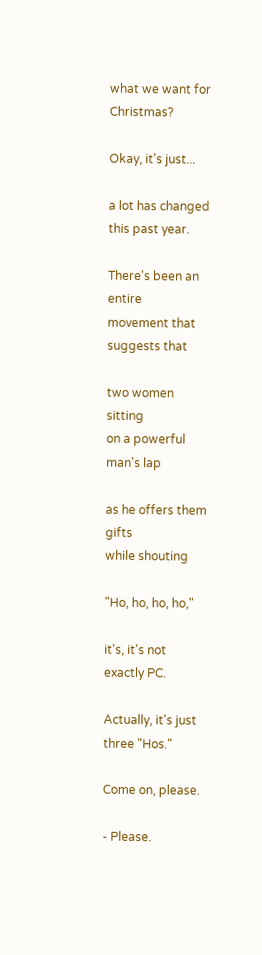what we want for Christmas?

Okay, it's just...

a lot has changed
this past year.

There's been an entire
movement that suggests that

two women sitting
on a powerful man's lap

as he offers them gifts
while shouting

"Ho, ho, ho, ho,"

it's, it's not exactly PC.

Actually, it's just
three "Hos."

Come on, please.

- Please.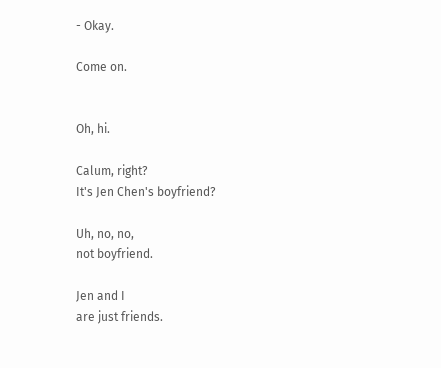- Okay.

Come on.


Oh, hi.

Calum, right?
It's Jen Chen's boyfriend?

Uh, no, no,
not boyfriend.

Jen and I
are just friends.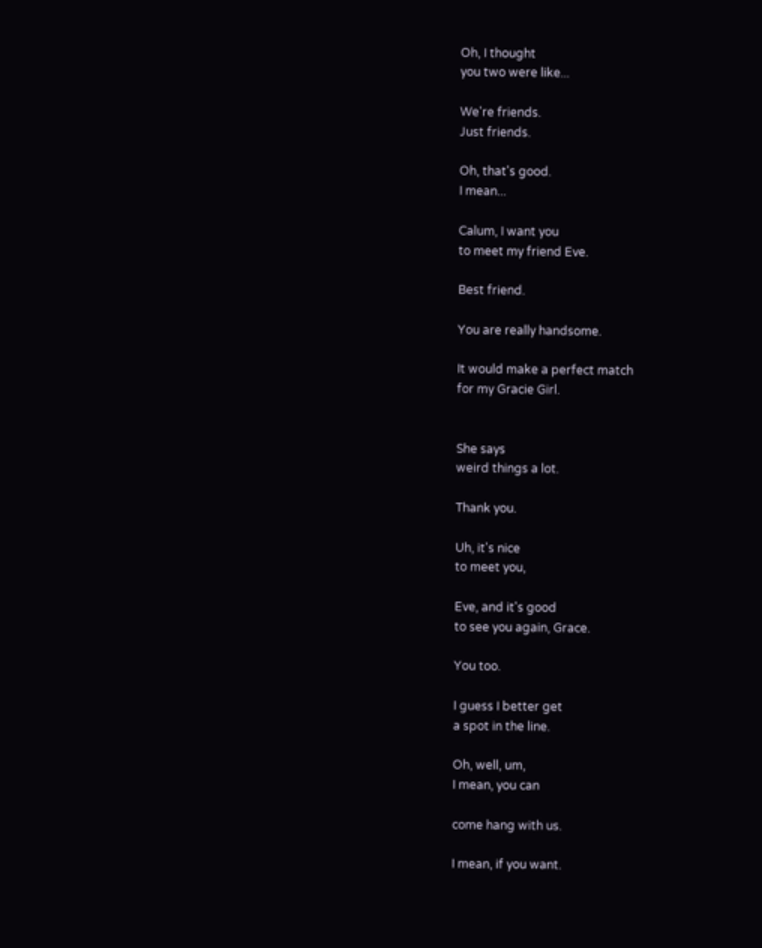Oh, I thought
you two were like...

We're friends.
Just friends.

Oh, that's good.
I mean...

Calum, I want you
to meet my friend Eve.

Best friend.

You are really handsome.

It would make a perfect match
for my Gracie Girl.


She says
weird things a lot.

Thank you.

Uh, it's nice
to meet you,

Eve, and it's good
to see you again, Grace.

You too.

I guess I better get
a spot in the line.

Oh, well, um,
I mean, you can

come hang with us.

I mean, if you want.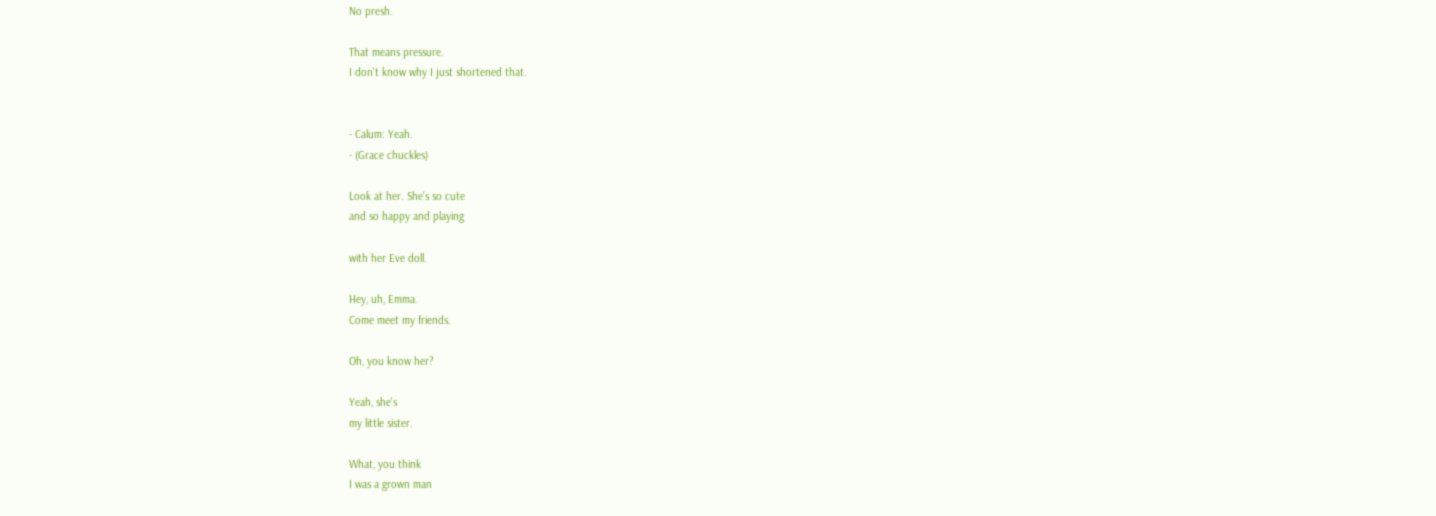No presh.

That means pressure.
I don't know why I just shortened that.


- Calum: Yeah.
- (Grace chuckles)

Look at her. She's so cute
and so happy and playing

with her Eve doll.

Hey, uh, Emma.
Come meet my friends.

Oh, you know her?

Yeah, she's
my little sister.

What, you think
I was a grown man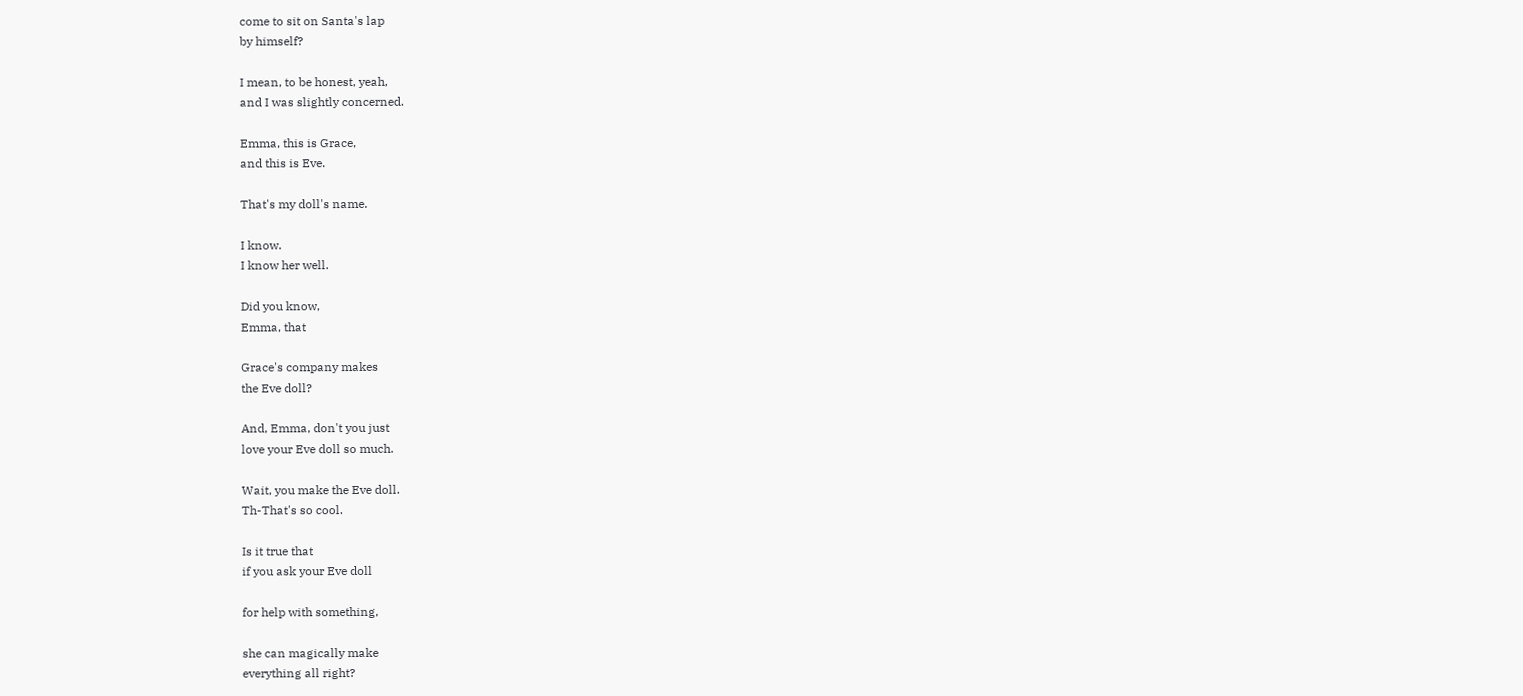come to sit on Santa's lap
by himself?

I mean, to be honest, yeah,
and I was slightly concerned.

Emma, this is Grace,
and this is Eve.

That's my doll's name.

I know.
I know her well.

Did you know,
Emma, that

Grace's company makes
the Eve doll?

And, Emma, don't you just
love your Eve doll so much.

Wait, you make the Eve doll.
Th-That's so cool.

Is it true that
if you ask your Eve doll

for help with something,

she can magically make
everything all right?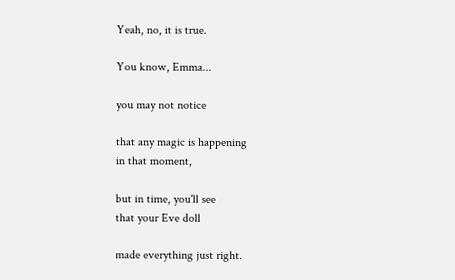Yeah, no, it is true.

You know, Emma...

you may not notice

that any magic is happening
in that moment,

but in time, you'll see
that your Eve doll

made everything just right.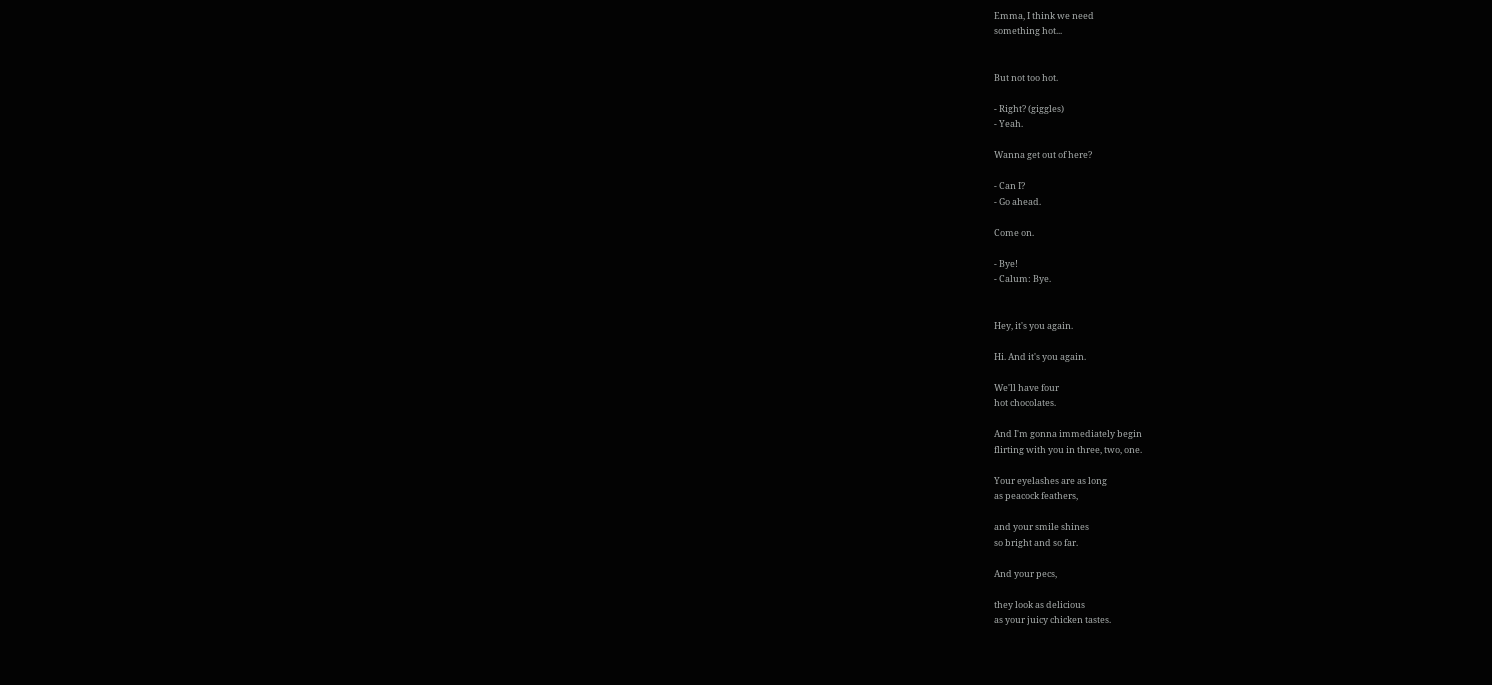Emma, I think we need
something hot...


But not too hot.

- Right? (giggles)
- Yeah.

Wanna get out of here?

- Can I?
- Go ahead.

Come on.

- Bye!
- Calum: Bye.


Hey, it's you again.

Hi. And it's you again.

We'll have four
hot chocolates.

And I'm gonna immediately begin
flirting with you in three, two, one.

Your eyelashes are as long
as peacock feathers,

and your smile shines
so bright and so far.

And your pecs,

they look as delicious
as your juicy chicken tastes.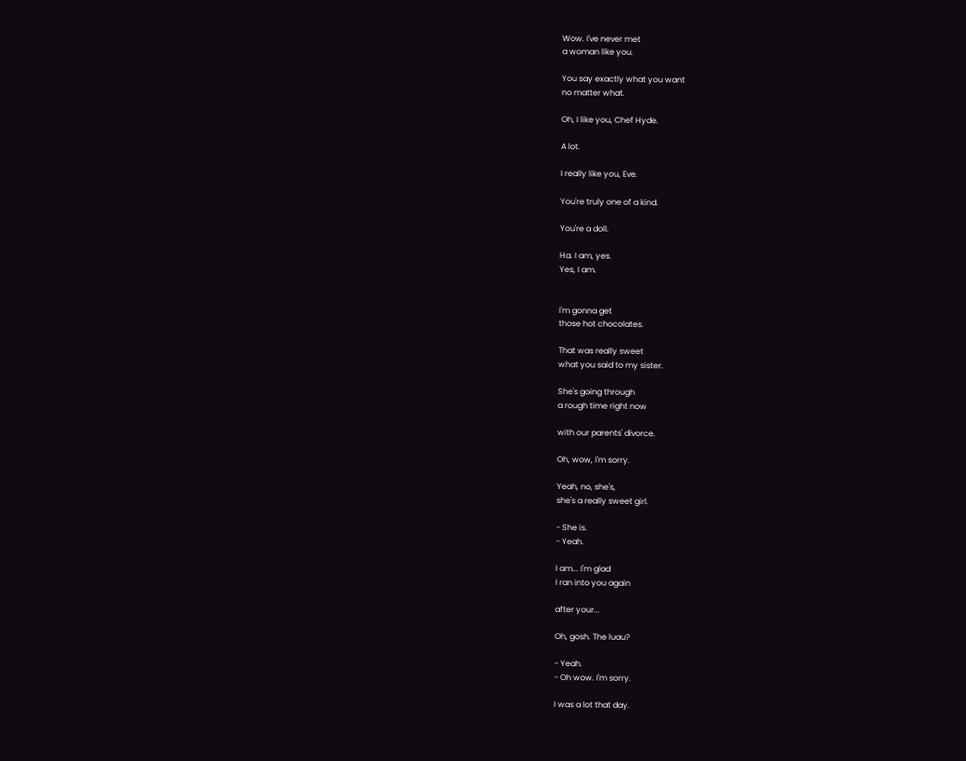Wow. I've never met
a woman like you.

You say exactly what you want
no matter what.

Oh, I like you, Chef Hyde.

A lot.

I really like you, Eve.

You're truly one of a kind.

You're a doll.

Ha. I am, yes.
Yes, I am.


I'm gonna get
those hot chocolates.

That was really sweet
what you said to my sister.

She's going through
a rough time right now

with our parents' divorce.

Oh, wow, I'm sorry.

Yeah, no, she's,
she's a really sweet girl.

- She is.
- Yeah.

I am... I'm glad
I ran into you again

after your...

Oh, gosh. The luau?

- Yeah.
- Oh wow. I'm sorry.

I was a lot that day.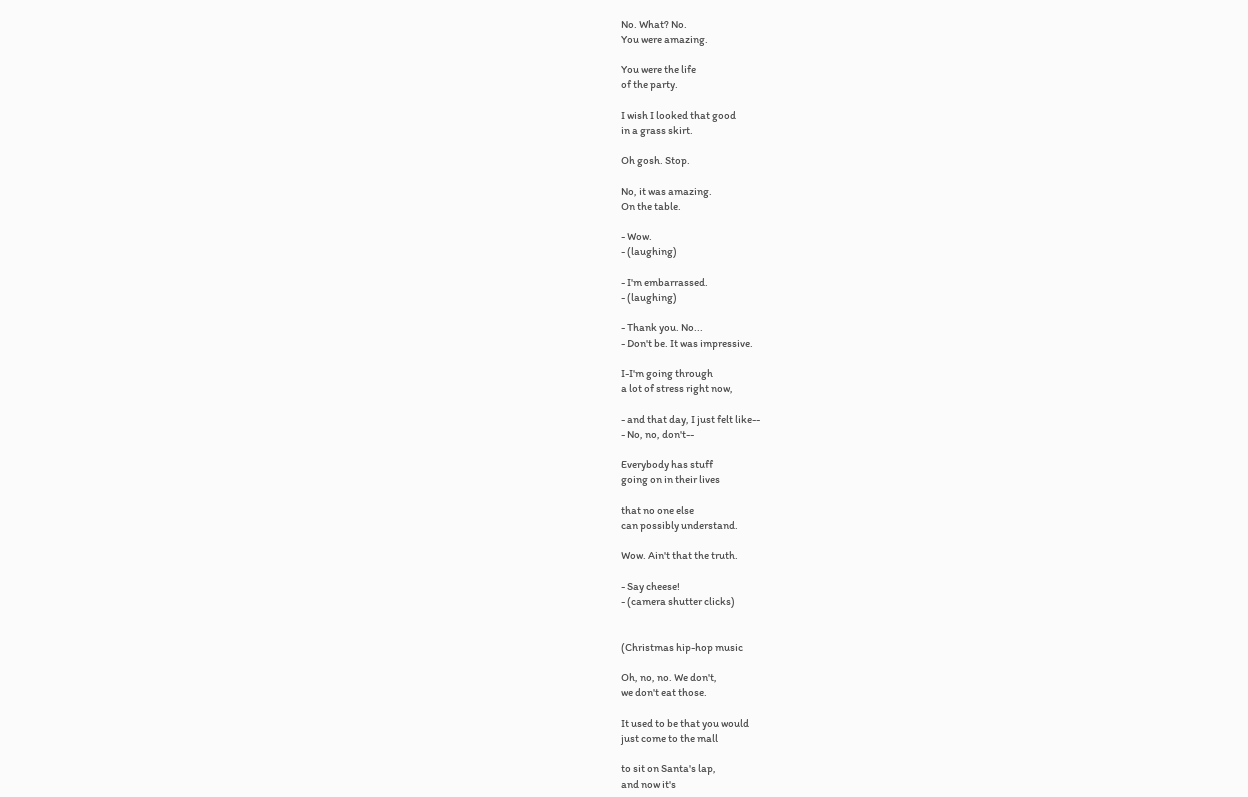No. What? No.
You were amazing.

You were the life
of the party.

I wish I looked that good
in a grass skirt.

Oh gosh. Stop.

No, it was amazing.
On the table.

- Wow.
- (laughing)

- I'm embarrassed.
- (laughing)

- Thank you. No...
- Don't be. It was impressive.

I-I'm going through
a lot of stress right now,

- and that day, I just felt like--
- No, no, don't--

Everybody has stuff
going on in their lives

that no one else
can possibly understand.

Wow. Ain't that the truth.

- Say cheese!
- (camera shutter clicks)


(Christmas hip-hop music

Oh, no, no. We don't,
we don't eat those.

It used to be that you would
just come to the mall

to sit on Santa's lap,
and now it's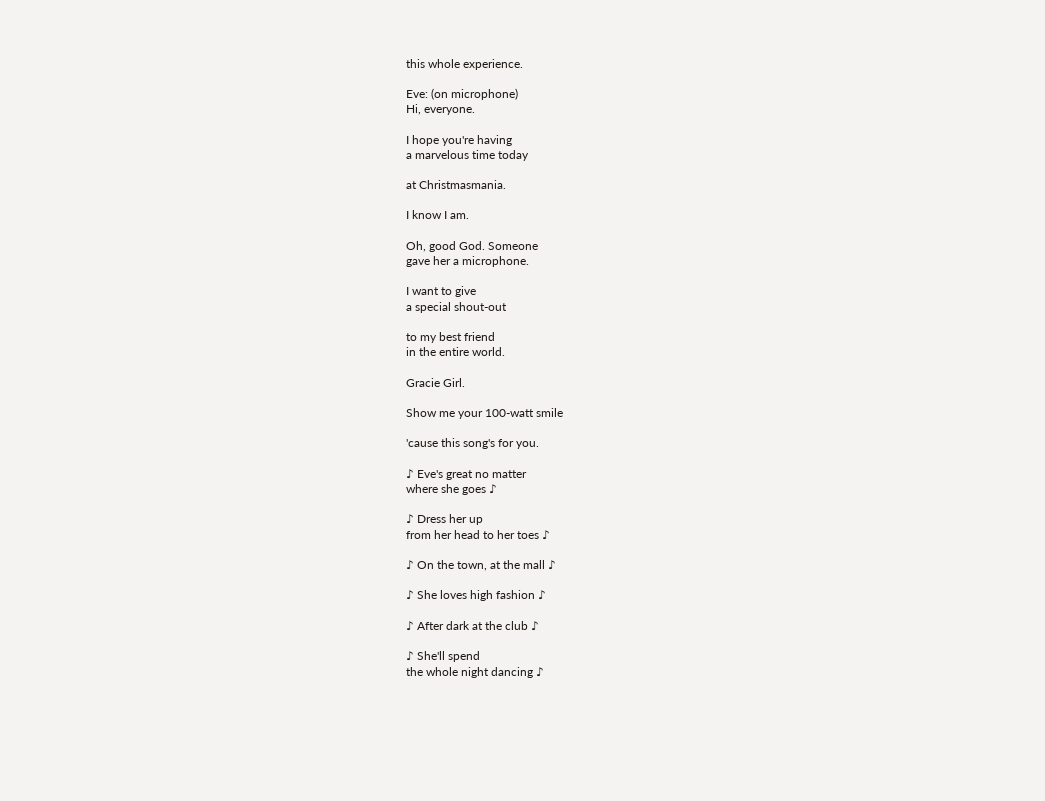this whole experience.

Eve: (on microphone)
Hi, everyone.

I hope you're having
a marvelous time today

at Christmasmania.

I know I am.

Oh, good God. Someone
gave her a microphone.

I want to give
a special shout-out

to my best friend
in the entire world.

Gracie Girl.

Show me your 100-watt smile

'cause this song's for you.

♪ Eve's great no matter
where she goes ♪

♪ Dress her up
from her head to her toes ♪

♪ On the town, at the mall ♪

♪ She loves high fashion ♪

♪ After dark at the club ♪

♪ She'll spend
the whole night dancing ♪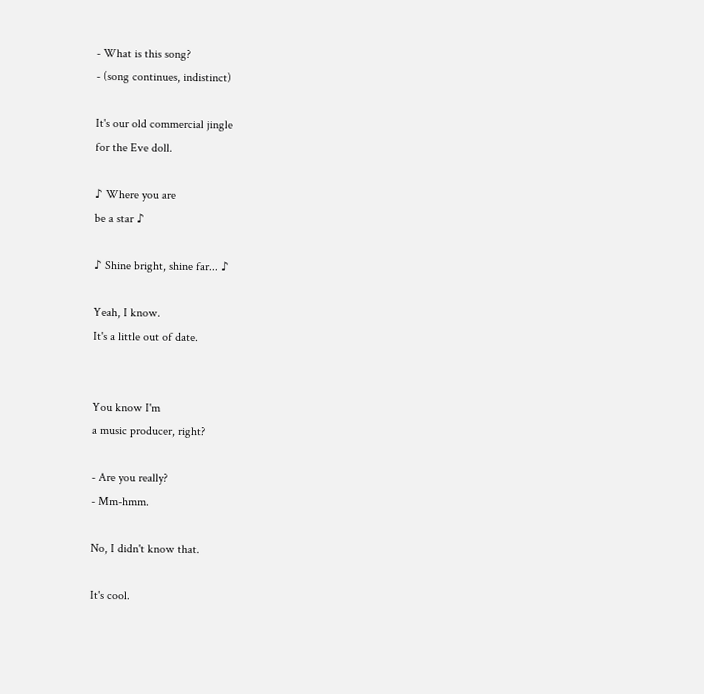- What is this song?
- (song continues, indistinct)

It's our old commercial jingle
for the Eve doll.

♪ Where you are
be a star ♪

♪ Shine bright, shine far... ♪

Yeah, I know.
It's a little out of date.


You know I'm
a music producer, right?

- Are you really?
- Mm-hmm.

No, I didn't know that.

It's cool.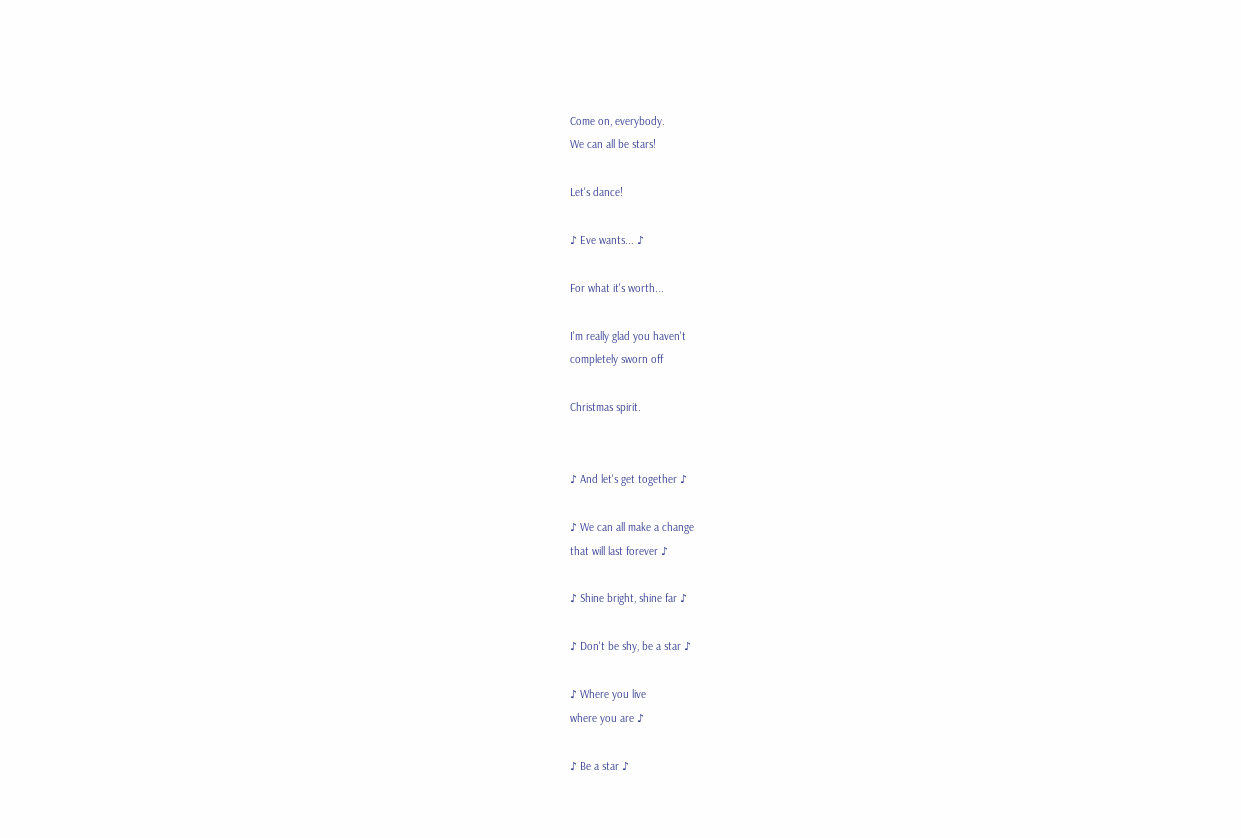Come on, everybody.
We can all be stars!

Let's dance!

♪ Eve wants... ♪

For what it's worth...

I'm really glad you haven't
completely sworn off

Christmas spirit.


♪ And let's get together ♪

♪ We can all make a change
that will last forever ♪

♪ Shine bright, shine far ♪

♪ Don't be shy, be a star ♪

♪ Where you live
where you are ♪

♪ Be a star ♪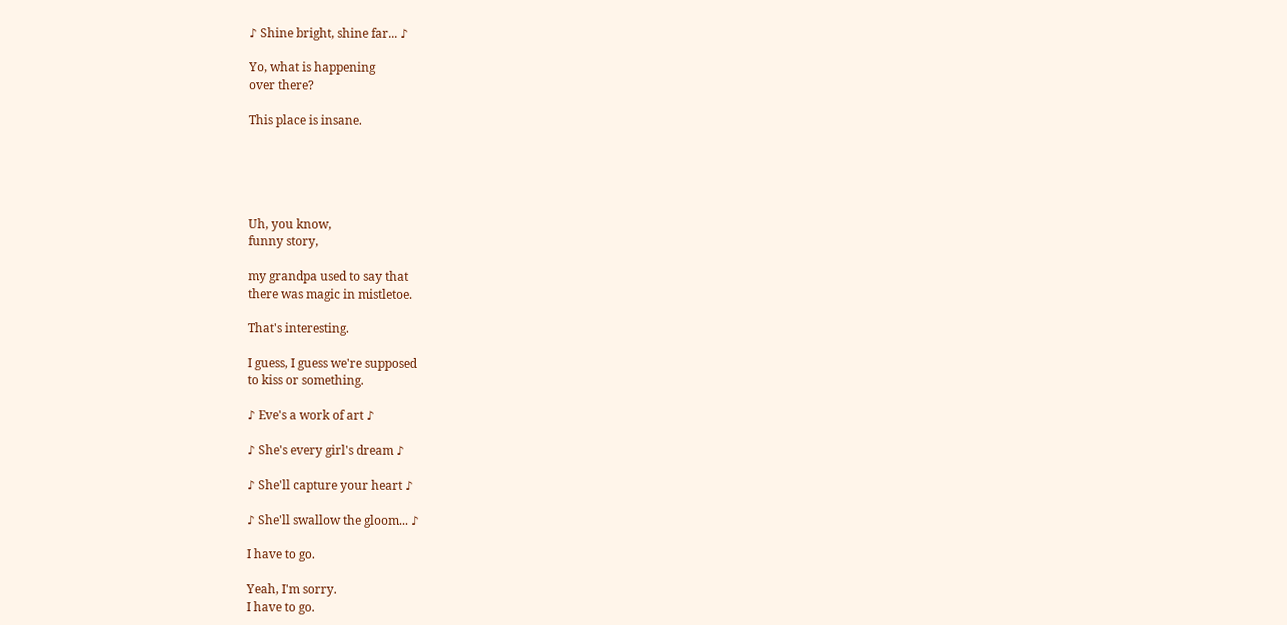♪ Shine bright, shine far... ♪

Yo, what is happening
over there?

This place is insane.





Uh, you know,
funny story,

my grandpa used to say that
there was magic in mistletoe.

That's interesting.

I guess, I guess we're supposed
to kiss or something.

♪ Eve's a work of art ♪

♪ She's every girl's dream ♪

♪ She'll capture your heart ♪

♪ She'll swallow the gloom... ♪

I have to go.

Yeah, I'm sorry.
I have to go.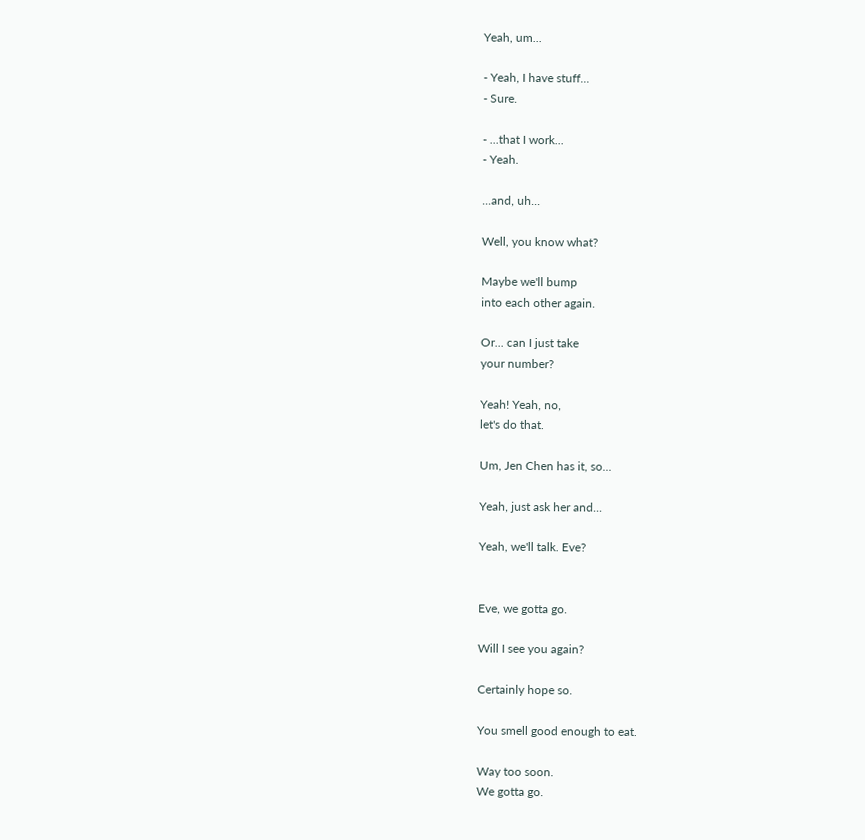Yeah, um...

- Yeah, I have stuff...
- Sure.

- ...that I work...
- Yeah.

...and, uh...

Well, you know what?

Maybe we'll bump
into each other again.

Or... can I just take
your number?

Yeah! Yeah, no,
let's do that.

Um, Jen Chen has it, so...

Yeah, just ask her and...

Yeah, we'll talk. Eve?


Eve, we gotta go.

Will I see you again?

Certainly hope so.

You smell good enough to eat.

Way too soon.
We gotta go.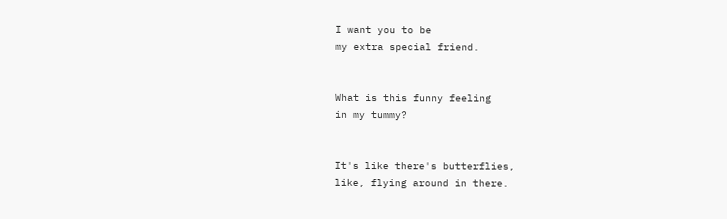I want you to be
my extra special friend.


What is this funny feeling
in my tummy?


It's like there's butterflies,
like, flying around in there.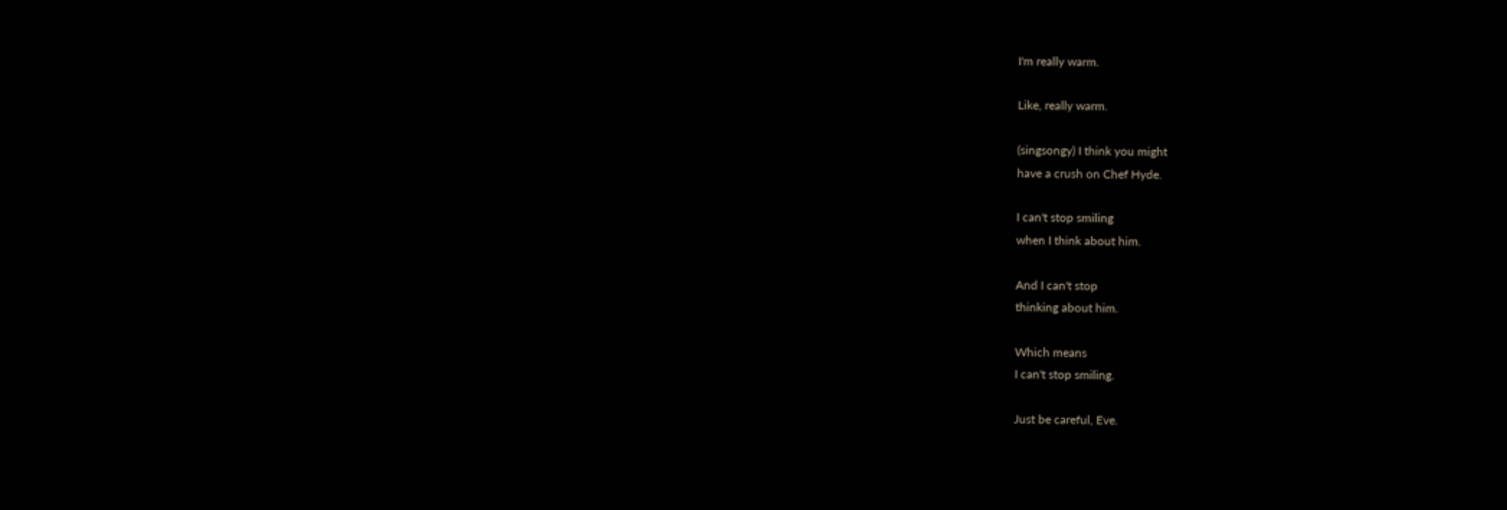I'm really warm.

Like, really warm.

(singsongy) I think you might
have a crush on Chef Hyde.

I can't stop smiling
when I think about him.

And I can't stop
thinking about him.

Which means
I can't stop smiling.

Just be careful, Eve.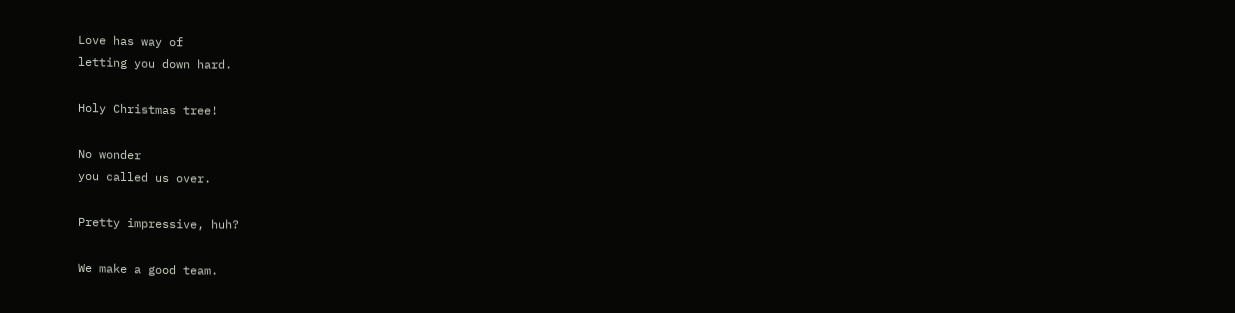Love has way of
letting you down hard.

Holy Christmas tree!

No wonder
you called us over.

Pretty impressive, huh?

We make a good team.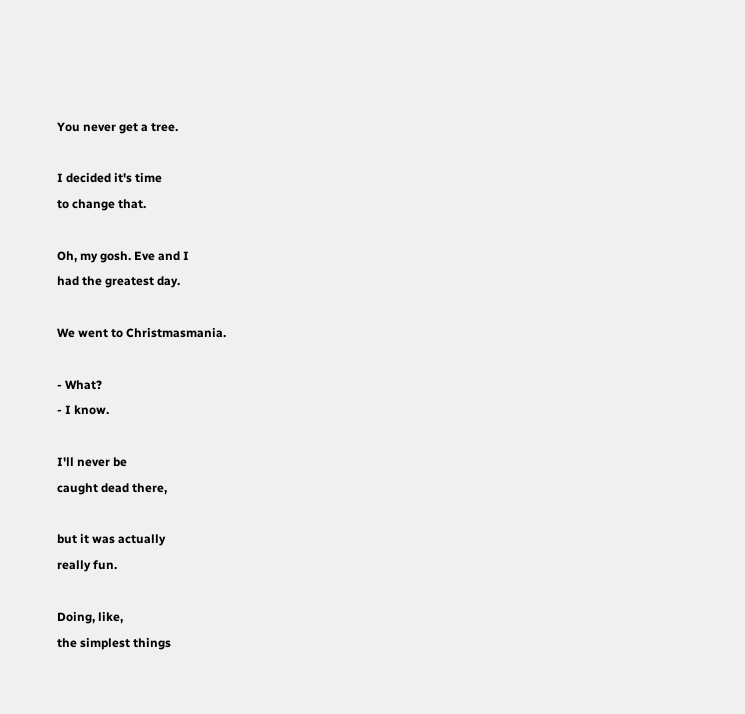You never get a tree.

I decided it's time
to change that.

Oh, my gosh. Eve and I
had the greatest day.

We went to Christmasmania.

- What?
- I know.

I'll never be
caught dead there,

but it was actually
really fun.

Doing, like,
the simplest things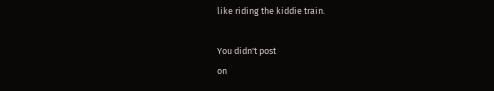like riding the kiddie train.

You didn't post
on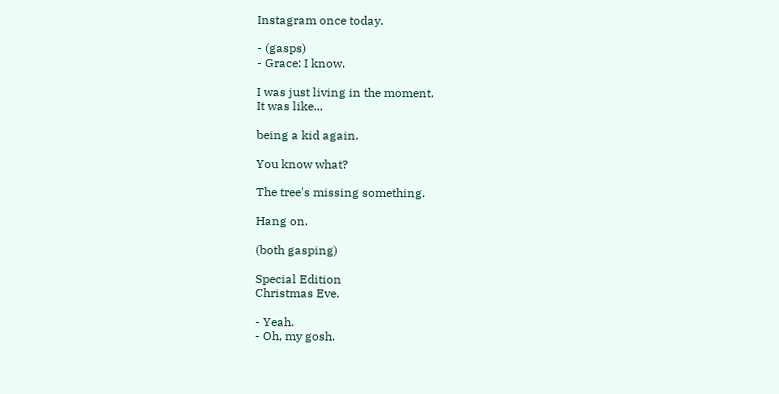Instagram once today.

- (gasps)
- Grace: I know.

I was just living in the moment.
It was like...

being a kid again.

You know what?

The tree's missing something.

Hang on.

(both gasping)

Special Edition
Christmas Eve.

- Yeah.
- Oh, my gosh.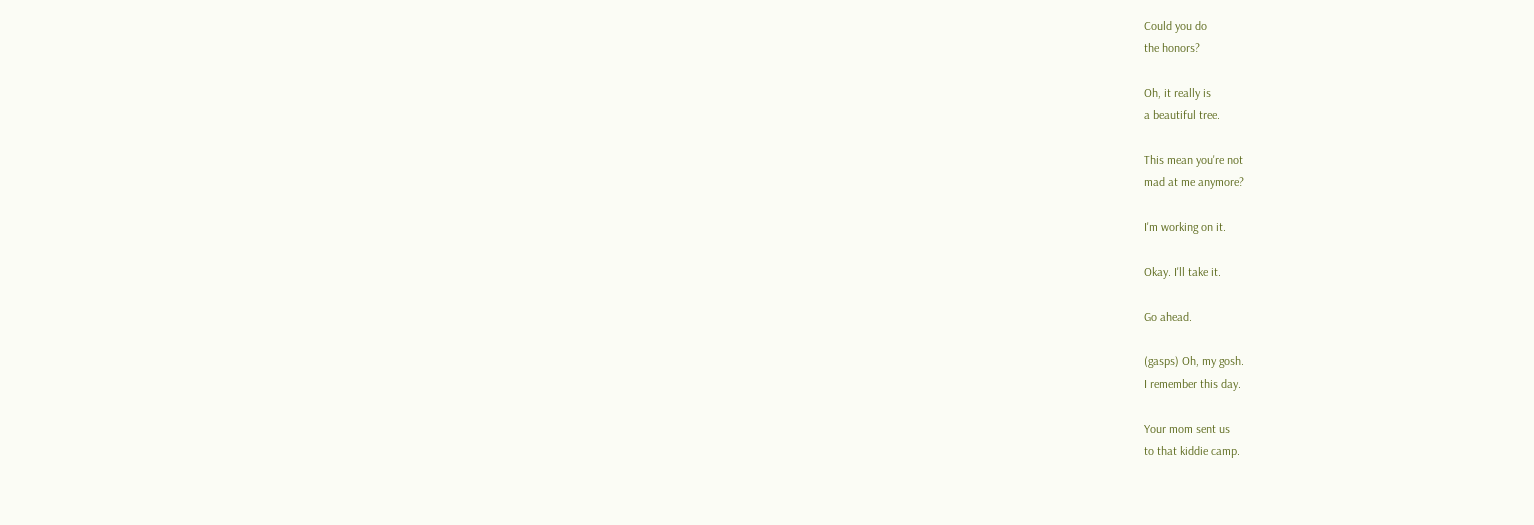Could you do
the honors?

Oh, it really is
a beautiful tree.

This mean you're not
mad at me anymore?

I'm working on it.

Okay. I'll take it.

Go ahead.

(gasps) Oh, my gosh.
I remember this day.

Your mom sent us
to that kiddie camp.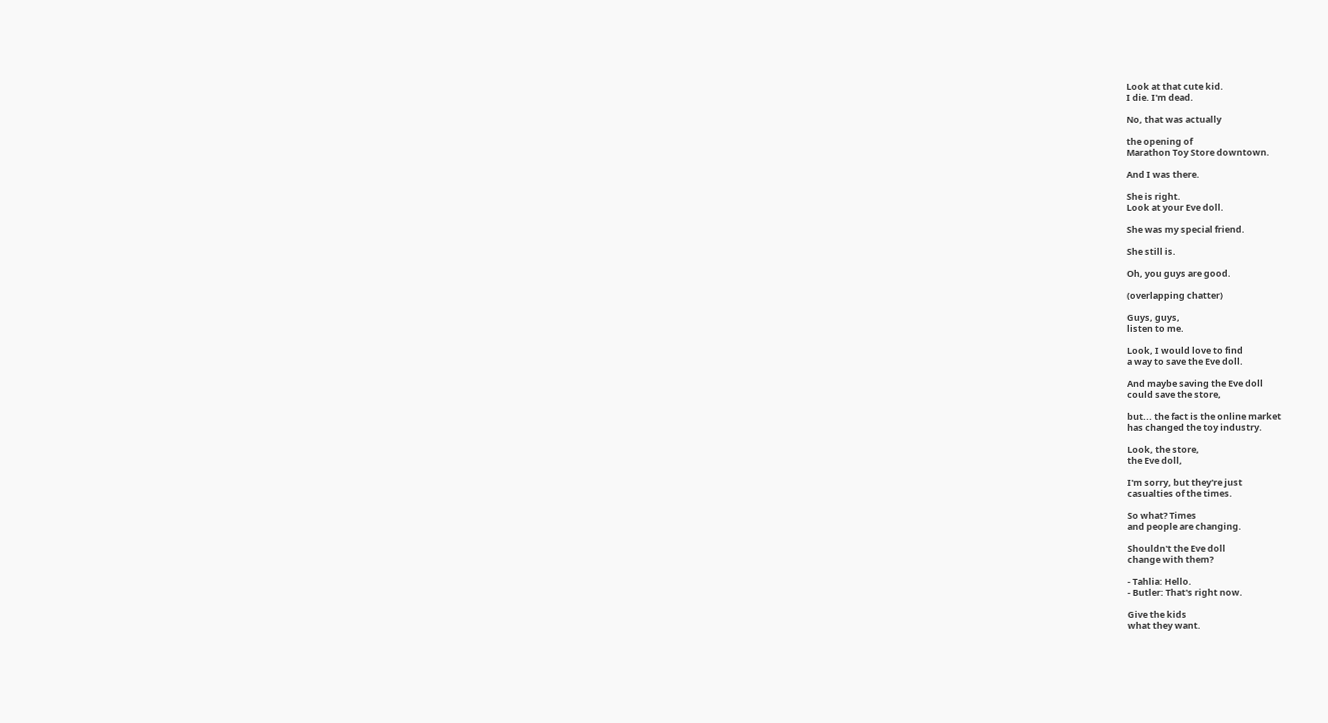Look at that cute kid.
I die. I'm dead.

No, that was actually

the opening of
Marathon Toy Store downtown.

And I was there.

She is right.
Look at your Eve doll.

She was my special friend.

She still is.

Oh, you guys are good.

(overlapping chatter)

Guys, guys,
listen to me.

Look, I would love to find
a way to save the Eve doll.

And maybe saving the Eve doll
could save the store,

but... the fact is the online market
has changed the toy industry.

Look, the store,
the Eve doll,

I'm sorry, but they're just
casualties of the times.

So what? Times
and people are changing.

Shouldn't the Eve doll
change with them?

- Tahlia: Hello.
- Butler: That's right now.

Give the kids
what they want.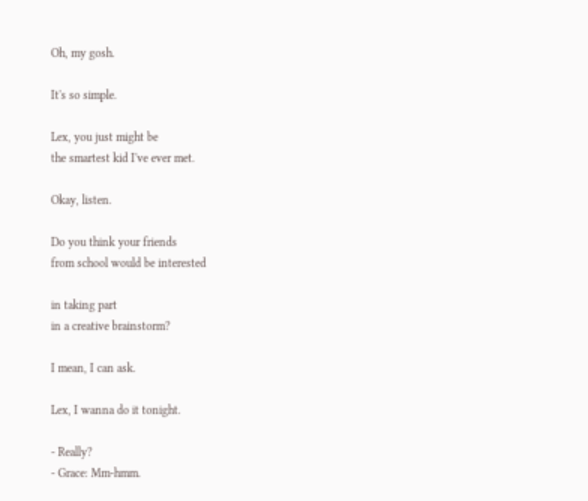Oh, my gosh.

It's so simple.

Lex, you just might be
the smartest kid I've ever met.

Okay, listen.

Do you think your friends
from school would be interested

in taking part
in a creative brainstorm?

I mean, I can ask.

Lex, I wanna do it tonight.

- Really?
- Grace: Mm-hmm.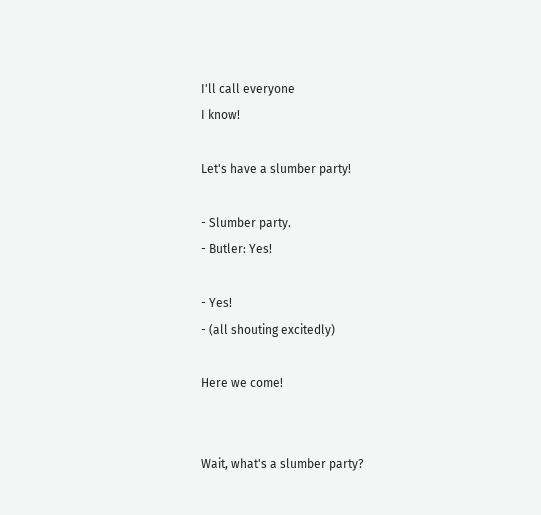I'll call everyone
I know!

Let's have a slumber party!

- Slumber party.
- Butler: Yes!

- Yes!
- (all shouting excitedly)

Here we come!


Wait, what's a slumber party?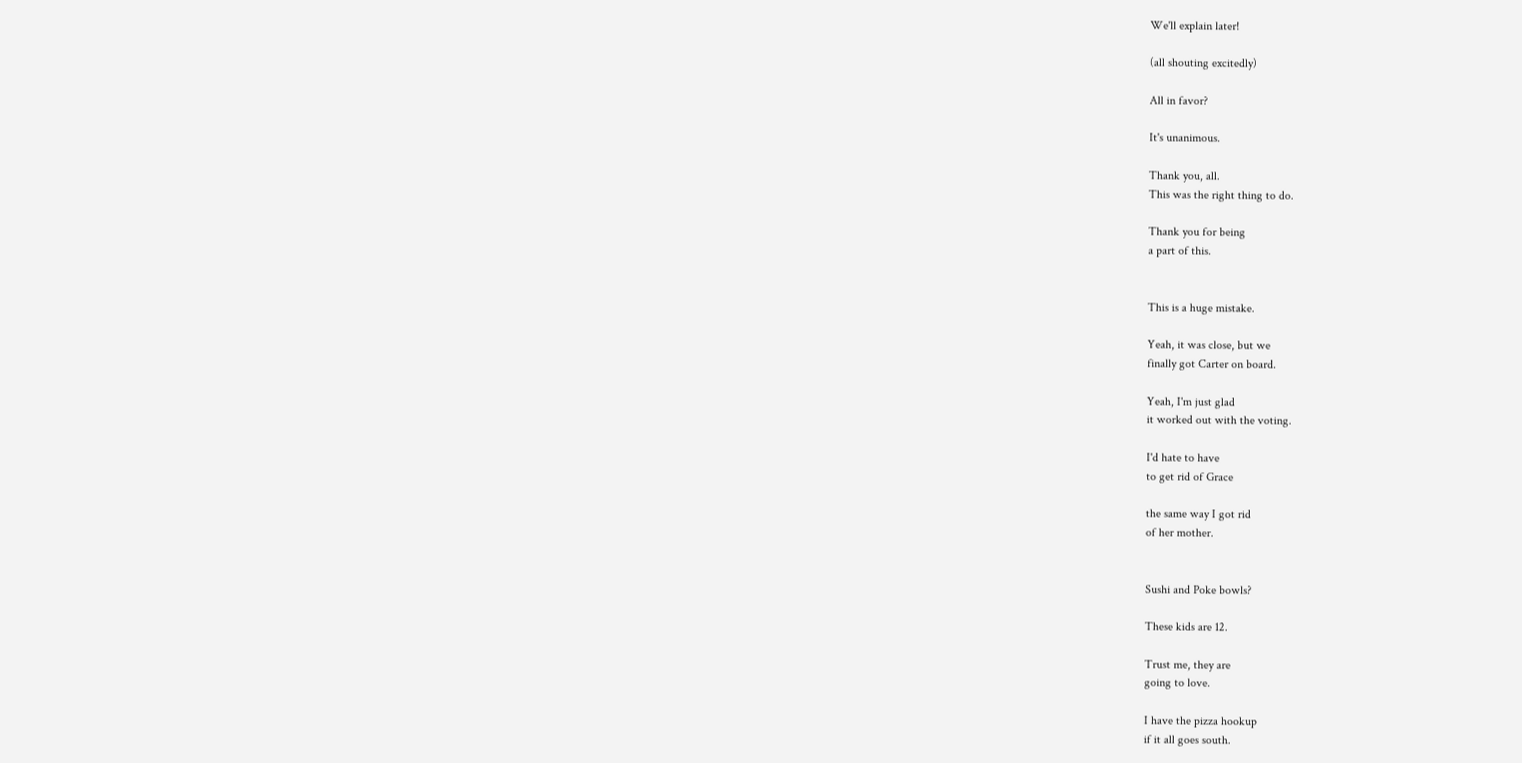We'll explain later!

(all shouting excitedly)

All in favor?

It's unanimous.

Thank you, all.
This was the right thing to do.

Thank you for being
a part of this.


This is a huge mistake.

Yeah, it was close, but we
finally got Carter on board.

Yeah, I'm just glad
it worked out with the voting.

I'd hate to have
to get rid of Grace

the same way I got rid
of her mother.


Sushi and Poke bowls?

These kids are 12.

Trust me, they are
going to love.

I have the pizza hookup
if it all goes south.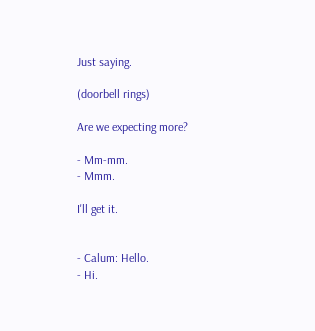Just saying.

(doorbell rings)

Are we expecting more?

- Mm-mm.
- Mmm.

I'll get it.


- Calum: Hello.
- Hi.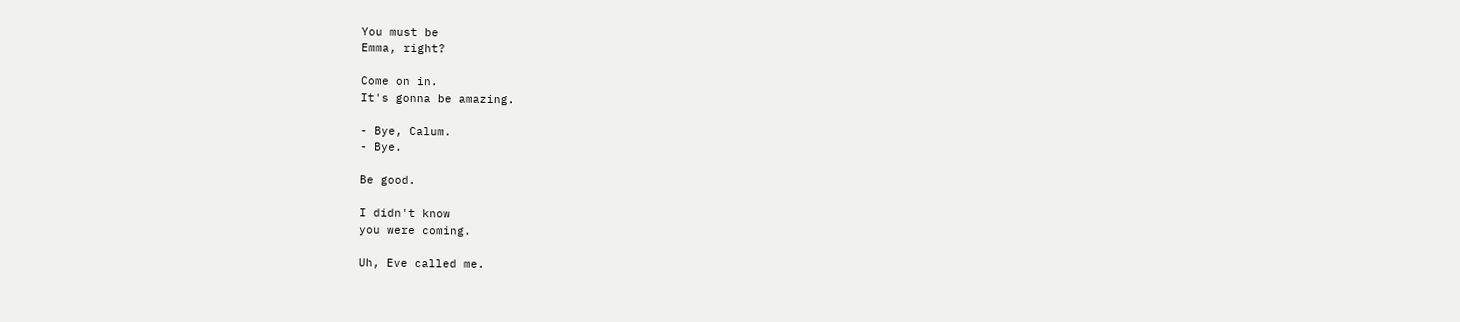You must be
Emma, right?

Come on in.
It's gonna be amazing.

- Bye, Calum.
- Bye.

Be good.

I didn't know
you were coming.

Uh, Eve called me.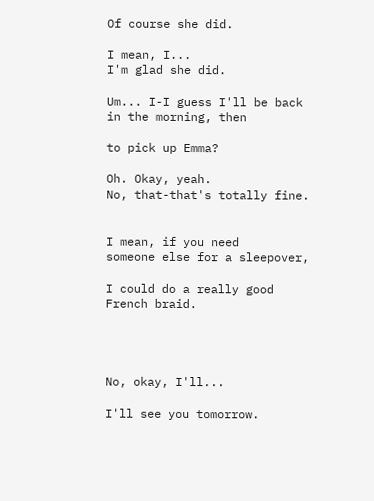Of course she did.

I mean, I...
I'm glad she did.

Um... I-I guess I'll be back
in the morning, then

to pick up Emma?

Oh. Okay, yeah.
No, that-that's totally fine.


I mean, if you need
someone else for a sleepover,

I could do a really good
French braid.




No, okay, I'll...

I'll see you tomorrow.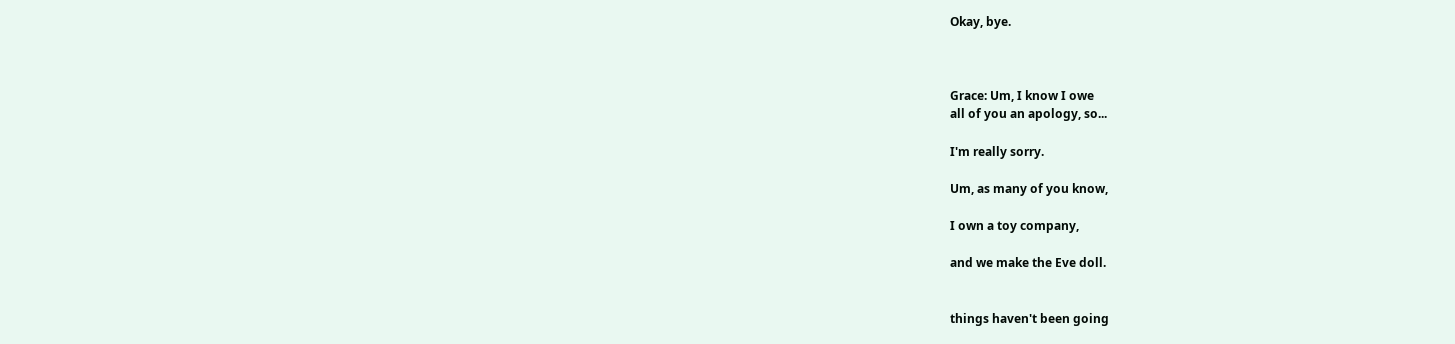Okay, bye.



Grace: Um, I know I owe
all of you an apology, so...

I'm really sorry.

Um, as many of you know,

I own a toy company,

and we make the Eve doll.


things haven't been going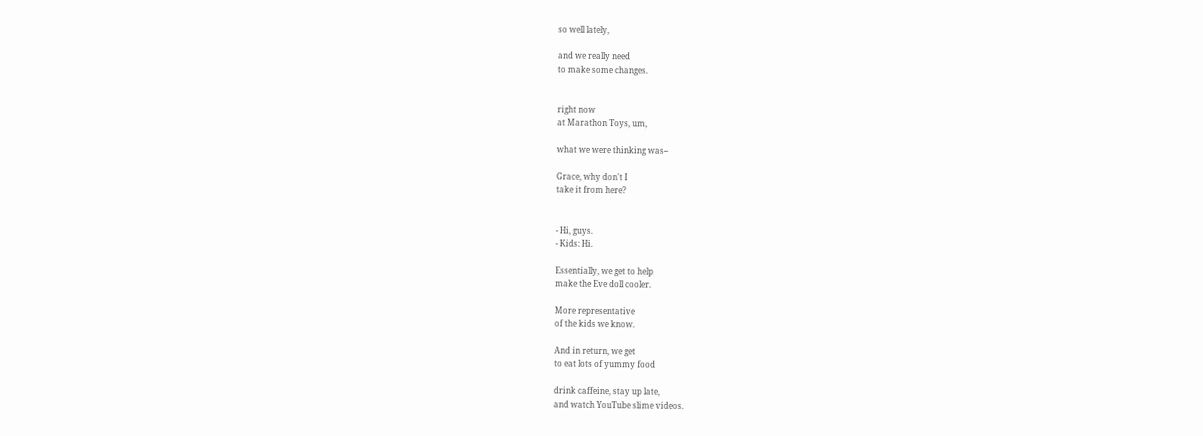so well lately,

and we really need
to make some changes.


right now
at Marathon Toys, um,

what we were thinking was--

Grace, why don't I
take it from here?


- Hi, guys.
- Kids: Hi.

Essentially, we get to help
make the Eve doll cooler.

More representative
of the kids we know.

And in return, we get
to eat lots of yummy food

drink caffeine, stay up late,
and watch YouTube slime videos.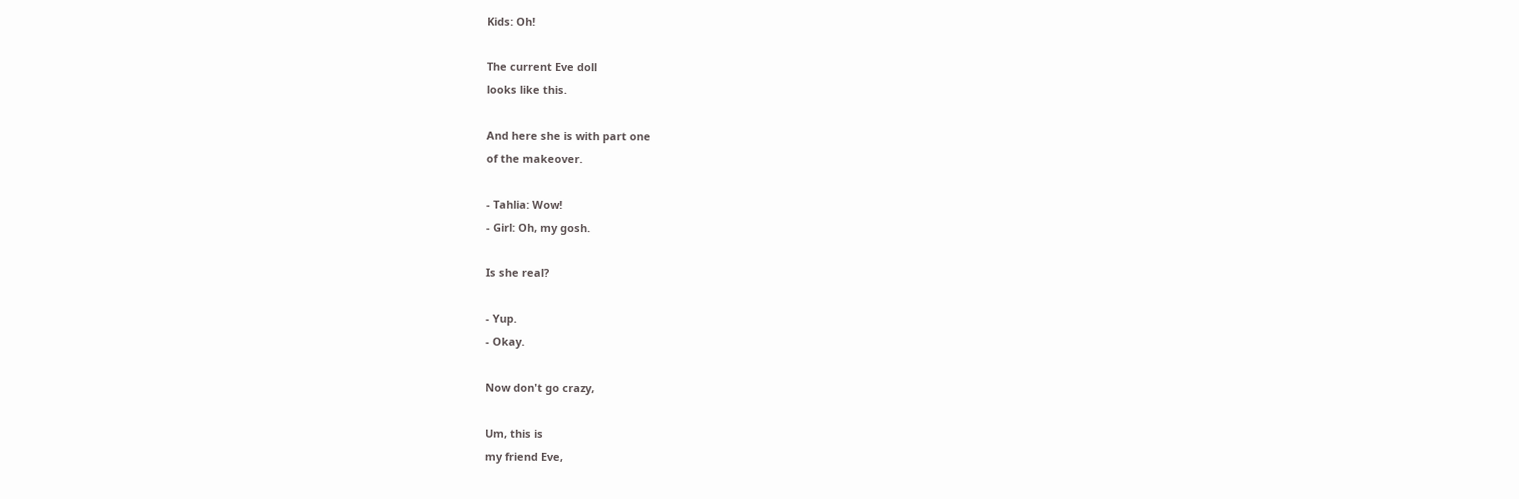Kids: Oh!

The current Eve doll
looks like this.

And here she is with part one
of the makeover.

- Tahlia: Wow!
- Girl: Oh, my gosh.

Is she real?

- Yup.
- Okay.

Now don't go crazy,

Um, this is
my friend Eve,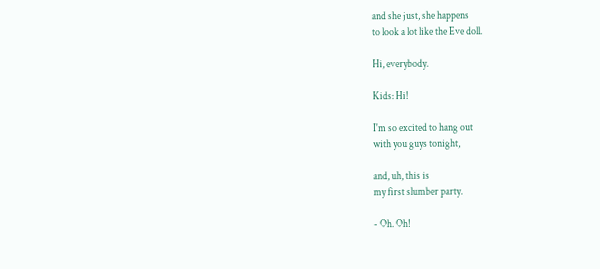and she just, she happens
to look a lot like the Eve doll.

Hi, everybody.

Kids: Hi!

I'm so excited to hang out
with you guys tonight,

and, uh, this is
my first slumber party.

- Oh. Oh!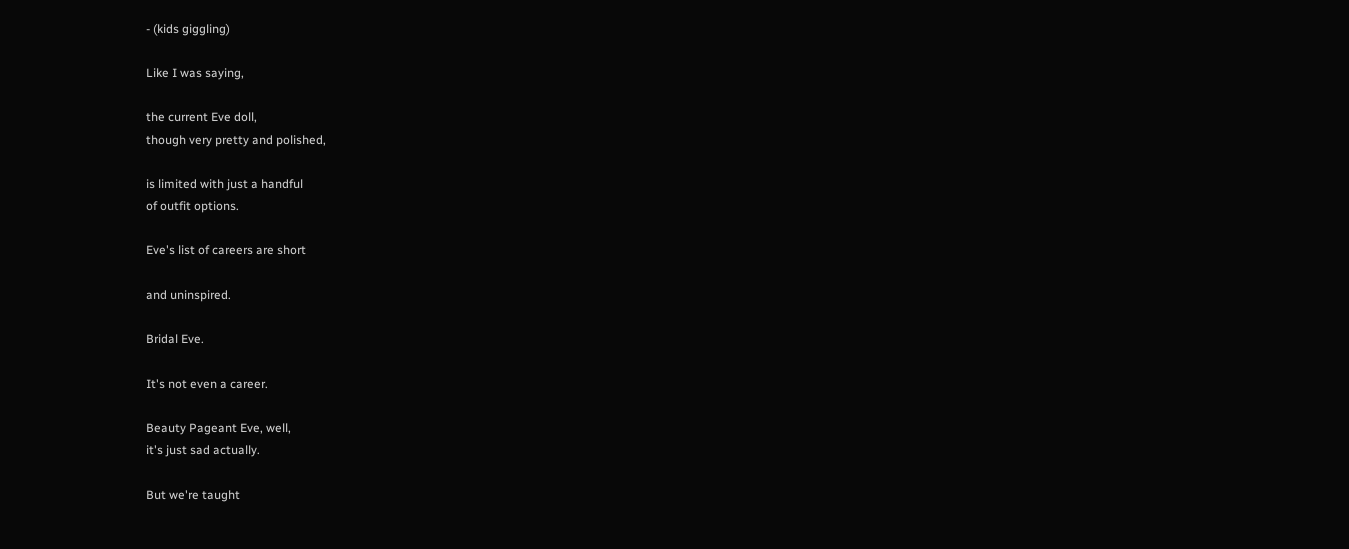- (kids giggling)

Like I was saying,

the current Eve doll,
though very pretty and polished,

is limited with just a handful
of outfit options.

Eve's list of careers are short

and uninspired.

Bridal Eve.

It's not even a career.

Beauty Pageant Eve, well,
it's just sad actually.

But we're taught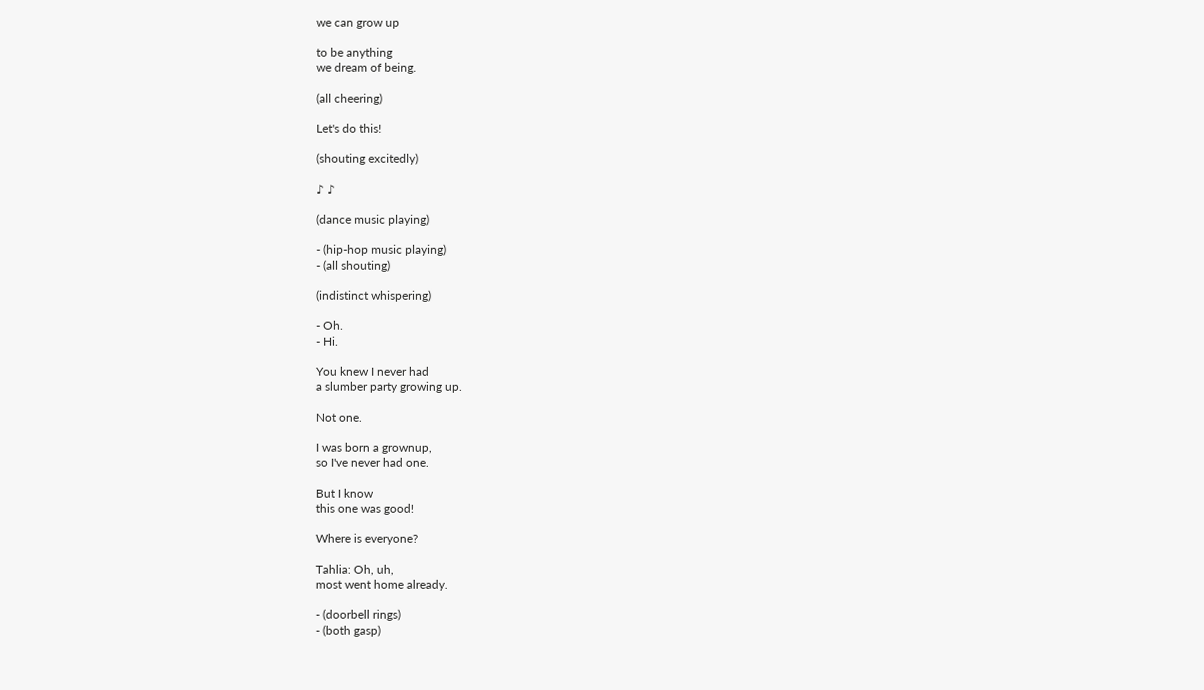we can grow up

to be anything
we dream of being.

(all cheering)

Let's do this!

(shouting excitedly)

♪ ♪

(dance music playing)

- (hip-hop music playing)
- (all shouting)

(indistinct whispering)

- Oh.
- Hi.

You knew I never had
a slumber party growing up.

Not one.

I was born a grownup,
so I've never had one.

But I know
this one was good!

Where is everyone?

Tahlia: Oh, uh,
most went home already.

- (doorbell rings)
- (both gasp)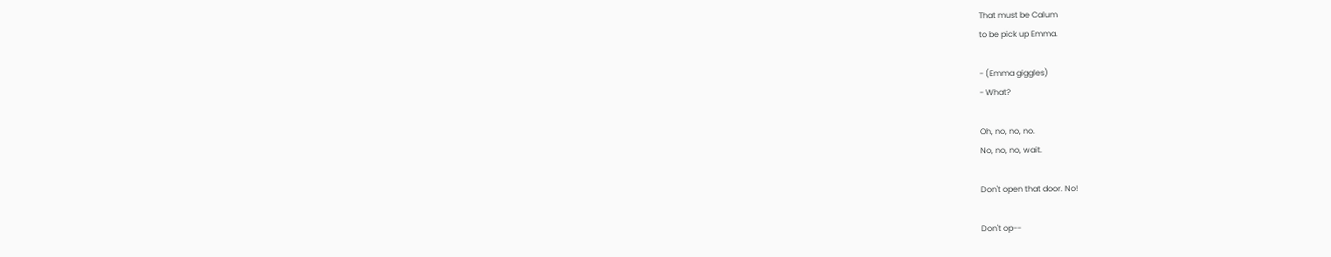That must be Calum
to be pick up Emma.

- (Emma giggles)
- What?

Oh, no, no, no.
No, no, no, wait.

Don't open that door. No!

Don't op--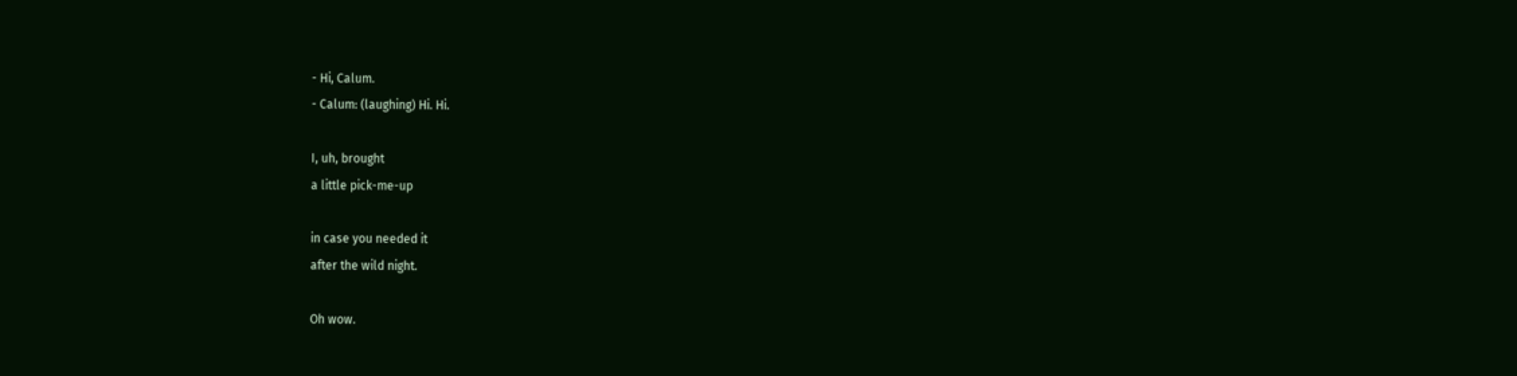- Hi, Calum.
- Calum: (laughing) Hi. Hi.

I, uh, brought
a little pick-me-up

in case you needed it
after the wild night.

Oh wow.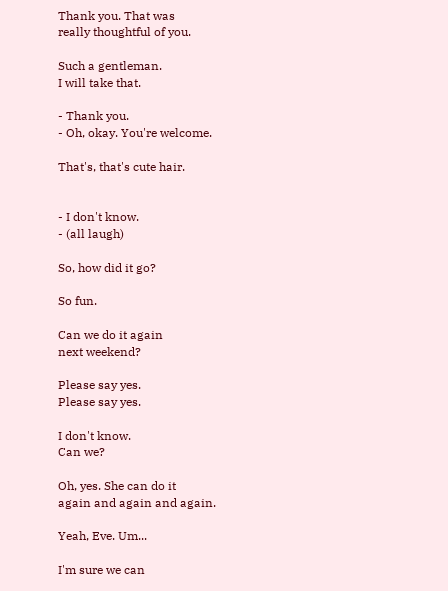Thank you. That was
really thoughtful of you.

Such a gentleman.
I will take that.

- Thank you.
- Oh, okay. You're welcome.

That's, that's cute hair.


- I don't know.
- (all laugh)

So, how did it go?

So fun.

Can we do it again
next weekend?

Please say yes.
Please say yes.

I don't know.
Can we?

Oh, yes. She can do it
again and again and again.

Yeah, Eve. Um...

I'm sure we can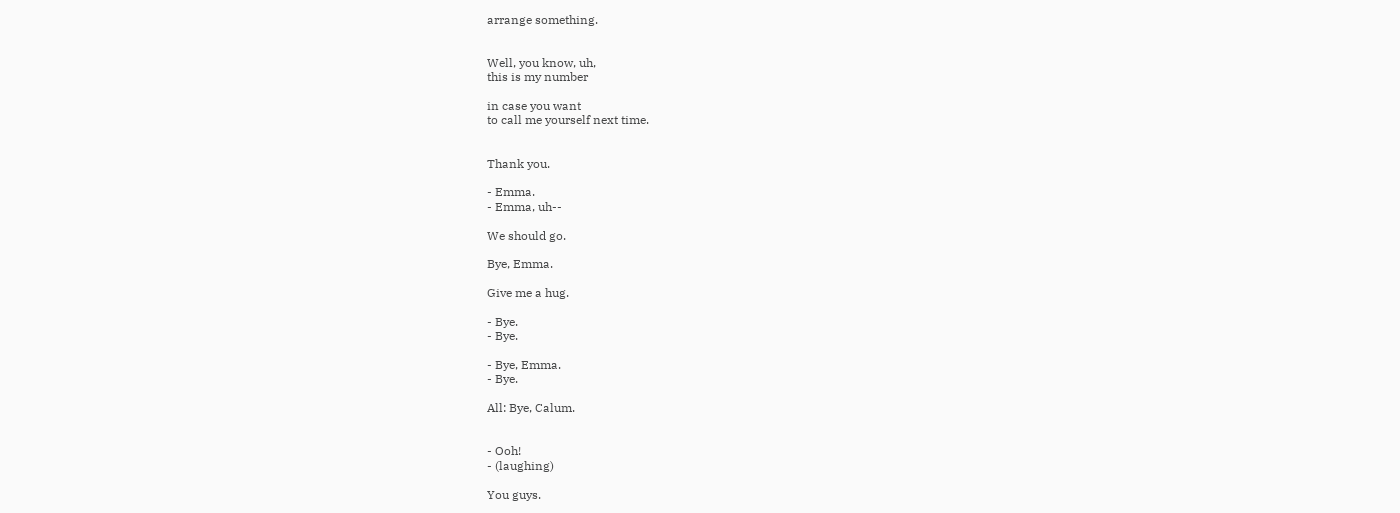arrange something.


Well, you know, uh,
this is my number

in case you want
to call me yourself next time.


Thank you.

- Emma.
- Emma, uh--

We should go.

Bye, Emma.

Give me a hug.

- Bye.
- Bye.

- Bye, Emma.
- Bye.

All: Bye, Calum.


- Ooh!
- (laughing)

You guys.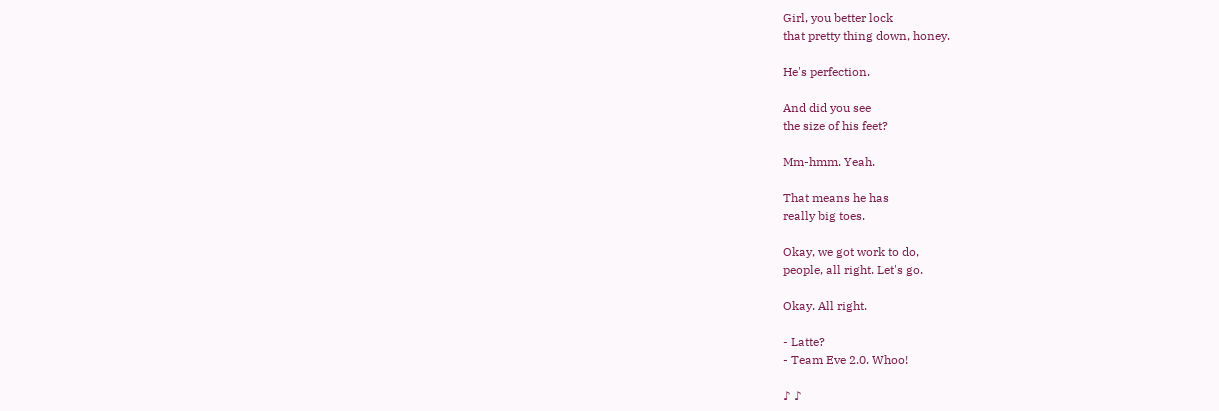Girl, you better lock
that pretty thing down, honey.

He's perfection.

And did you see
the size of his feet?

Mm-hmm. Yeah.

That means he has
really big toes.

Okay, we got work to do,
people, all right. Let's go.

Okay. All right.

- Latte?
- Team Eve 2.0. Whoo!

♪ ♪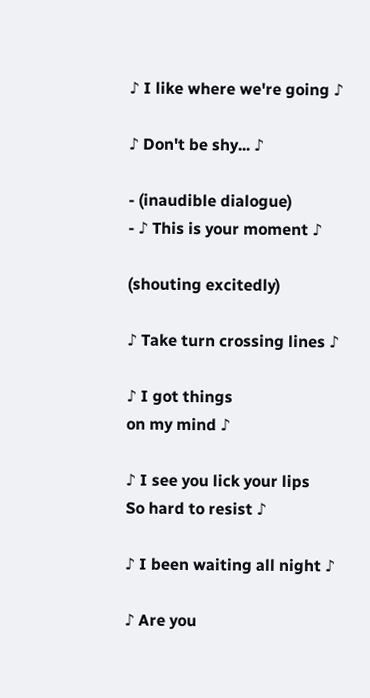♪ I like where we're going ♪

♪ Don't be shy... ♪

- (inaudible dialogue)
- ♪ This is your moment ♪

(shouting excitedly)

♪ Take turn crossing lines ♪

♪ I got things
on my mind ♪

♪ I see you lick your lips
So hard to resist ♪

♪ I been waiting all night ♪

♪ Are you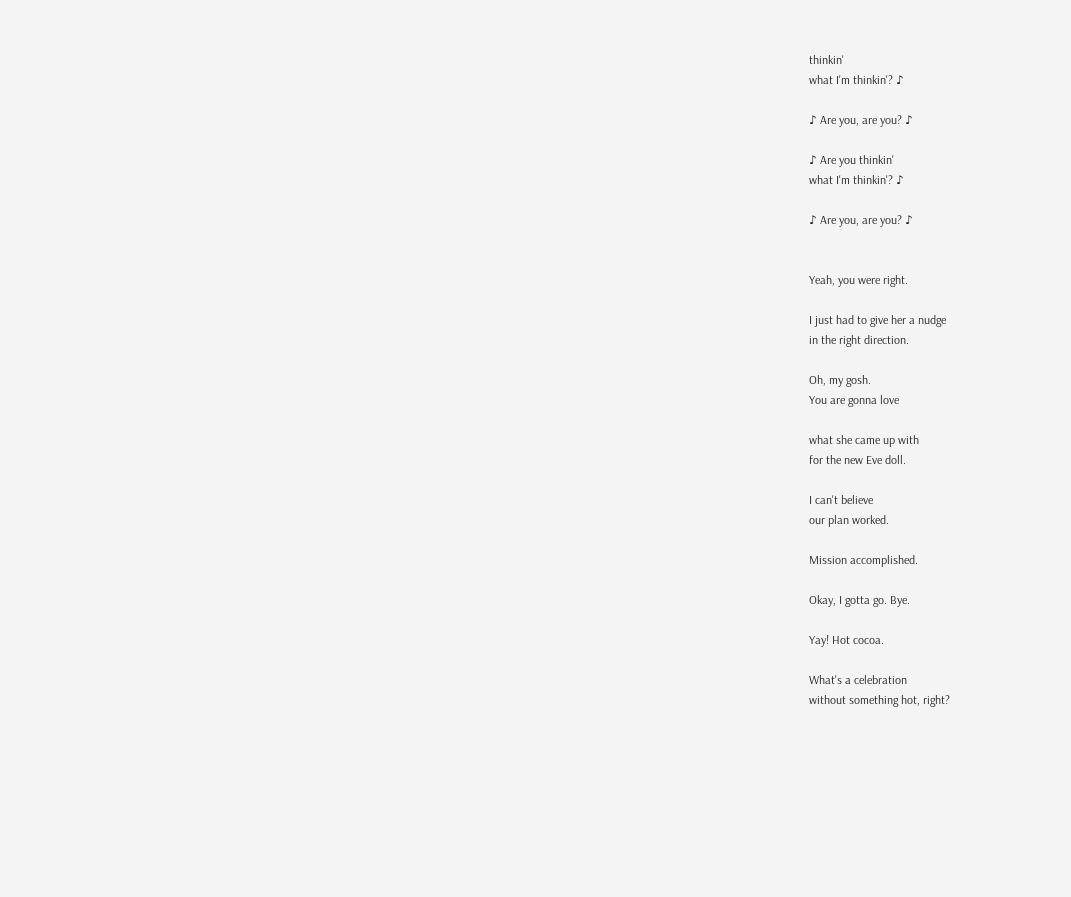thinkin'
what I'm thinkin'? ♪

♪ Are you, are you? ♪

♪ Are you thinkin'
what I'm thinkin'? ♪

♪ Are you, are you? ♪


Yeah, you were right.

I just had to give her a nudge
in the right direction.

Oh, my gosh.
You are gonna love

what she came up with
for the new Eve doll.

I can't believe
our plan worked.

Mission accomplished.

Okay, I gotta go. Bye.

Yay! Hot cocoa.

What's a celebration
without something hot, right?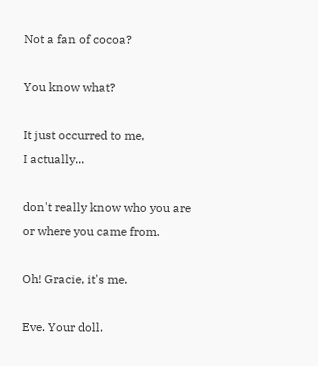Not a fan of cocoa?

You know what?

It just occurred to me,
I actually...

don't really know who you are
or where you came from.

Oh! Gracie, it's me.

Eve. Your doll.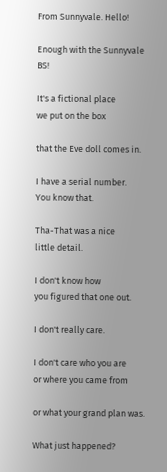From Sunnyvale. Hello!

Enough with the Sunnyvale BS!

It's a fictional place
we put on the box

that the Eve doll comes in.

I have a serial number.
You know that.

Tha-That was a nice
little detail.

I don't know how
you figured that one out.

I don't really care.

I don't care who you are
or where you came from

or what your grand plan was.

What just happened?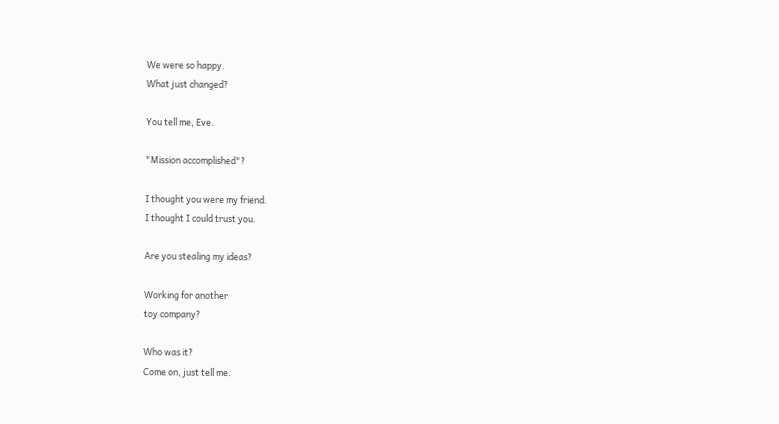We were so happy.
What just changed?

You tell me, Eve.

"Mission accomplished"?

I thought you were my friend.
I thought I could trust you.

Are you stealing my ideas?

Working for another
toy company?

Who was it?
Come on, just tell me.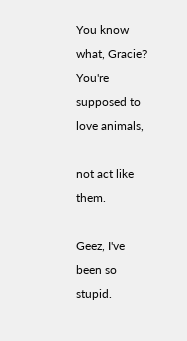You know what, Gracie?
You're supposed to love animals,

not act like them.

Geez, I've been so stupid.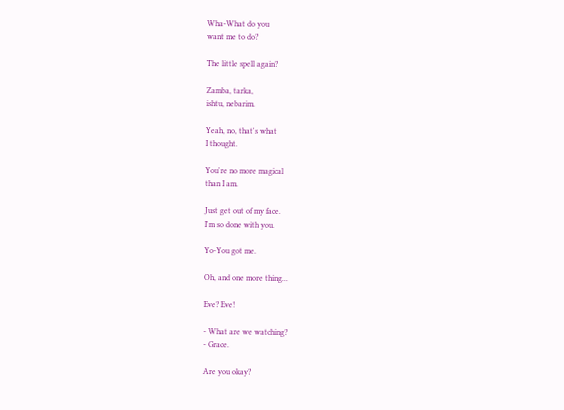Wha-What do you
want me to do?

The little spell again?

Zamba, tarka,
ishtu, nebarim.

Yeah, no, that's what
I thought.

You're no more magical
than I am.

Just get out of my face.
I'm so done with you.

Yo-You got me.

Oh, and one more thing...

Eve? Eve!

- What are we watching?
- Grace.

Are you okay?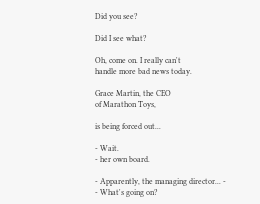Did you see?

Did I see what?

Oh, come on. I really can't
handle more bad news today.

Grace Martin, the CEO
of Marathon Toys,

is being forced out...

- Wait.
- her own board.

- Apparently, the managing director... -
- What's going on?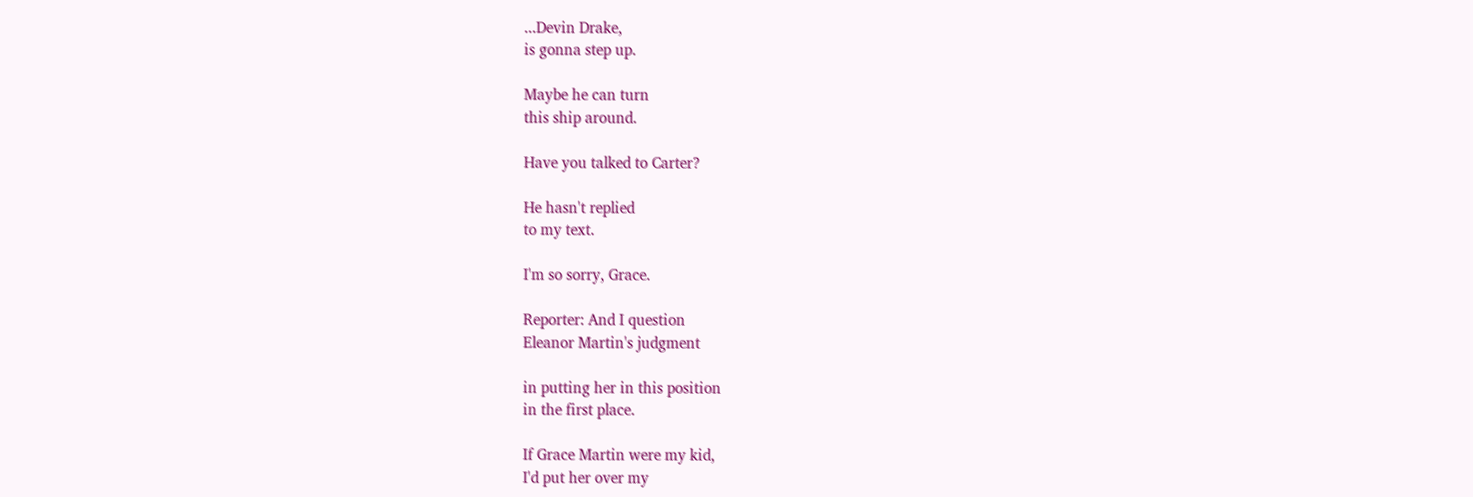...Devin Drake,
is gonna step up.

Maybe he can turn
this ship around.

Have you talked to Carter?

He hasn't replied
to my text.

I'm so sorry, Grace.

Reporter: And I question
Eleanor Martin's judgment

in putting her in this position
in the first place.

If Grace Martin were my kid,
I'd put her over my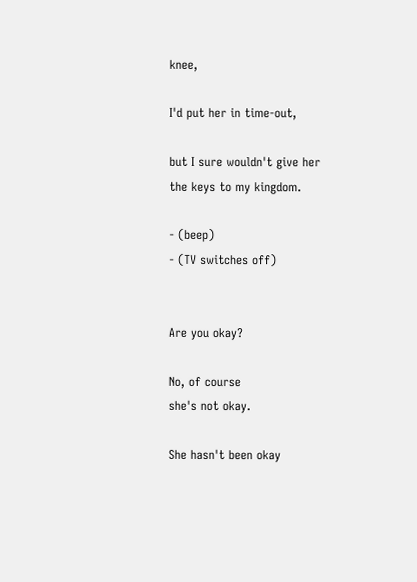knee,

I'd put her in time-out,

but I sure wouldn't give her
the keys to my kingdom.

- (beep)
- (TV switches off)


Are you okay?

No, of course
she's not okay.

She hasn't been okay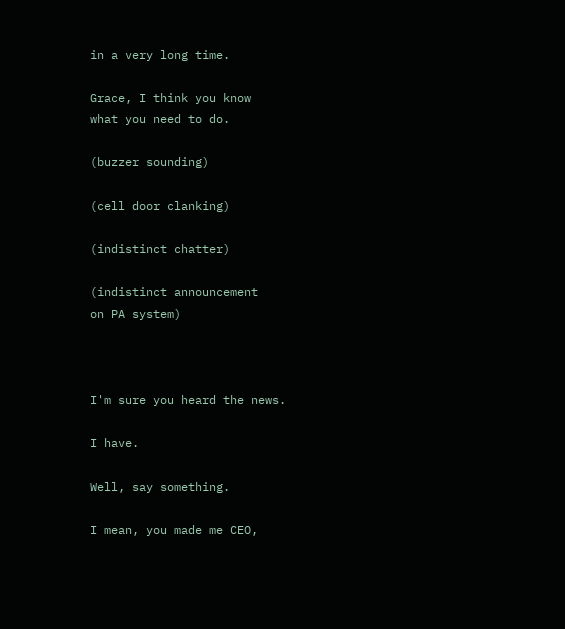in a very long time.

Grace, I think you know
what you need to do.

(buzzer sounding)

(cell door clanking)

(indistinct chatter)

(indistinct announcement
on PA system)



I'm sure you heard the news.

I have.

Well, say something.

I mean, you made me CEO,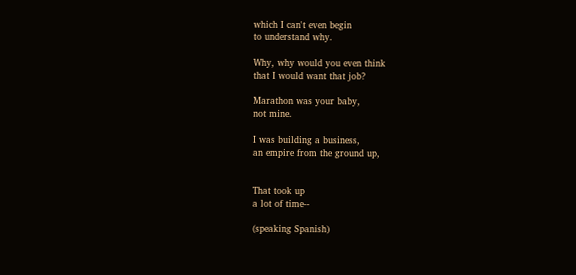which I can't even begin
to understand why.

Why, why would you even think
that I would want that job?

Marathon was your baby,
not mine.

I was building a business,
an empire from the ground up,


That took up
a lot of time--

(speaking Spanish)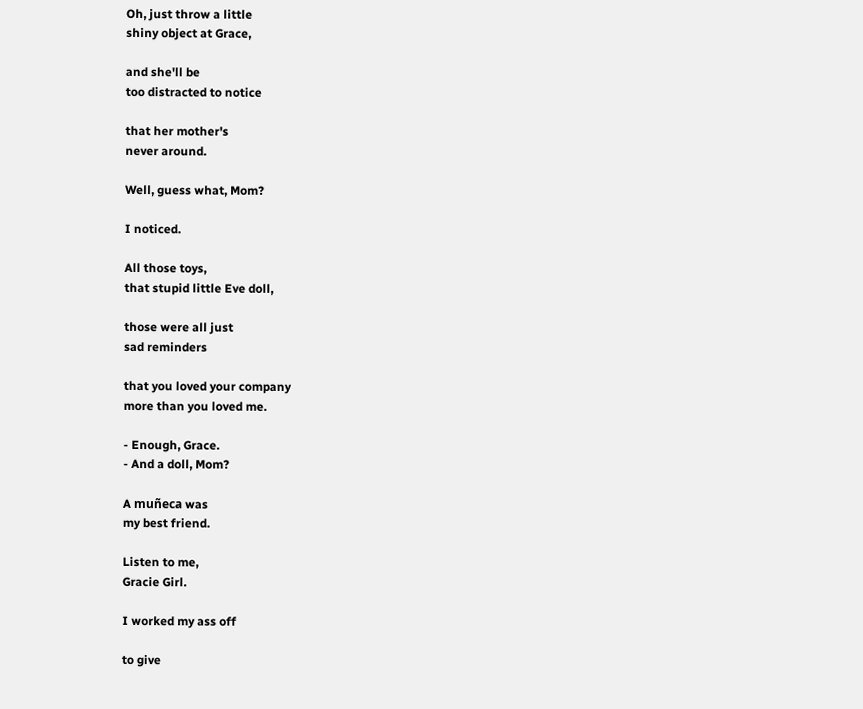Oh, just throw a little
shiny object at Grace,

and she'll be
too distracted to notice

that her mother's
never around.

Well, guess what, Mom?

I noticed.

All those toys,
that stupid little Eve doll,

those were all just
sad reminders

that you loved your company
more than you loved me.

- Enough, Grace.
- And a doll, Mom?

A muñeca was
my best friend.

Listen to me,
Gracie Girl.

I worked my ass off

to give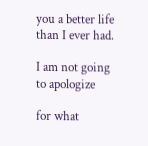you a better life
than I ever had.

I am not going
to apologize

for what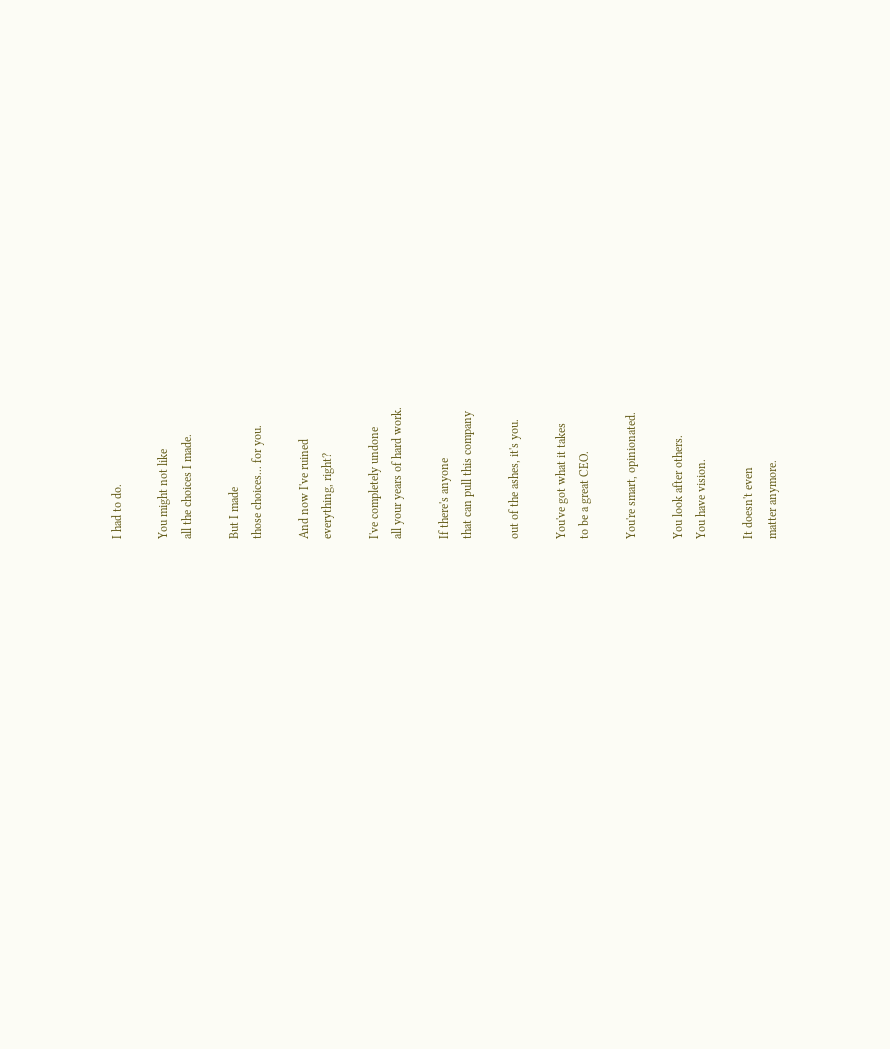I had to do.

You might not like
all the choices I made.

But I made
those choices... for you.

And now I've ruined
everything, right?

I've completely undone
all your years of hard work.

If there's anyone
that can pull this company

out of the ashes, it's you.

You've got what it takes
to be a great CEO.

You're smart, opinionated.

You look after others.
You have vision.

It doesn't even
matter anymore.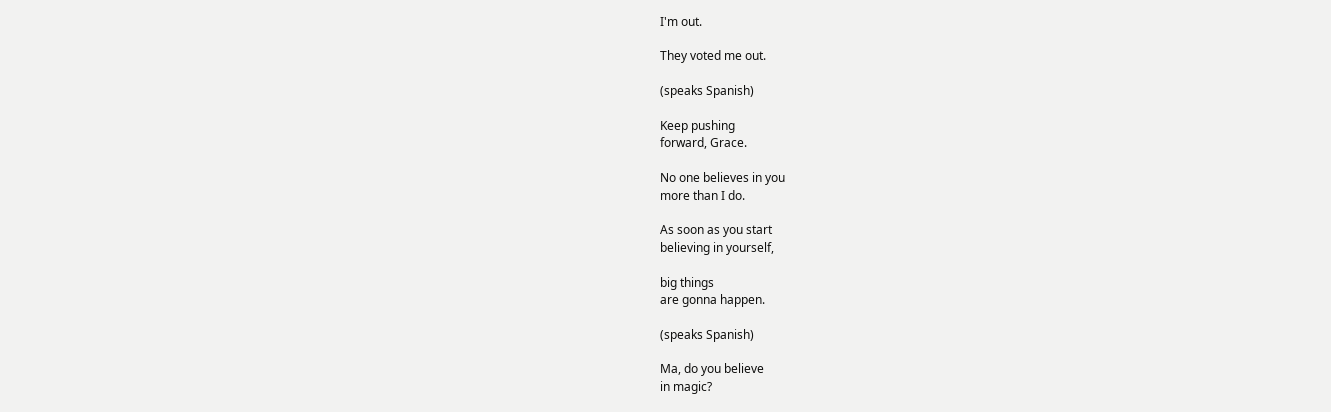I'm out.

They voted me out.

(speaks Spanish)

Keep pushing
forward, Grace.

No one believes in you
more than I do.

As soon as you start
believing in yourself,

big things
are gonna happen.

(speaks Spanish)

Ma, do you believe
in magic?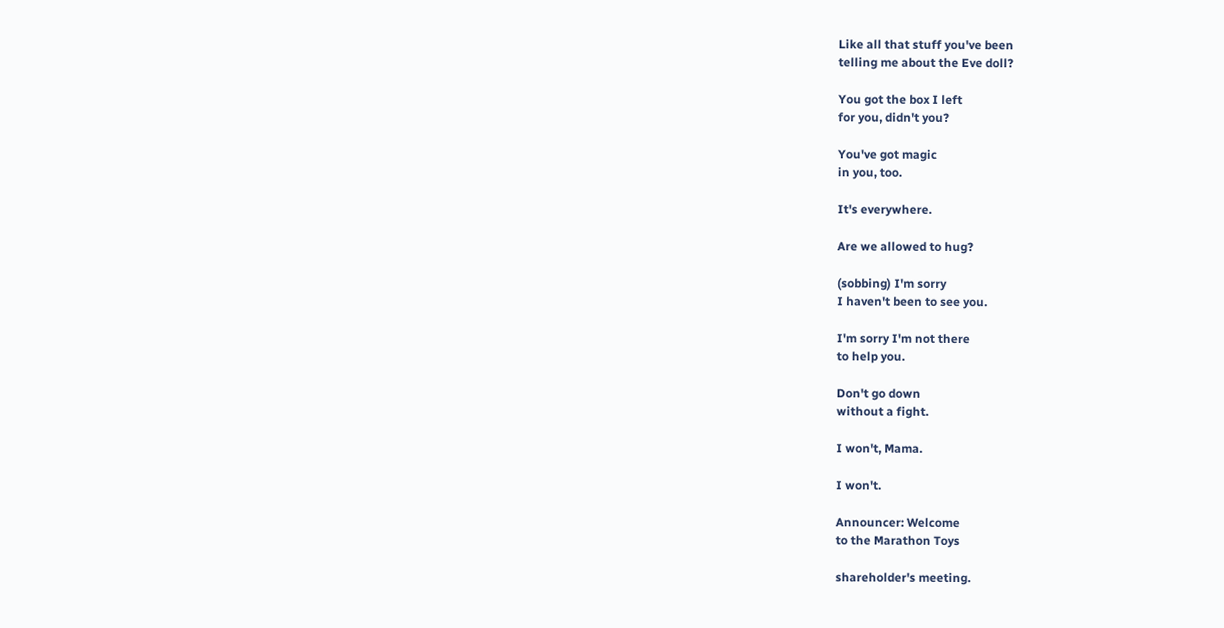Like all that stuff you've been
telling me about the Eve doll?

You got the box I left
for you, didn't you?

You've got magic
in you, too.

It's everywhere.

Are we allowed to hug?

(sobbing) I'm sorry
I haven't been to see you.

I'm sorry I'm not there
to help you.

Don't go down
without a fight.

I won't, Mama.

I won't.

Announcer: Welcome
to the Marathon Toys

shareholder's meeting.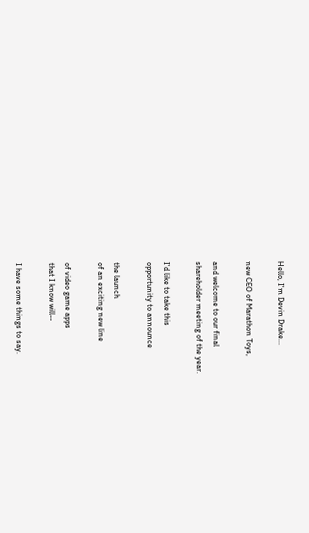Hello, I'm Devin Drake...

new CEO of Marathon Toys,

and welcome to our final
shareholder meeting of the year.

I'd like to take this
opportunity to announce

the launch
of an exciting new line

of video game apps
that I know will--

I have some things to say.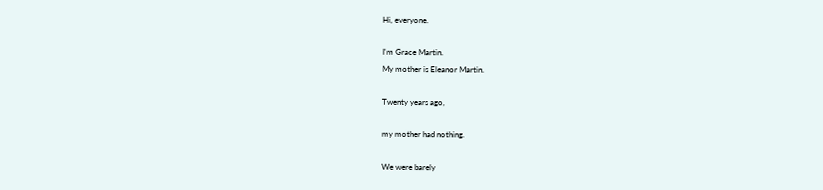Hi, everyone.

I'm Grace Martin.
My mother is Eleanor Martin.

Twenty years ago,

my mother had nothing.

We were barely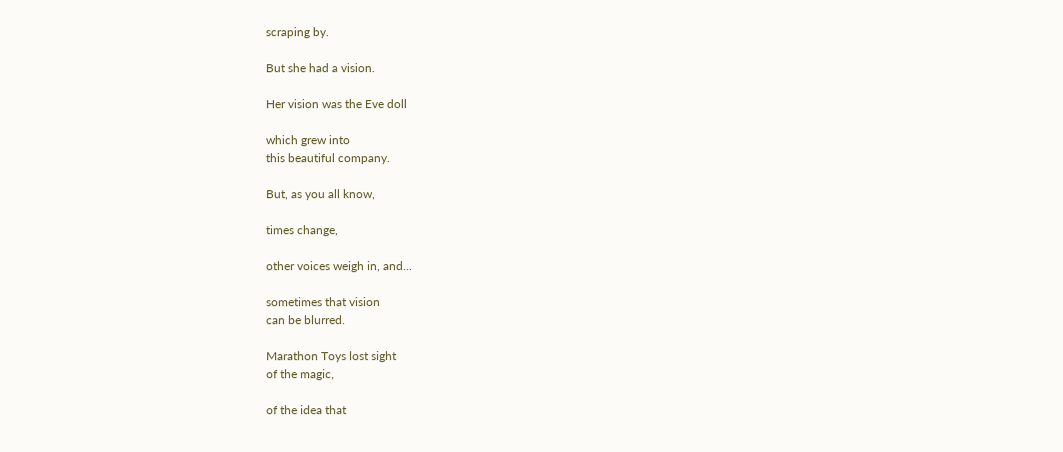scraping by.

But she had a vision.

Her vision was the Eve doll

which grew into
this beautiful company.

But, as you all know,

times change,

other voices weigh in, and...

sometimes that vision
can be blurred.

Marathon Toys lost sight
of the magic,

of the idea that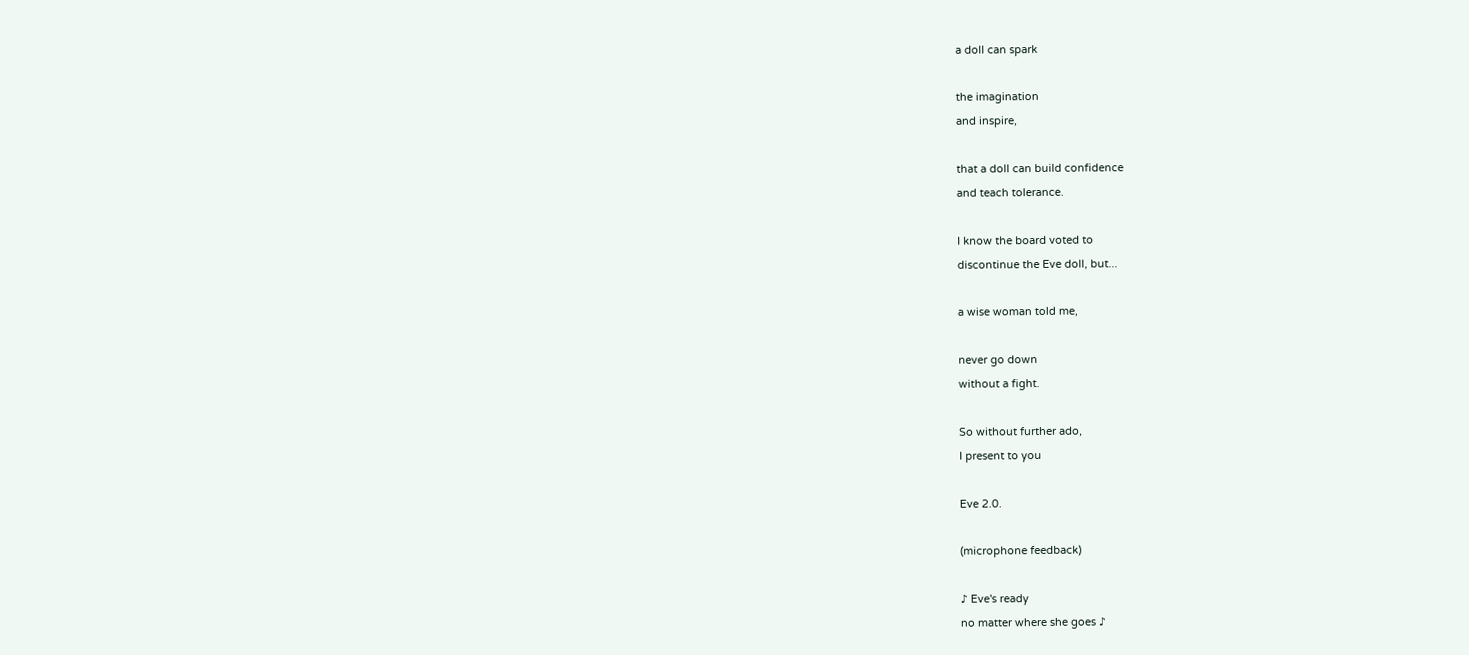a doll can spark

the imagination
and inspire,

that a doll can build confidence
and teach tolerance.

I know the board voted to
discontinue the Eve doll, but...

a wise woman told me,

never go down
without a fight.

So without further ado,
I present to you

Eve 2.0.

(microphone feedback)

♪ Eve's ready
no matter where she goes ♪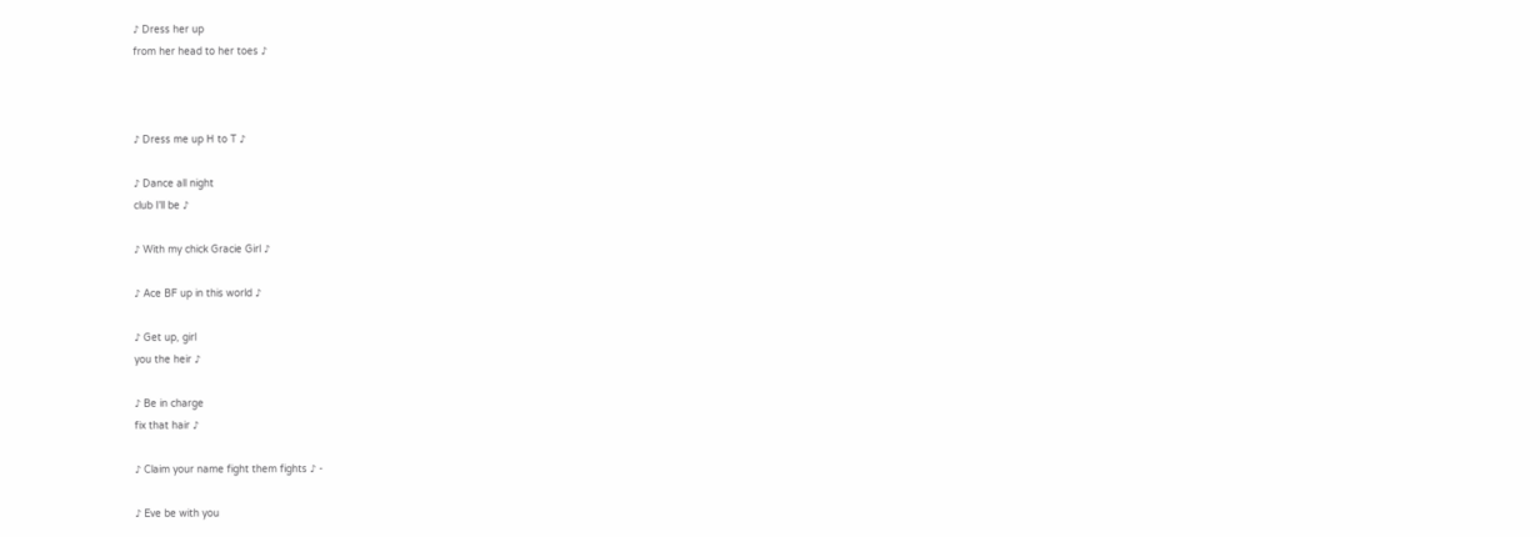♪ Dress her up
from her head to her toes ♪



♪ Dress me up H to T ♪

♪ Dance all night
club I'll be ♪

♪ With my chick Gracie Girl ♪

♪ Ace BF up in this world ♪

♪ Get up, girl
you the heir ♪

♪ Be in charge
fix that hair ♪

♪ Claim your name fight them fights ♪ -

♪ Eve be with you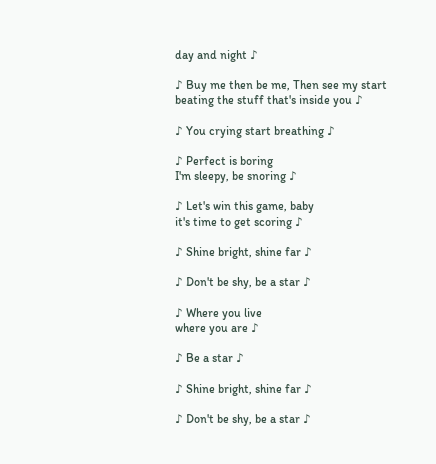day and night ♪

♪ Buy me then be me, Then see my start
beating the stuff that's inside you ♪

♪ You crying start breathing ♪

♪ Perfect is boring
I'm sleepy, be snoring ♪

♪ Let's win this game, baby
it's time to get scoring ♪

♪ Shine bright, shine far ♪

♪ Don't be shy, be a star ♪

♪ Where you live
where you are ♪

♪ Be a star ♪

♪ Shine bright, shine far ♪

♪ Don't be shy, be a star ♪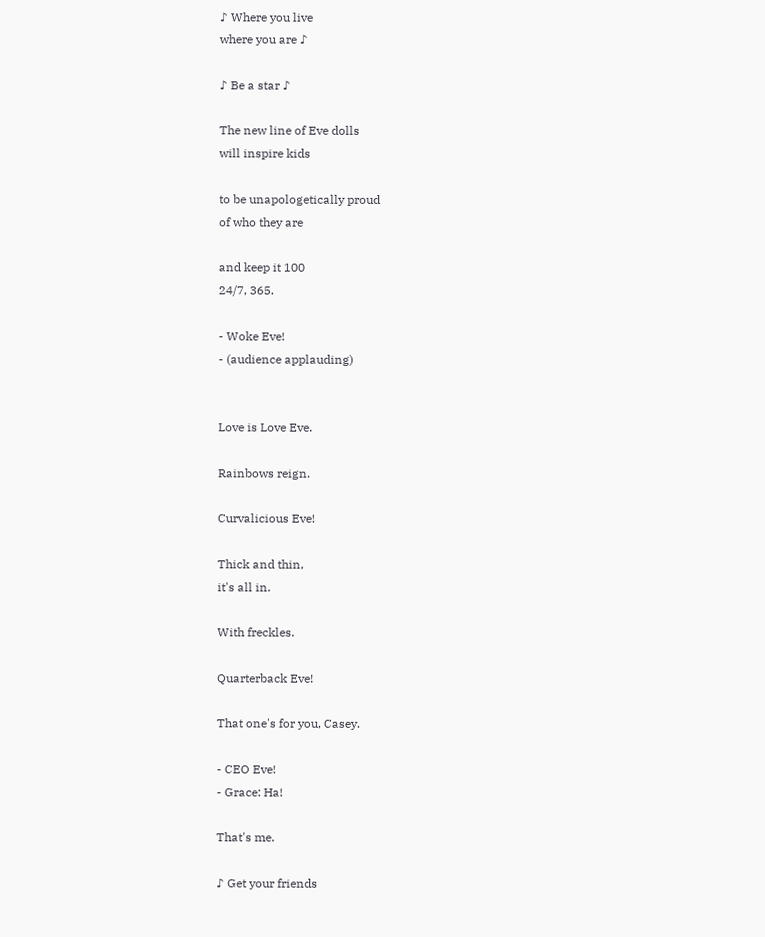♪ Where you live
where you are ♪

♪ Be a star ♪

The new line of Eve dolls
will inspire kids

to be unapologetically proud
of who they are

and keep it 100
24/7, 365.

- Woke Eve!
- (audience applauding)


Love is Love Eve.

Rainbows reign.

Curvalicious Eve!

Thick and thin,
it's all in.

With freckles.

Quarterback Eve!

That one's for you, Casey.

- CEO Eve!
- Grace: Ha!

That's me.

♪ Get your friends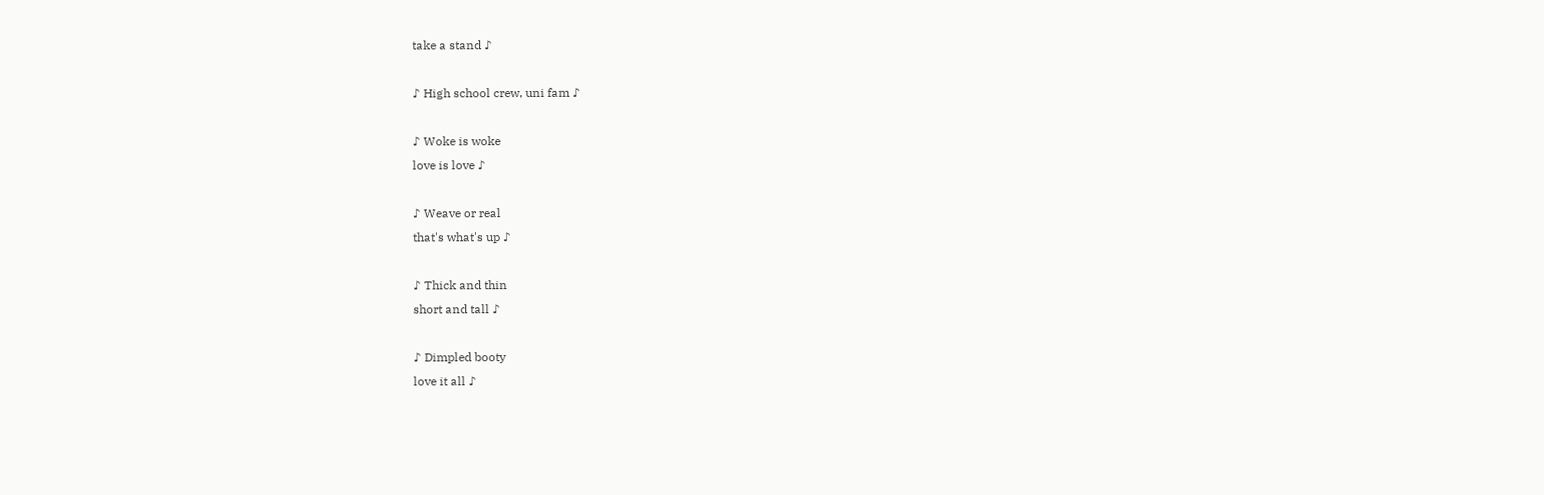take a stand ♪

♪ High school crew, uni fam ♪

♪ Woke is woke
love is love ♪

♪ Weave or real
that's what's up ♪

♪ Thick and thin
short and tall ♪

♪ Dimpled booty
love it all ♪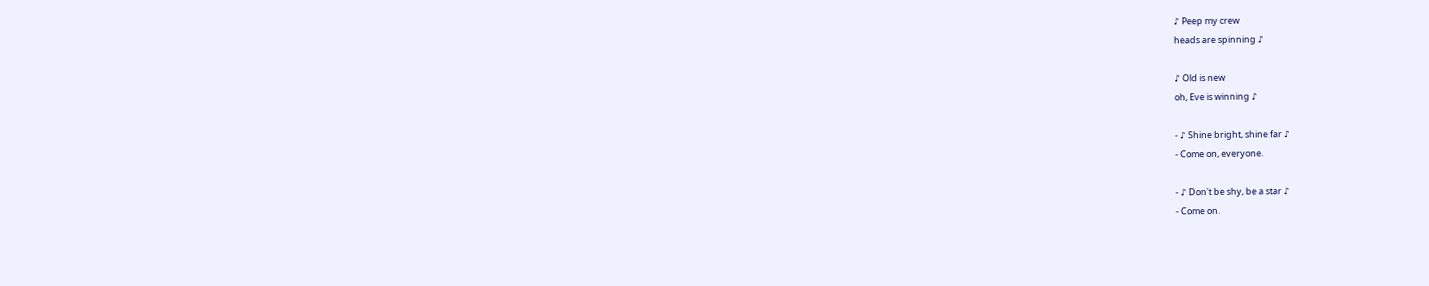♪ Peep my crew
heads are spinning ♪

♪ Old is new
oh, Eve is winning ♪

- ♪ Shine bright, shine far ♪
- Come on, everyone.

- ♪ Don't be shy, be a star ♪
- Come on.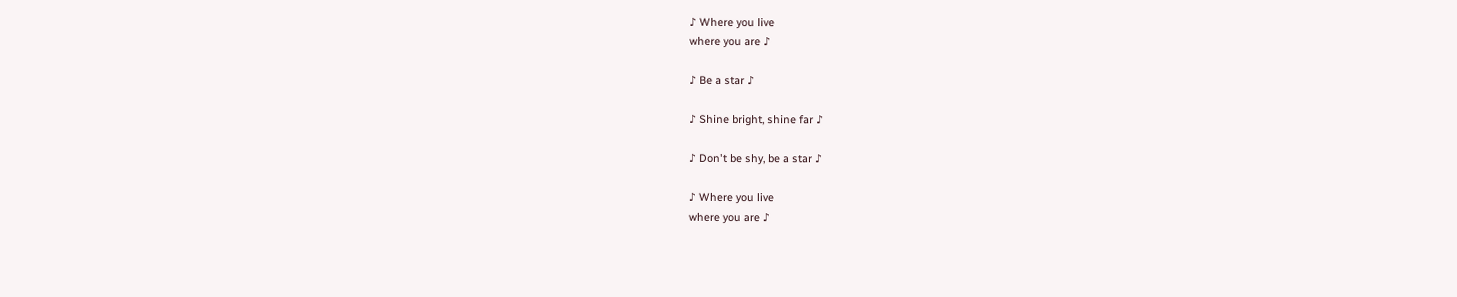♪ Where you live
where you are ♪

♪ Be a star ♪

♪ Shine bright, shine far ♪

♪ Don't be shy, be a star ♪

♪ Where you live
where you are ♪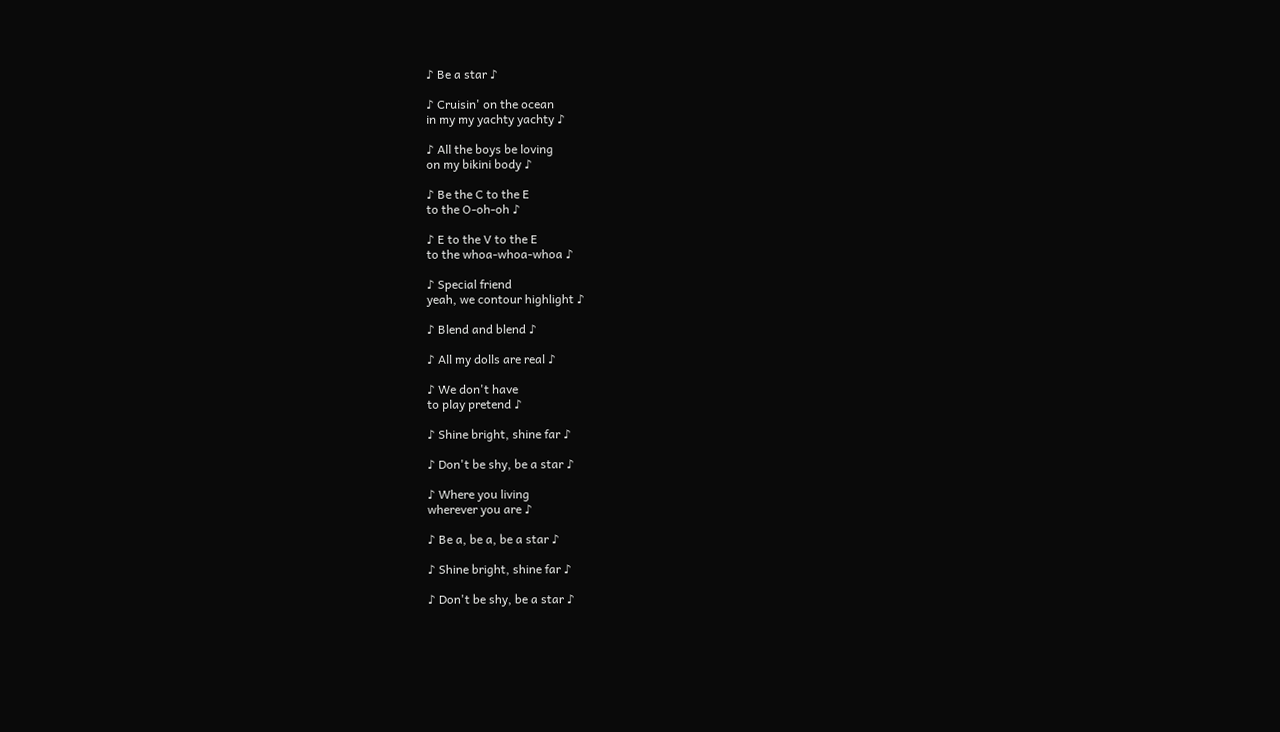♪ Be a star ♪

♪ Cruisin' on the ocean
in my my yachty yachty ♪

♪ All the boys be loving
on my bikini body ♪

♪ Be the C to the E
to the O-oh-oh ♪

♪ E to the V to the E
to the whoa-whoa-whoa ♪

♪ Special friend
yeah, we contour highlight ♪

♪ Blend and blend ♪

♪ All my dolls are real ♪

♪ We don't have
to play pretend ♪

♪ Shine bright, shine far ♪

♪ Don't be shy, be a star ♪

♪ Where you living
wherever you are ♪

♪ Be a, be a, be a star ♪

♪ Shine bright, shine far ♪

♪ Don't be shy, be a star ♪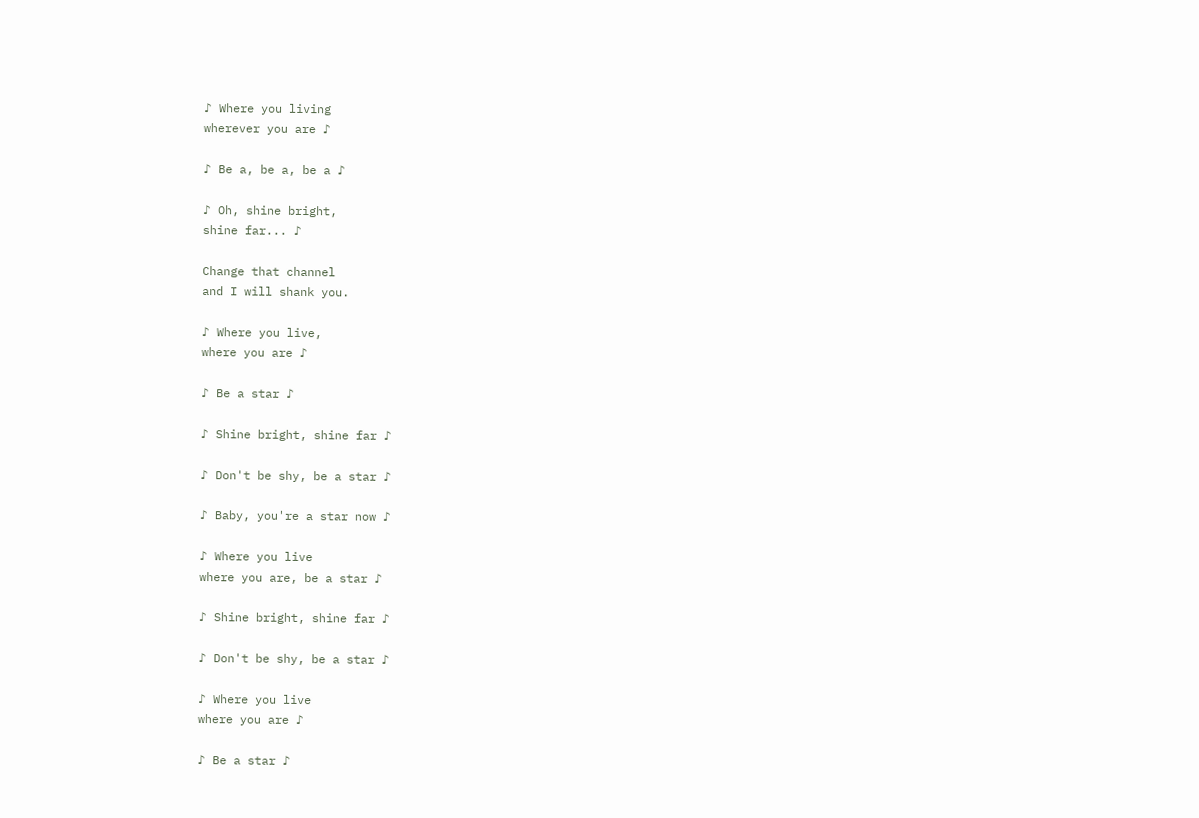♪ Where you living
wherever you are ♪

♪ Be a, be a, be a ♪

♪ Oh, shine bright,
shine far... ♪

Change that channel
and I will shank you.

♪ Where you live,
where you are ♪

♪ Be a star ♪

♪ Shine bright, shine far ♪

♪ Don't be shy, be a star ♪

♪ Baby, you're a star now ♪

♪ Where you live
where you are, be a star ♪

♪ Shine bright, shine far ♪

♪ Don't be shy, be a star ♪

♪ Where you live
where you are ♪

♪ Be a star ♪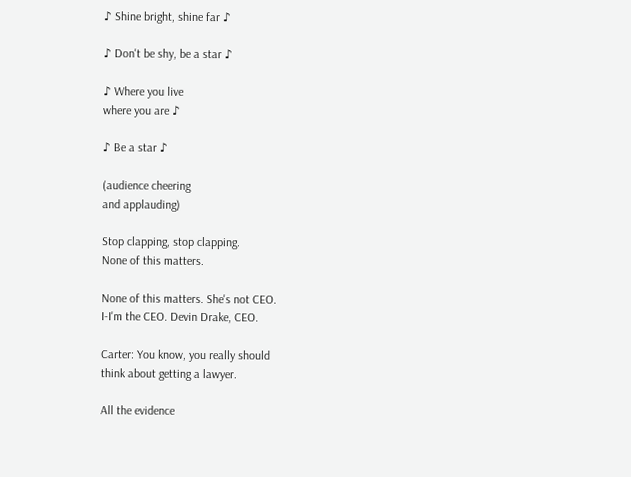♪ Shine bright, shine far ♪

♪ Don't be shy, be a star ♪

♪ Where you live
where you are ♪

♪ Be a star ♪

(audience cheering
and applauding)

Stop clapping, stop clapping.
None of this matters.

None of this matters. She's not CEO.
I-I'm the CEO. Devin Drake, CEO.

Carter: You know, you really should
think about getting a lawyer.

All the evidence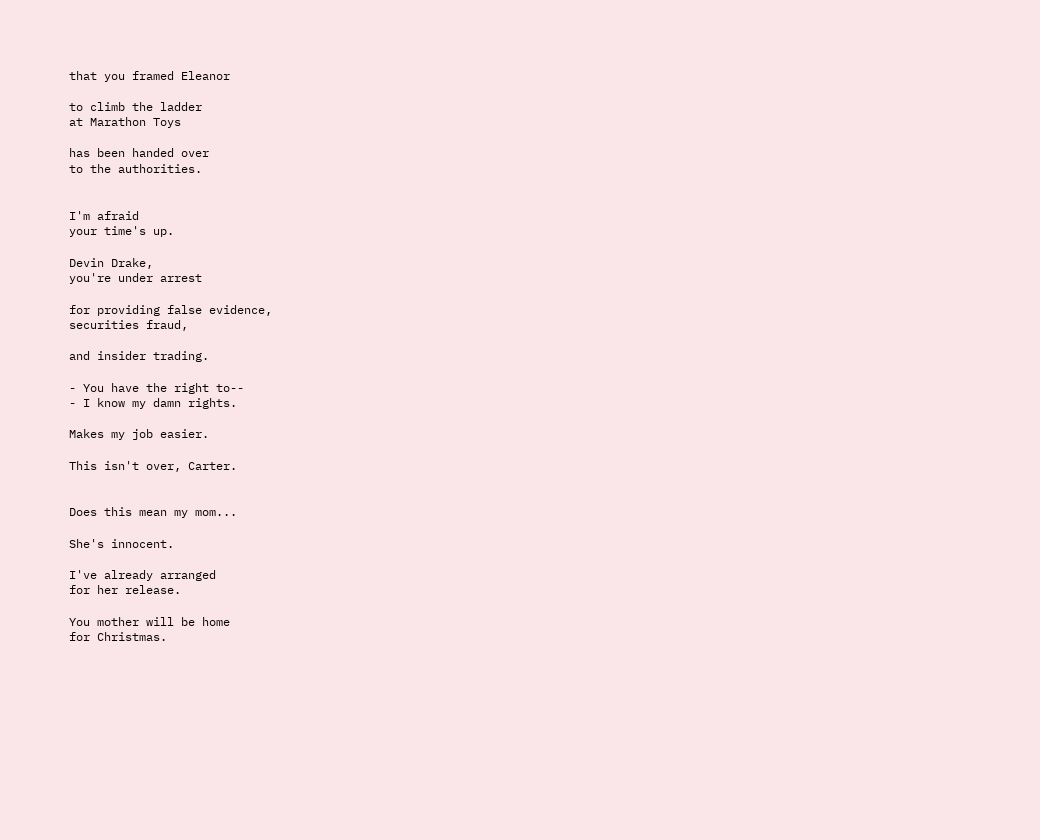that you framed Eleanor

to climb the ladder
at Marathon Toys

has been handed over
to the authorities.


I'm afraid
your time's up.

Devin Drake,
you're under arrest

for providing false evidence,
securities fraud,

and insider trading.

- You have the right to--
- I know my damn rights.

Makes my job easier.

This isn't over, Carter.


Does this mean my mom...

She's innocent.

I've already arranged
for her release.

You mother will be home
for Christmas.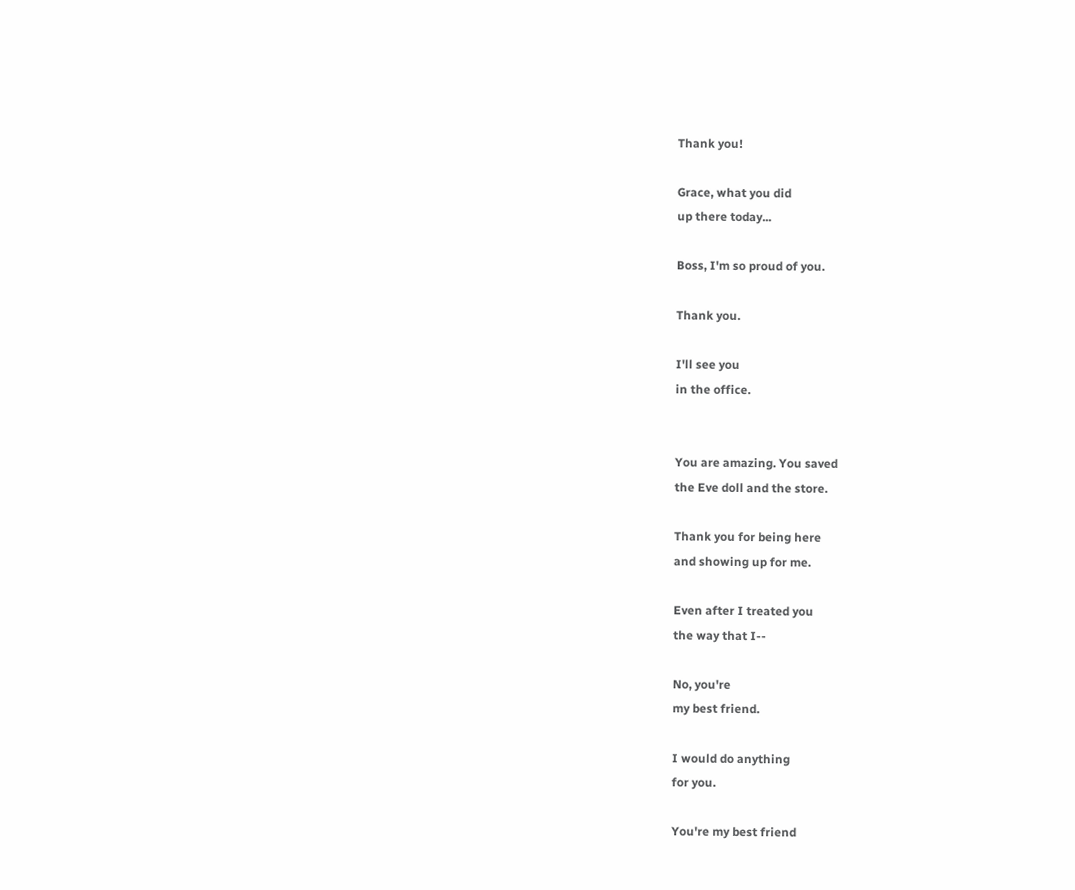Thank you!

Grace, what you did
up there today...

Boss, I'm so proud of you.

Thank you.

I'll see you
in the office.


You are amazing. You saved
the Eve doll and the store.

Thank you for being here
and showing up for me.

Even after I treated you
the way that I--

No, you're
my best friend.

I would do anything
for you.

You're my best friend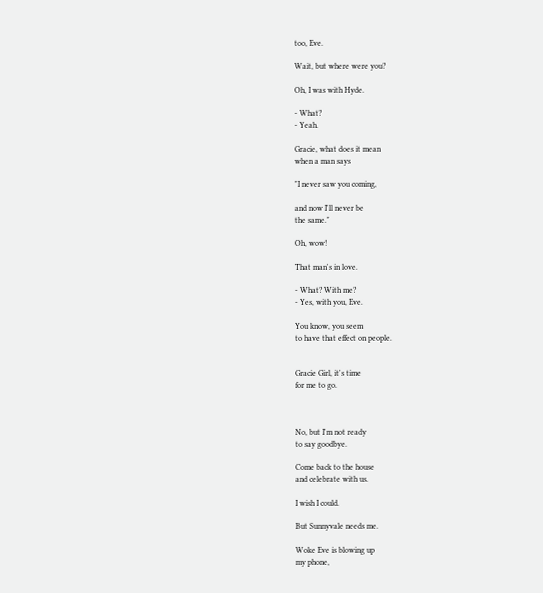too, Eve.

Wait, but where were you?

Oh, I was with Hyde.

- What?
- Yeah.

Gracie, what does it mean
when a man says

"I never saw you coming,

and now I'll never be
the same."

Oh, wow!

That man's in love.

- What? With me?
- Yes, with you, Eve.

You know, you seem
to have that effect on people.


Gracie Girl, it's time
for me to go.



No, but I'm not ready
to say goodbye.

Come back to the house
and celebrate with us.

I wish I could.

But Sunnyvale needs me.

Woke Eve is blowing up
my phone,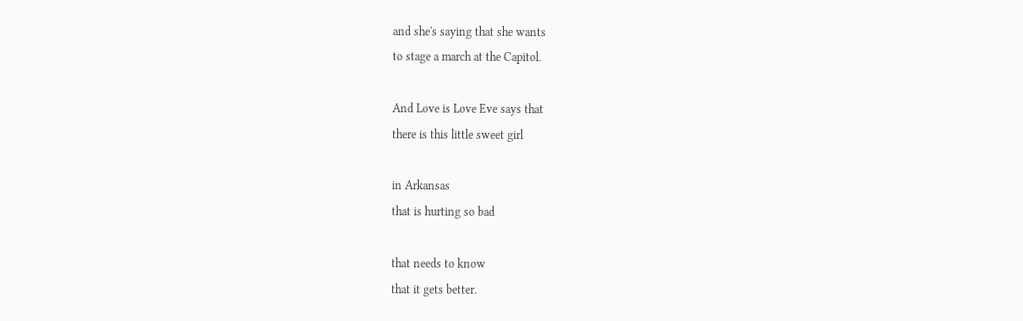and she's saying that she wants
to stage a march at the Capitol.

And Love is Love Eve says that
there is this little sweet girl

in Arkansas
that is hurting so bad

that needs to know
that it gets better.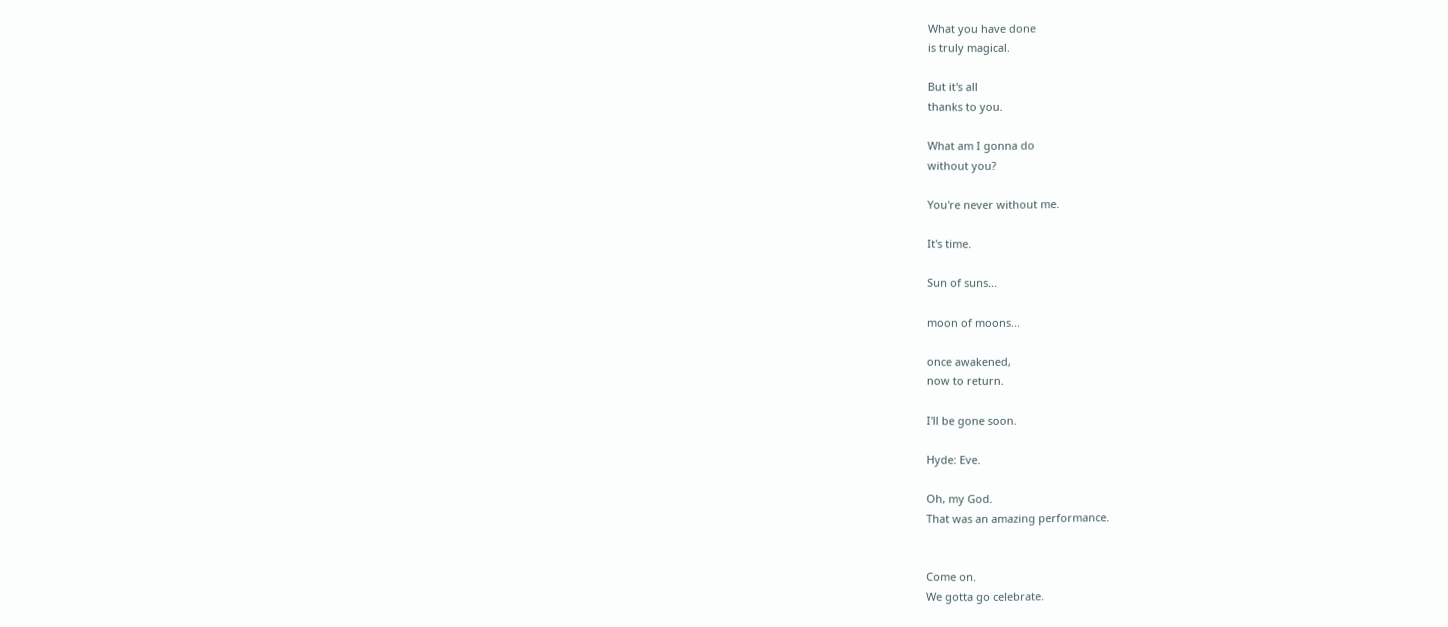What you have done
is truly magical.

But it's all
thanks to you.

What am I gonna do
without you?

You're never without me.

It's time.

Sun of suns...

moon of moons...

once awakened,
now to return.

I'll be gone soon.

Hyde: Eve.

Oh, my God.
That was an amazing performance.


Come on.
We gotta go celebrate.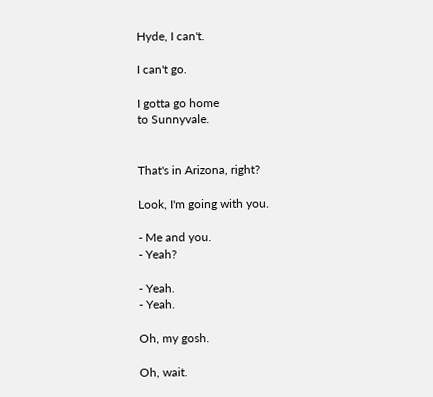Hyde, I can't.

I can't go.

I gotta go home
to Sunnyvale.


That's in Arizona, right?

Look, I'm going with you.

- Me and you.
- Yeah?

- Yeah.
- Yeah.

Oh, my gosh.

Oh, wait.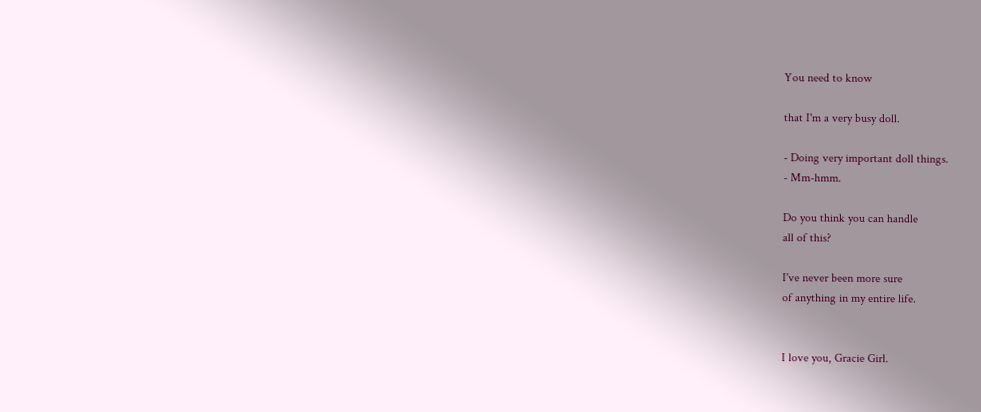You need to know

that I'm a very busy doll.

- Doing very important doll things.
- Mm-hmm.

Do you think you can handle
all of this?

I've never been more sure
of anything in my entire life.


I love you, Gracie Girl.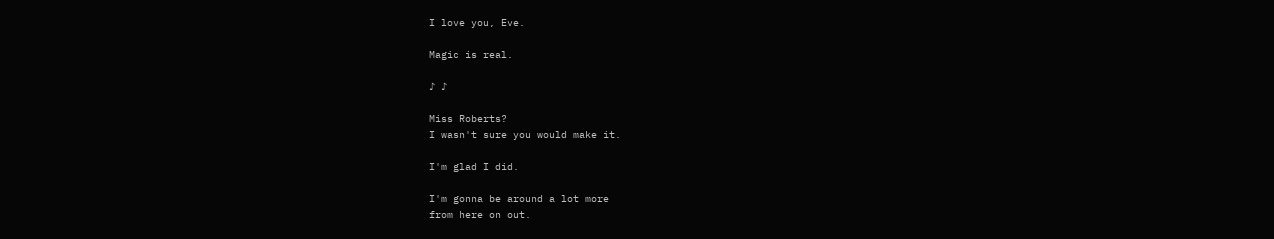I love you, Eve.

Magic is real.

♪ ♪

Miss Roberts?
I wasn't sure you would make it.

I'm glad I did.

I'm gonna be around a lot more
from here on out.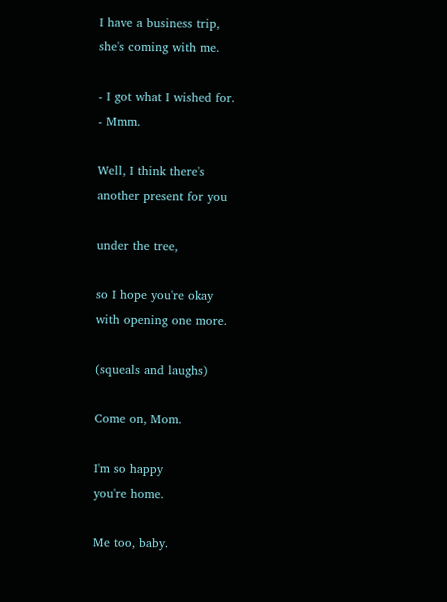I have a business trip,
she's coming with me.

- I got what I wished for.
- Mmm.

Well, I think there's
another present for you

under the tree,

so I hope you're okay
with opening one more.

(squeals and laughs)

Come on, Mom.

I'm so happy
you're home.

Me too, baby.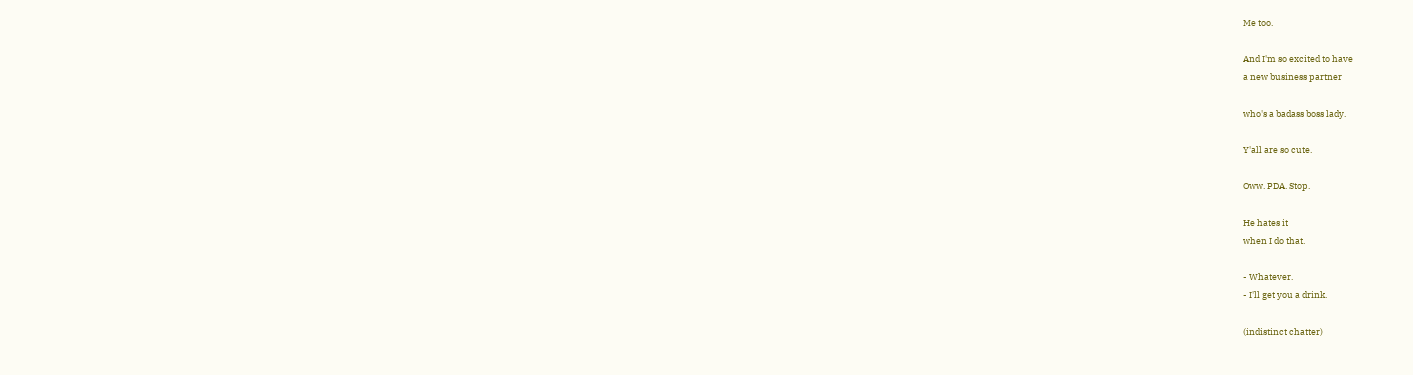Me too.

And I'm so excited to have
a new business partner

who's a badass boss lady.

Y'all are so cute.

Oww. PDA. Stop.

He hates it
when I do that.

- Whatever.
- I'll get you a drink.

(indistinct chatter)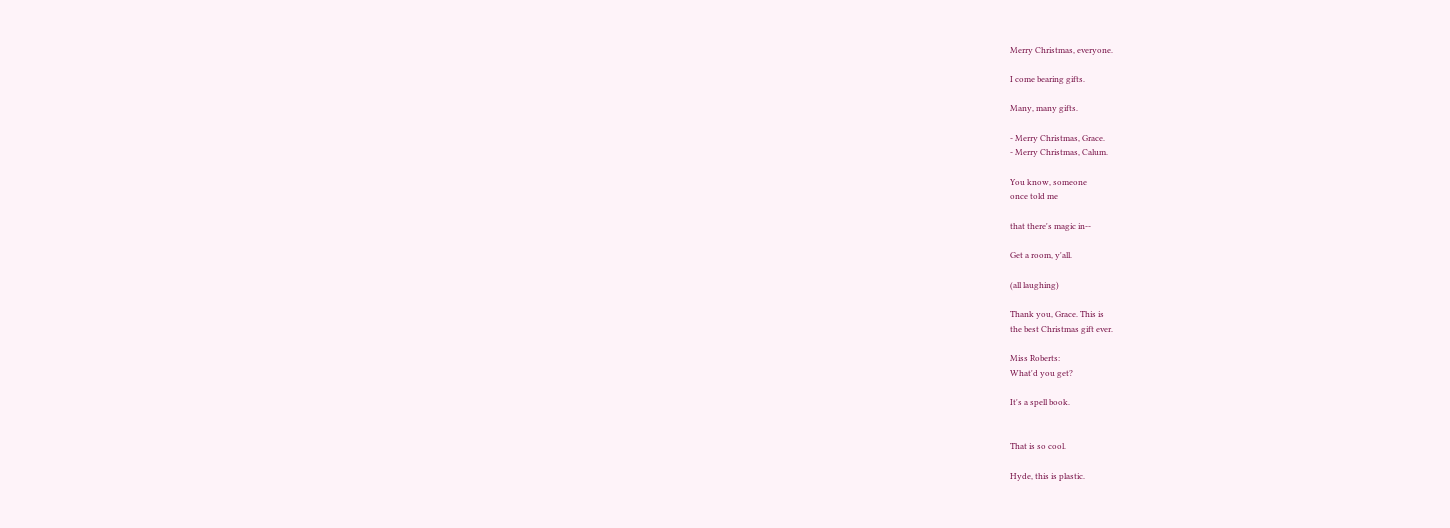Merry Christmas, everyone.

I come bearing gifts.

Many, many gifts.

- Merry Christmas, Grace.
- Merry Christmas, Calum.

You know, someone
once told me

that there's magic in--

Get a room, y'all.

(all laughing)

Thank you, Grace. This is
the best Christmas gift ever.

Miss Roberts:
What'd you get?

It's a spell book.


That is so cool.

Hyde, this is plastic.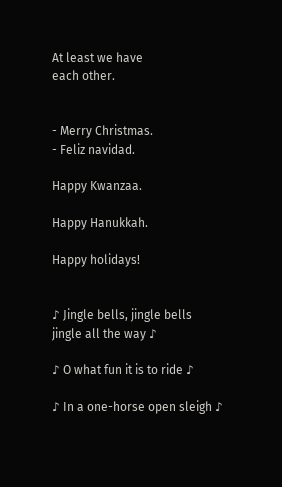At least we have
each other.


- Merry Christmas.
- Feliz navidad.

Happy Kwanzaa.

Happy Hanukkah.

Happy holidays!


♪ Jingle bells, jingle bells
jingle all the way ♪

♪ O what fun it is to ride ♪

♪ In a one-horse open sleigh ♪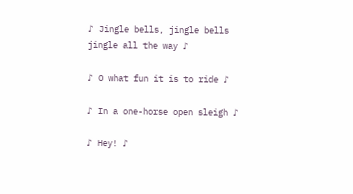♪ Jingle bells, jingle bells
jingle all the way ♪

♪ O what fun it is to ride ♪

♪ In a one-horse open sleigh ♪

♪ Hey! ♪